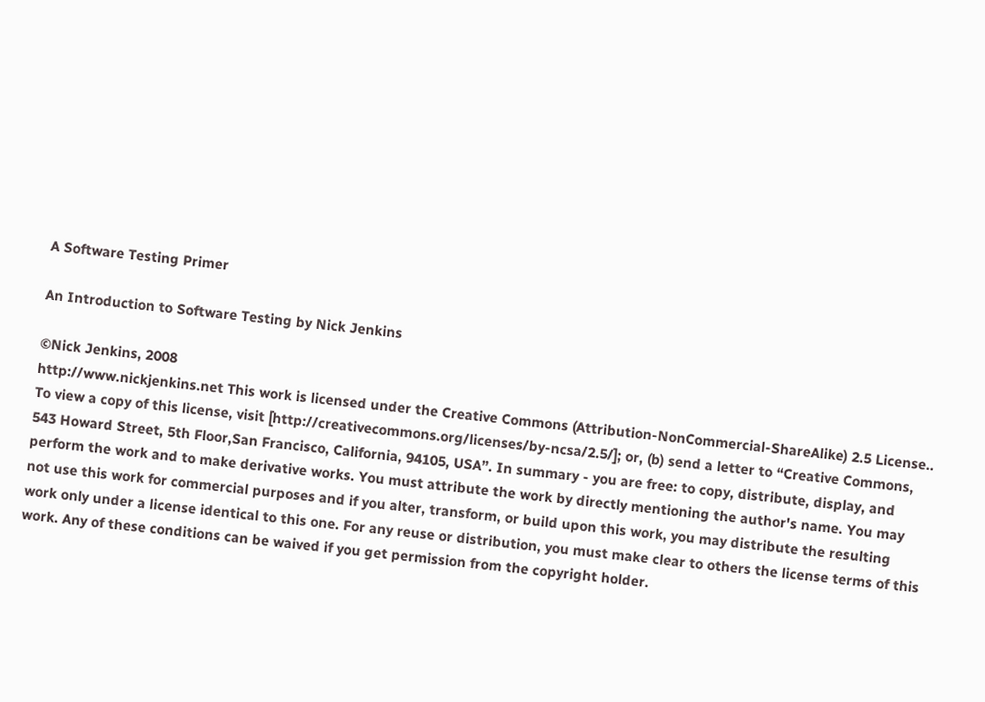A Software Testing Primer

An Introduction to Software Testing by Nick Jenkins

©Nick Jenkins, 2008
http://www.nickjenkins.net This work is licensed under the Creative Commons (Attribution-NonCommercial-ShareAlike) 2.5 License.. To view a copy of this license, visit [http://creativecommons.org/licenses/by-ncsa/2.5/]; or, (b) send a letter to “Creative Commons, 543 Howard Street, 5th Floor,San Francisco, California, 94105, USA”. In summary - you are free: to copy, distribute, display, and perform the work and to make derivative works. You must attribute the work by directly mentioning the author's name. You may not use this work for commercial purposes and if you alter, transform, or build upon this work, you may distribute the resulting work only under a license identical to this one. For any reuse or distribution, you must make clear to others the license terms of this work. Any of these conditions can be waived if you get permission from the copyright holder.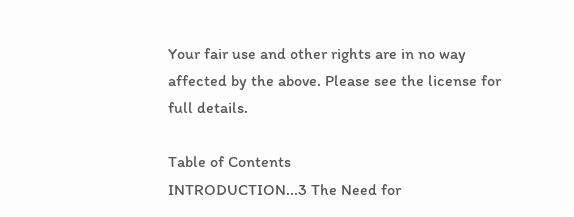Your fair use and other rights are in no way affected by the above. Please see the license for full details.

Table of Contents
INTRODUCTION...3 The Need for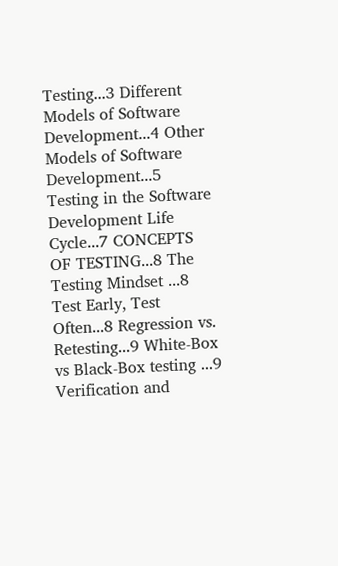Testing...3 Different Models of Software Development...4 Other Models of Software Development...5 Testing in the Software Development Life Cycle...7 CONCEPTS OF TESTING...8 The Testing Mindset ...8 Test Early, Test Often...8 Regression vs. Retesting...9 White-Box vs Black-Box testing ...9 Verification and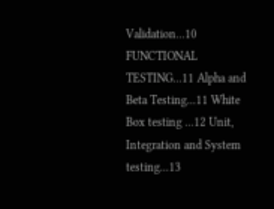Validation...10 FUNCTIONAL TESTING...11 Alpha and Beta Testing...11 White Box testing ...12 Unit, Integration and System testing...13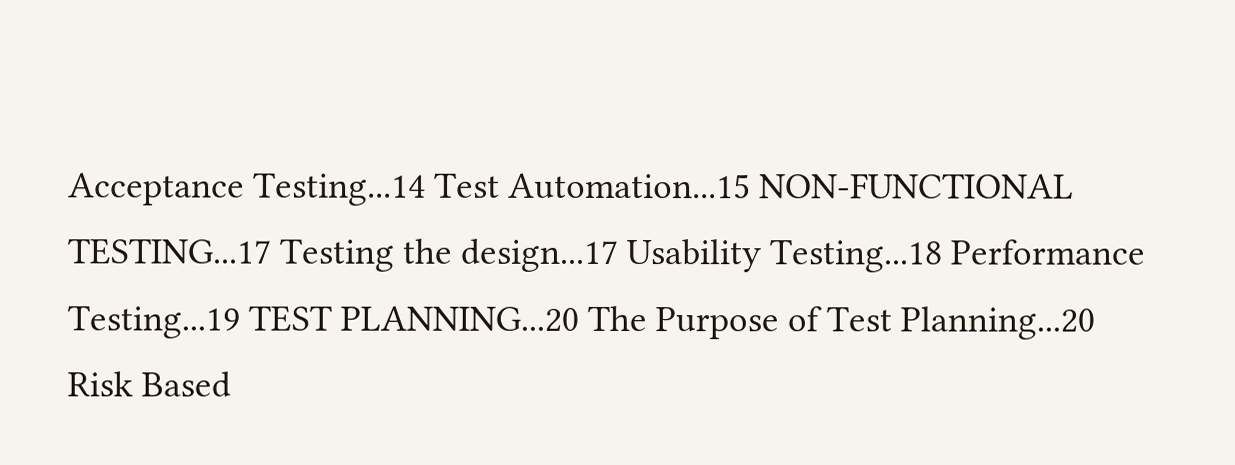Acceptance Testing...14 Test Automation...15 NON-FUNCTIONAL TESTING...17 Testing the design...17 Usability Testing...18 Performance Testing...19 TEST PLANNING...20 The Purpose of Test Planning...20 Risk Based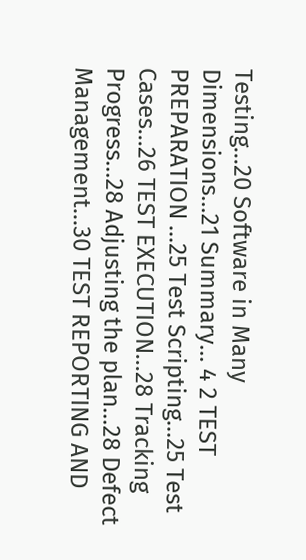Testing...20 Software in Many Dimensions...21 Summary... 4 2 TEST PREPARATION ...25 Test Scripting...25 Test Cases...26 TEST EXECUTION...28 Tracking Progress...28 Adjusting the plan...28 Defect Management...30 TEST REPORTING AND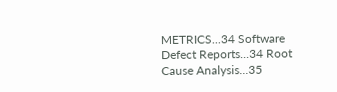METRICS...34 Software Defect Reports...34 Root Cause Analysis...35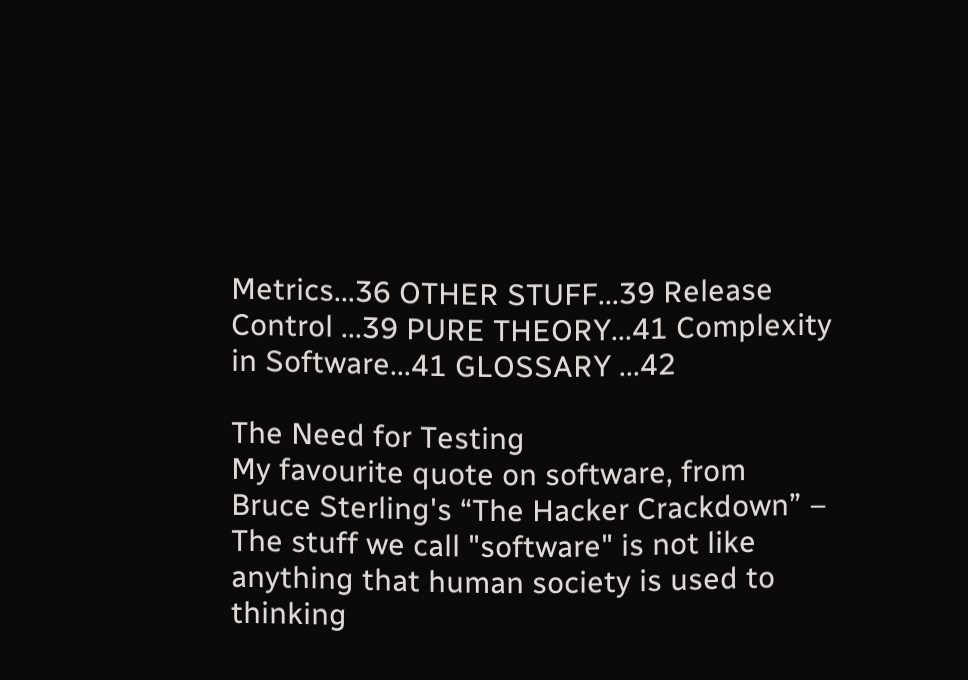Metrics...36 OTHER STUFF...39 Release Control ...39 PURE THEORY...41 Complexity in Software...41 GLOSSARY ...42

The Need for Testing
My favourite quote on software, from Bruce Sterling's “The Hacker Crackdown” –
The stuff we call "software" is not like anything that human society is used to thinking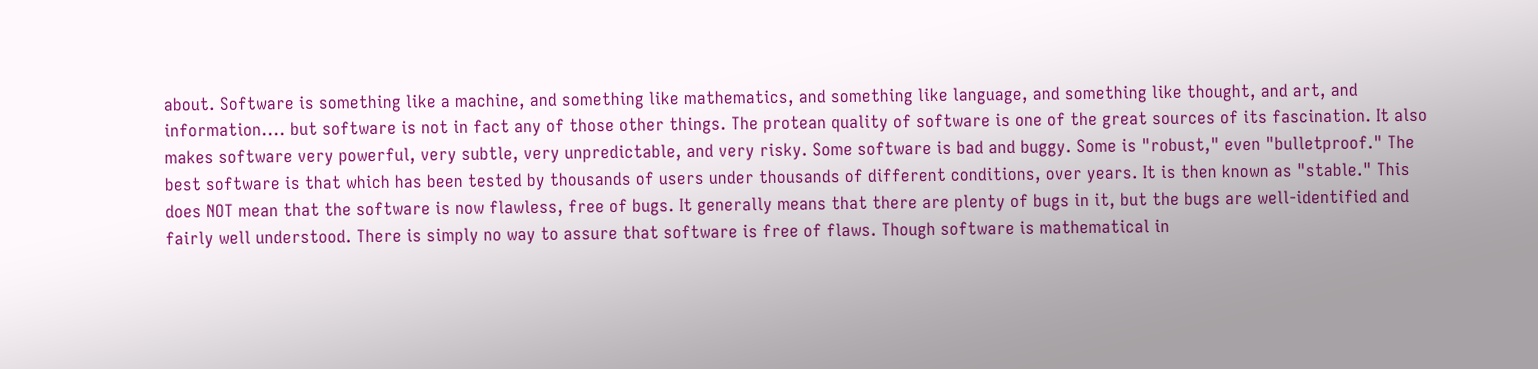about. Software is something like a machine, and something like mathematics, and something like language, and something like thought, and art, and information.... but software is not in fact any of those other things. The protean quality of software is one of the great sources of its fascination. It also makes software very powerful, very subtle, very unpredictable, and very risky. Some software is bad and buggy. Some is "robust," even "bulletproof." The best software is that which has been tested by thousands of users under thousands of different conditions, over years. It is then known as "stable." This does NOT mean that the software is now flawless, free of bugs. It generally means that there are plenty of bugs in it, but the bugs are well-identified and fairly well understood. There is simply no way to assure that software is free of flaws. Though software is mathematical in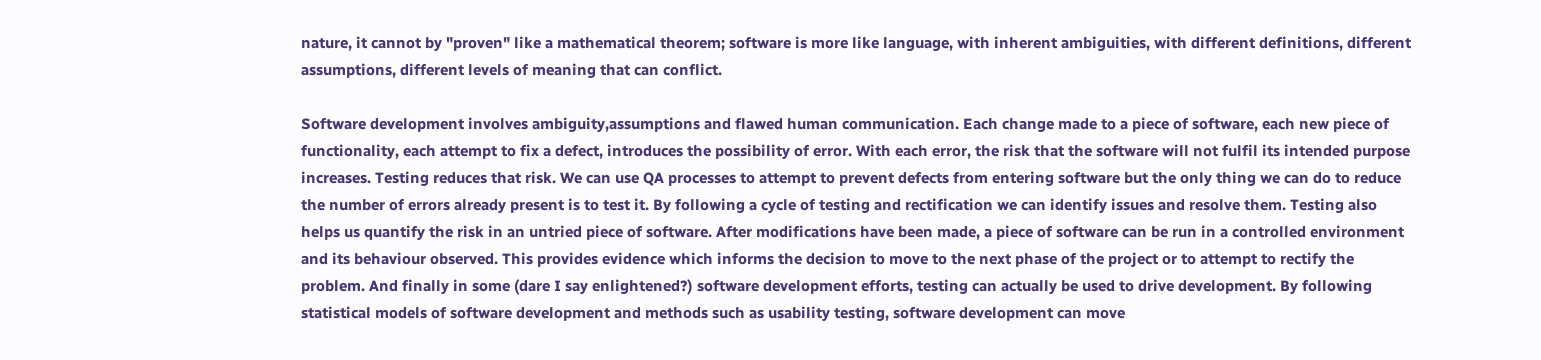nature, it cannot by "proven" like a mathematical theorem; software is more like language, with inherent ambiguities, with different definitions, different assumptions, different levels of meaning that can conflict.

Software development involves ambiguity,assumptions and flawed human communication. Each change made to a piece of software, each new piece of functionality, each attempt to fix a defect, introduces the possibility of error. With each error, the risk that the software will not fulfil its intended purpose increases. Testing reduces that risk. We can use QA processes to attempt to prevent defects from entering software but the only thing we can do to reduce the number of errors already present is to test it. By following a cycle of testing and rectification we can identify issues and resolve them. Testing also helps us quantify the risk in an untried piece of software. After modifications have been made, a piece of software can be run in a controlled environment and its behaviour observed. This provides evidence which informs the decision to move to the next phase of the project or to attempt to rectify the problem. And finally in some (dare I say enlightened?) software development efforts, testing can actually be used to drive development. By following statistical models of software development and methods such as usability testing, software development can move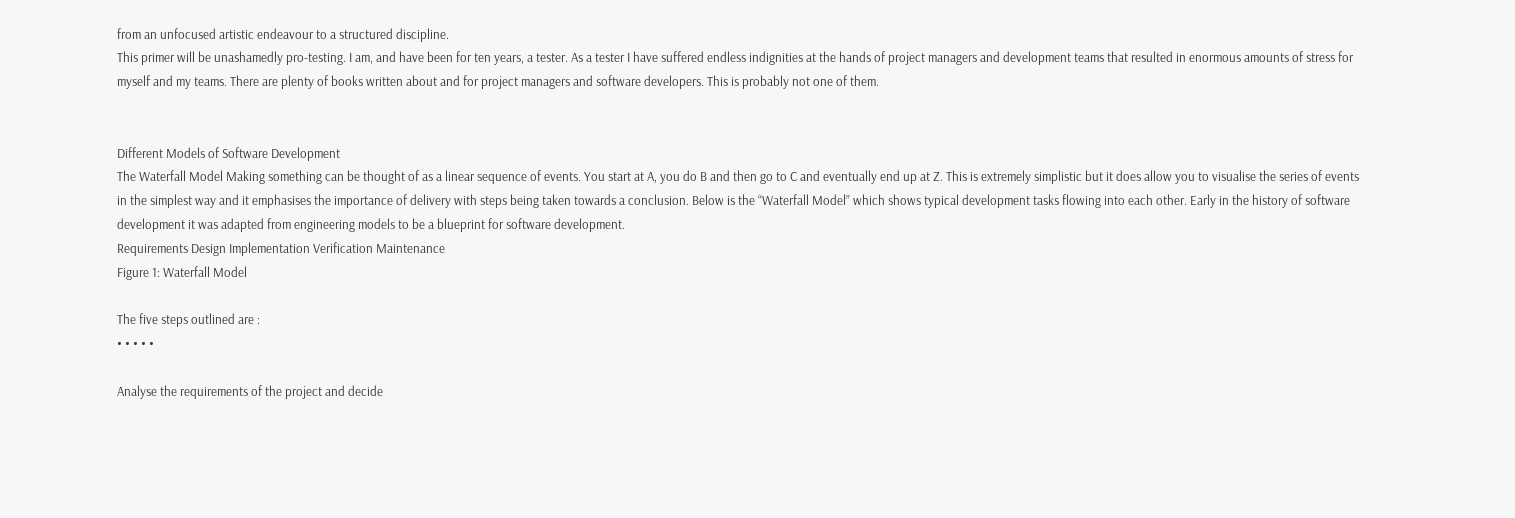from an unfocused artistic endeavour to a structured discipline.
This primer will be unashamedly pro-testing. I am, and have been for ten years, a tester. As a tester I have suffered endless indignities at the hands of project managers and development teams that resulted in enormous amounts of stress for myself and my teams. There are plenty of books written about and for project managers and software developers. This is probably not one of them.


Different Models of Software Development
The Waterfall Model Making something can be thought of as a linear sequence of events. You start at A, you do B and then go to C and eventually end up at Z. This is extremely simplistic but it does allow you to visualise the series of events in the simplest way and it emphasises the importance of delivery with steps being taken towards a conclusion. Below is the “Waterfall Model” which shows typical development tasks flowing into each other. Early in the history of software development it was adapted from engineering models to be a blueprint for software development.
Requirements Design Implementation Verification Maintenance
Figure 1: Waterfall Model

The five steps outlined are :
• • • • •

Analyse the requirements of the project and decide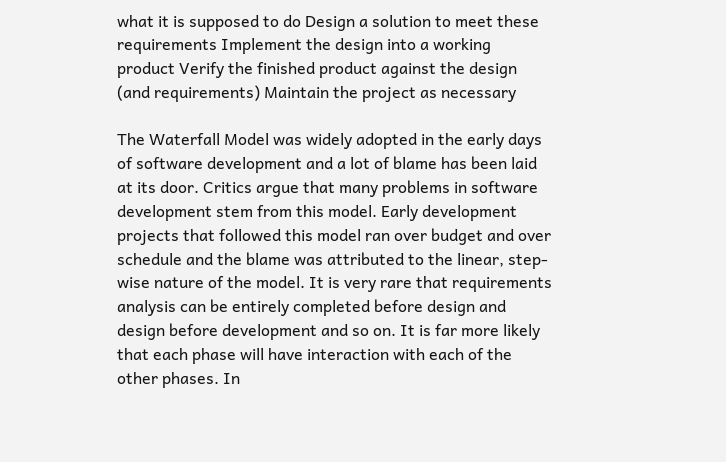what it is supposed to do Design a solution to meet these requirements Implement the design into a working product Verify the finished product against the design (and requirements) Maintain the project as necessary

The Waterfall Model was widely adopted in the early days of software development and a lot of blame has been laid at its door. Critics argue that many problems in software development stem from this model. Early development projects that followed this model ran over budget and over schedule and the blame was attributed to the linear, step-wise nature of the model. It is very rare that requirements analysis can be entirely completed before design and design before development and so on. It is far more likely that each phase will have interaction with each of the other phases. In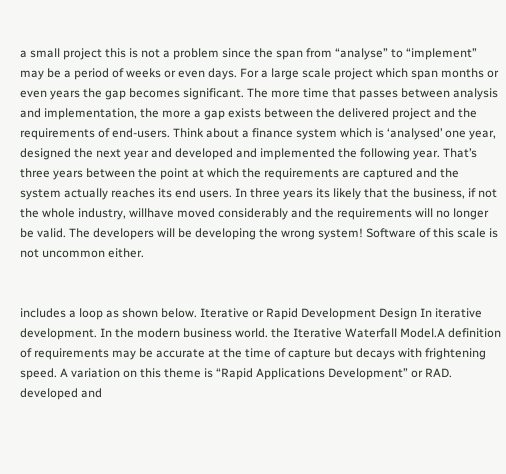a small project this is not a problem since the span from “analyse” to “implement” may be a period of weeks or even days. For a large scale project which span months or even years the gap becomes significant. The more time that passes between analysis and implementation, the more a gap exists between the delivered project and the requirements of end-users. Think about a finance system which is ‘analysed’ one year, designed the next year and developed and implemented the following year. That’s three years between the point at which the requirements are captured and the system actually reaches its end users. In three years its likely that the business, if not the whole industry, willhave moved considerably and the requirements will no longer be valid. The developers will be developing the wrong system! Software of this scale is not uncommon either.


includes a loop as shown below. Iterative or Rapid Development Design In iterative development. In the modern business world. the Iterative Waterfall Model.A definition of requirements may be accurate at the time of capture but decays with frightening speed. A variation on this theme is “Rapid Applications Development” or RAD. developed and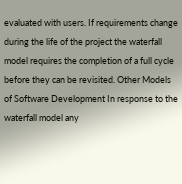evaluated with users. If requirements change during the life of the project the waterfall model requires the completion of a full cycle before they can be revisited. Other Models of Software Development In response to the waterfall model any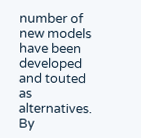number of new models have been developed and touted as alternatives. By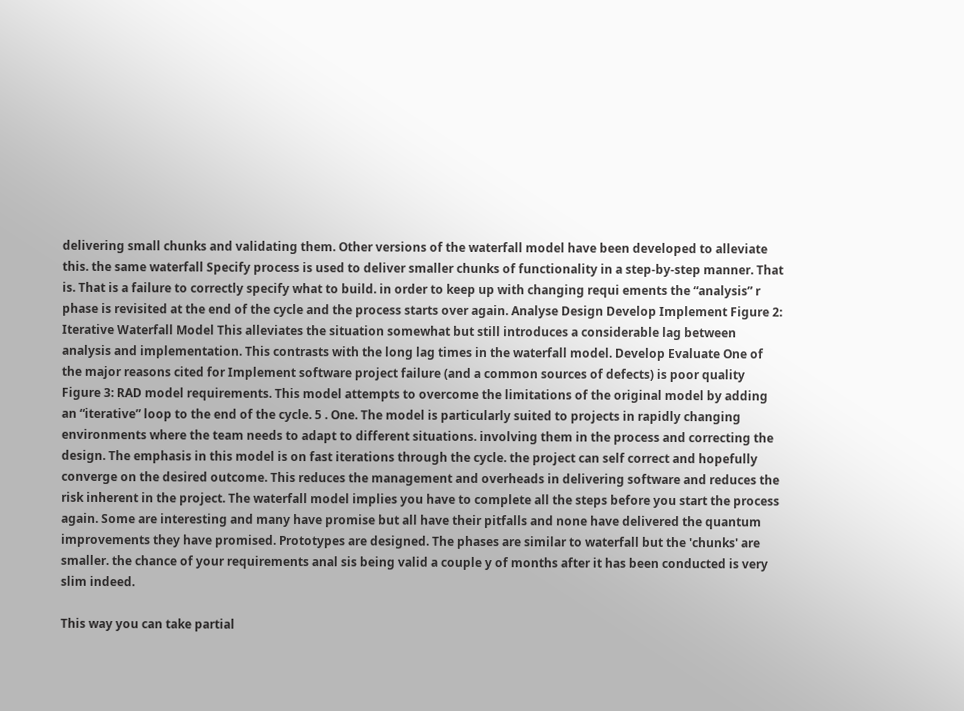delivering small chunks and validating them. Other versions of the waterfall model have been developed to alleviate this. the same waterfall Specify process is used to deliver smaller chunks of functionality in a step-by-step manner. That is. That is a failure to correctly specify what to build. in order to keep up with changing requi ements the “analysis” r phase is revisited at the end of the cycle and the process starts over again. Analyse Design Develop Implement Figure 2: Iterative Waterfall Model This alleviates the situation somewhat but still introduces a considerable lag between analysis and implementation. This contrasts with the long lag times in the waterfall model. Develop Evaluate One of the major reasons cited for Implement software project failure (and a common sources of defects) is poor quality Figure 3: RAD model requirements. This model attempts to overcome the limitations of the original model by adding an “iterative” loop to the end of the cycle. 5 . One. The model is particularly suited to projects in rapidly changing environments where the team needs to adapt to different situations. involving them in the process and correcting the design. The emphasis in this model is on fast iterations through the cycle. the project can self correct and hopefully converge on the desired outcome. This reduces the management and overheads in delivering software and reduces the risk inherent in the project. The waterfall model implies you have to complete all the steps before you start the process again. Some are interesting and many have promise but all have their pitfalls and none have delivered the quantum improvements they have promised. Prototypes are designed. The phases are similar to waterfall but the 'chunks' are smaller. the chance of your requirements anal sis being valid a couple y of months after it has been conducted is very slim indeed.

This way you can take partial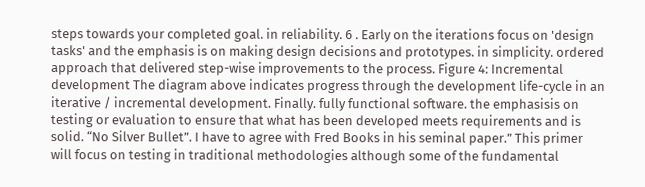steps towards your completed goal. in reliability. 6 . Early on the iterations focus on 'design tasks' and the emphasis is on making design decisions and prototypes. in simplicity. ordered approach that delivered step-wise improvements to the process. Figure 4: Incremental development The diagram above indicates progress through the development life-cycle in an iterative / incremental development. Finally. fully functional software. the emphasisis on testing or evaluation to ensure that what has been developed meets requirements and is solid. “No Silver Bullet”. I have to agree with Fred Books in his seminal paper.” This primer will focus on testing in traditional methodologies although some of the fundamental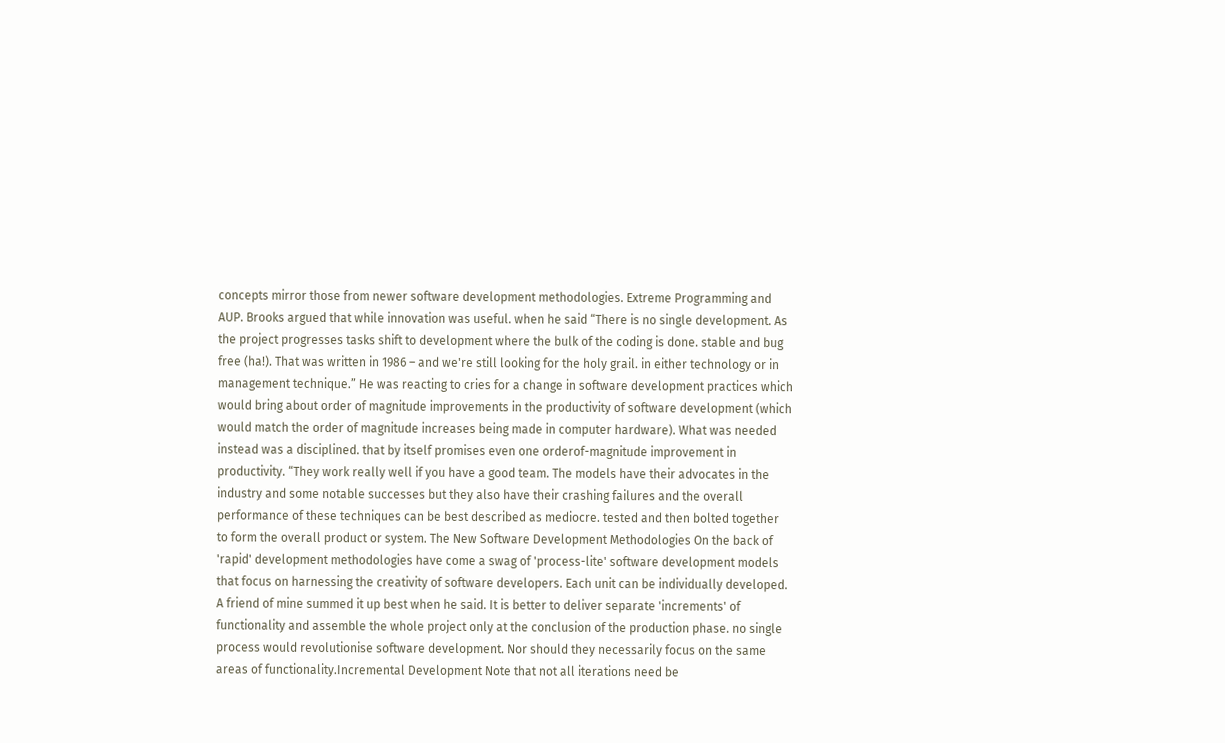concepts mirror those from newer software development methodologies. Extreme Programming and AUP. Brooks argued that while innovation was useful. when he said “There is no single development. As the project progresses tasks shift to development where the bulk of the coding is done. stable and bug free (ha!). That was written in 1986 – and we're still looking for the holy grail. in either technology or in management technique.” He was reacting to cries for a change in software development practices which would bring about order of magnitude improvements in the productivity of software development (which would match the order of magnitude increases being made in computer hardware). What was needed instead was a disciplined. that by itself promises even one orderof-magnitude improvement in productivity. “They work really well if you have a good team. The models have their advocates in the industry and some notable successes but they also have their crashing failures and the overall performance of these techniques can be best described as mediocre. tested and then bolted together to form the overall product or system. The New Software Development Methodologies On the back of 'rapid' development methodologies have come a swag of 'process-lite' software development models that focus on harnessing the creativity of software developers. Each unit can be individually developed. A friend of mine summed it up best when he said. It is better to deliver separate 'increments' of functionality and assemble the whole project only at the conclusion of the production phase. no single process would revolutionise software development. Nor should they necessarily focus on the same areas of functionality.Incremental Development Note that not all iterations need be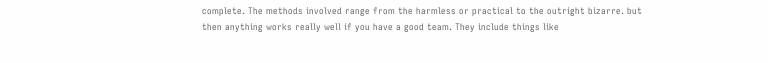complete. The methods involved range from the harmless or practical to the outright bizarre. but then anything works really well if you have a good team. They include things like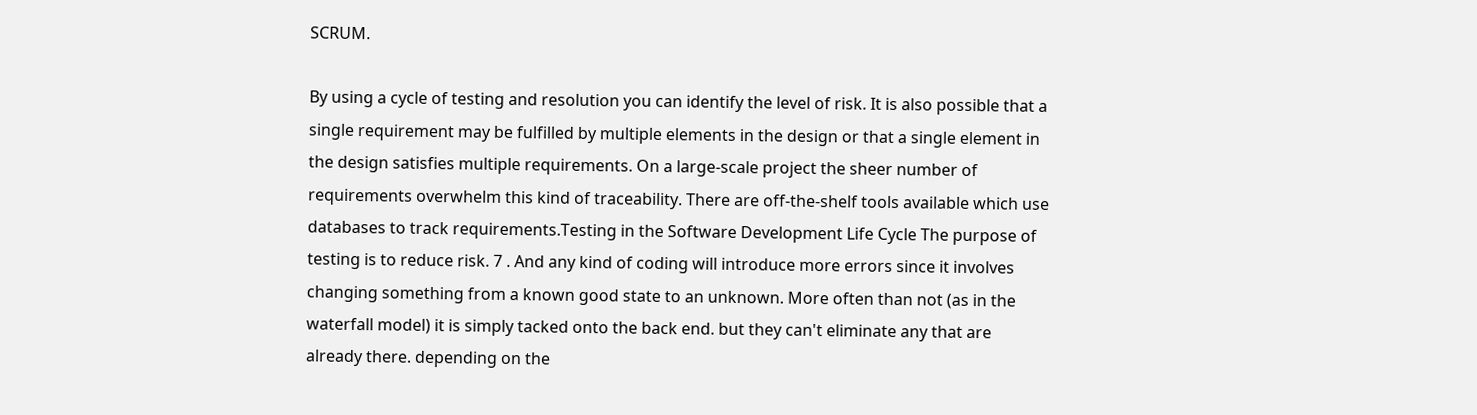SCRUM.

By using a cycle of testing and resolution you can identify the level of risk. It is also possible that a single requirement may be fulfilled by multiple elements in the design or that a single element in the design satisfies multiple requirements. On a large-scale project the sheer number of requirements overwhelm this kind of traceability. There are off-the-shelf tools available which use databases to track requirements.Testing in the Software Development Life Cycle The purpose of testing is to reduce risk. 7 . And any kind of coding will introduce more errors since it involves changing something from a known good state to an unknown. More often than not (as in the waterfall model) it is simply tacked onto the back end. but they can't eliminate any that are already there. depending on the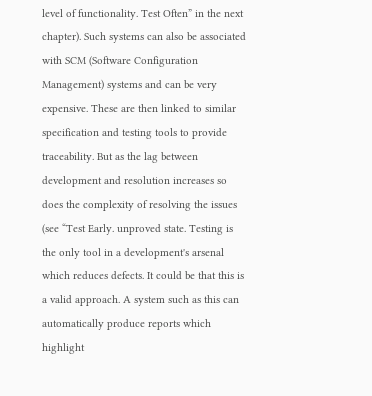level of functionality. Test Often” in the next chapter). Such systems can also be associated with SCM (Software Configuration Management) systems and can be very expensive. These are then linked to similar specification and testing tools to provide traceability. But as the lag between development and resolution increases so does the complexity of resolving the issues (see “Test Early. unproved state. Testing is the only tool in a development's arsenal which reduces defects. It could be that this is a valid approach. A system such as this can automatically produce reports which highlight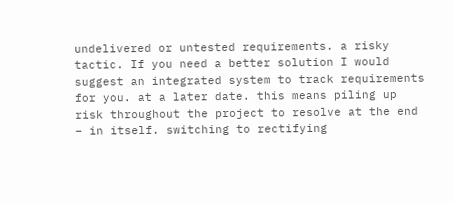undelivered or untested requirements. a risky tactic. If you need a better solution I would suggest an integrated system to track requirements for you. at a later date. this means piling up risk throughout the project to resolve at the end – in itself. switching to rectifying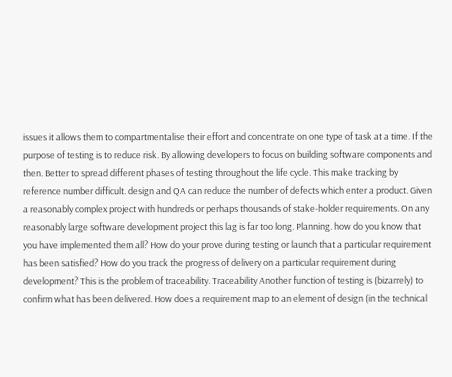issues it allows them to compartmentalise their effort and concentrate on one type of task at a time. If the purpose of testing is to reduce risk. By allowing developers to focus on building software components and then. Better to spread different phases of testing throughout the life cycle. This make tracking by reference number difficult. design and QA can reduce the number of defects which enter a product. Given a reasonably complex project with hundreds or perhaps thousands of stake-holder requirements. On any reasonably large software development project this lag is far too long. Planning. how do you know that you have implemented them all? How do your prove during testing or launch that a particular requirement has been satisfied? How do you track the progress of delivery on a particular requirement during development? This is the problem of traceability. Traceability Another function of testing is (bizarrely) to confirm what has been delivered. How does a requirement map to an element of design (in the technical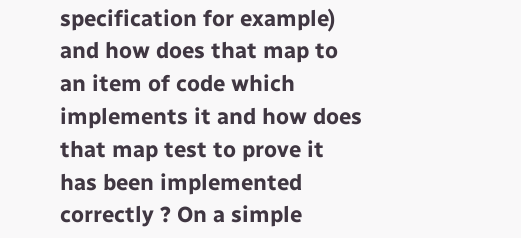specification for example) and how does that map to an item of code which implements it and how does that map test to prove it has been implemented correctly ? On a simple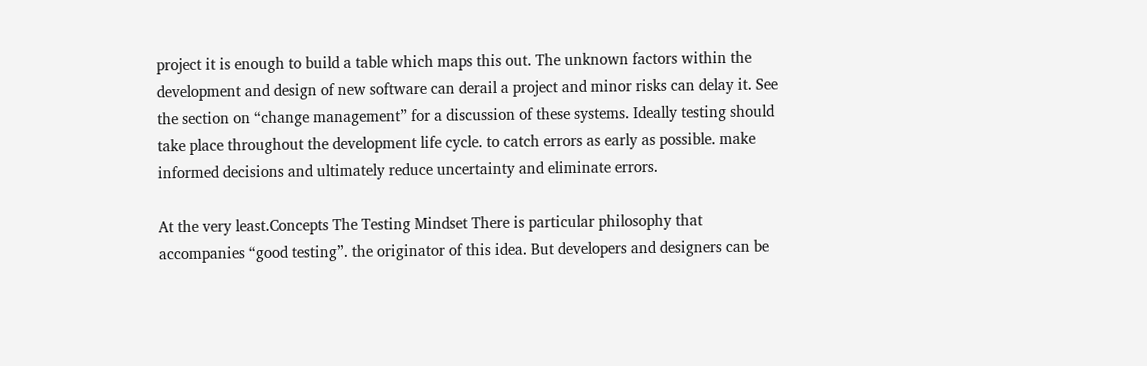project it is enough to build a table which maps this out. The unknown factors within the development and design of new software can derail a project and minor risks can delay it. See the section on “change management” for a discussion of these systems. Ideally testing should take place throughout the development life cycle. to catch errors as early as possible. make informed decisions and ultimately reduce uncertainty and eliminate errors.

At the very least.Concepts The Testing Mindset There is particular philosophy that accompanies “good testing”. the originator of this idea. But developers and designers can be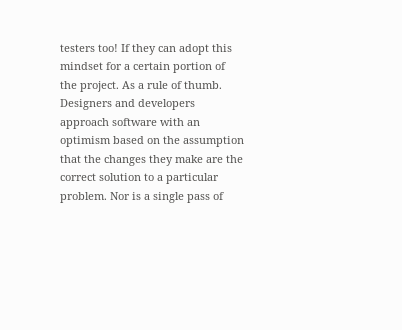testers too! If they can adopt this mindset for a certain portion of the project. As a rule of thumb. Designers and developers approach software with an optimism based on the assumption that the changes they make are the correct solution to a particular problem. Nor is a single pass of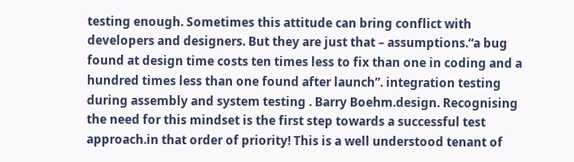testing enough. Sometimes this attitude can bring conflict with developers and designers. But they are just that – assumptions.“a bug found at design time costs ten times less to fix than one in coding and a hundred times less than one found after launch”. integration testing during assembly and system testing . Barry Boehm.design. Recognising the need for this mindset is the first step towards a successful test approach.in that order of priority! This is a well understood tenant of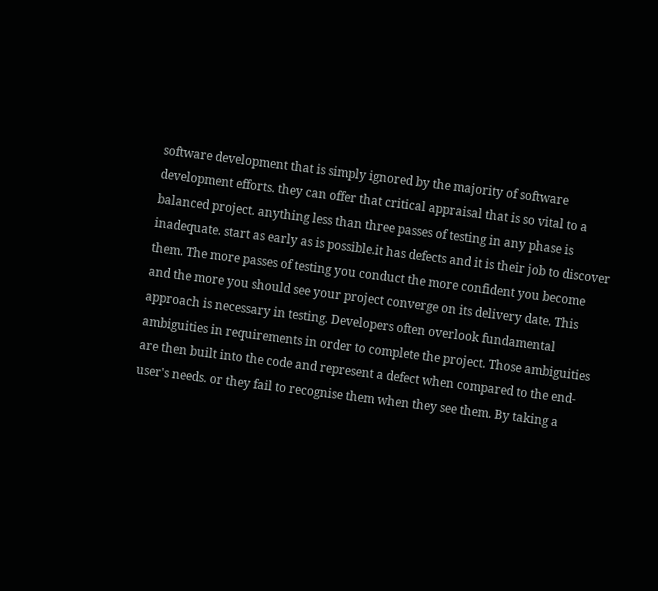software development that is simply ignored by the majority of software development efforts. they can offer that critical appraisal that is so vital to a balanced project. anything less than three passes of testing in any phase is inadequate. start as early as is possible.it has defects and it is their job to discover them. The more passes of testing you conduct the more confident you become and the more you should see your project converge on its delivery date. This approach is necessary in testing. Developers often overlook fundamental ambiguities in requirements in order to complete the project. Those ambiguities are then built into the code and represent a defect when compared to the end-user's needs. or they fail to recognise them when they see them. By taking a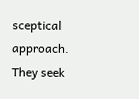sceptical approach. They seek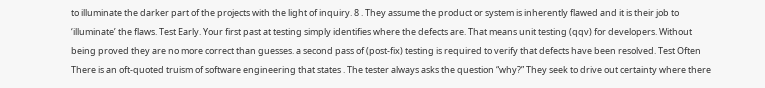to illuminate the darker part of the projects with the light of inquiry. 8 . They assume the product or system is inherently flawed and it is their job to ‘illuminate’ the flaws. Test Early. Your first past at testing simply identifies where the defects are. That means unit testing (qqv) for developers. Without being proved they are no more correct than guesses. a second pass of (post-fix) testing is required to verify that defects have been resolved. Test Often There is an oft-quoted truism of software engineering that states . The tester always asks the question “why?” They seek to drive out certainty where there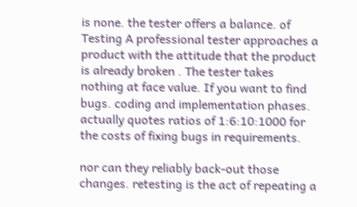is none. the tester offers a balance. of Testing A professional tester approaches a product with the attitude that the product is already broken . The tester takes nothing at face value. If you want to find bugs. coding and implementation phases. actually quotes ratios of 1:6:10:1000 for the costs of fixing bugs in requirements.

nor can they reliably back-out those changes. retesting is the act of repeating a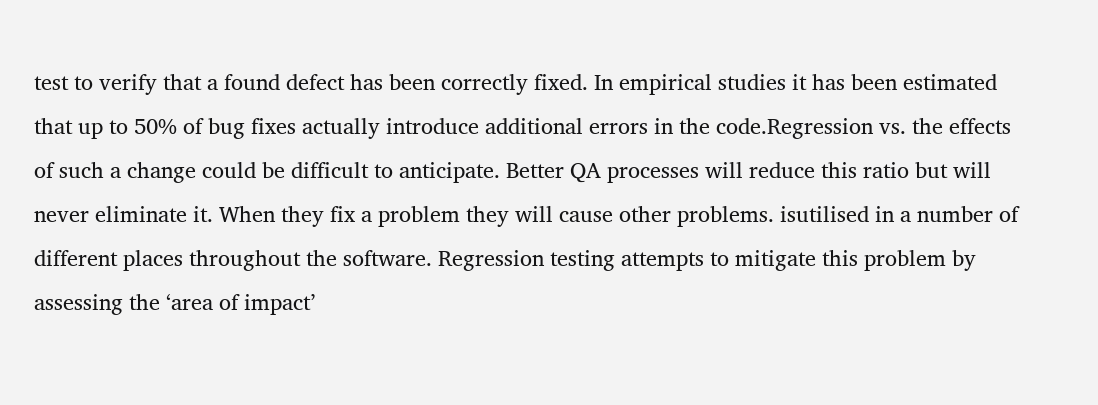test to verify that a found defect has been correctly fixed. In empirical studies it has been estimated that up to 50% of bug fixes actually introduce additional errors in the code.Regression vs. the effects of such a change could be difficult to anticipate. Better QA processes will reduce this ratio but will never eliminate it. When they fix a problem they will cause other problems. isutilised in a number of different places throughout the software. Regression testing attempts to mitigate this problem by assessing the ‘area of impact’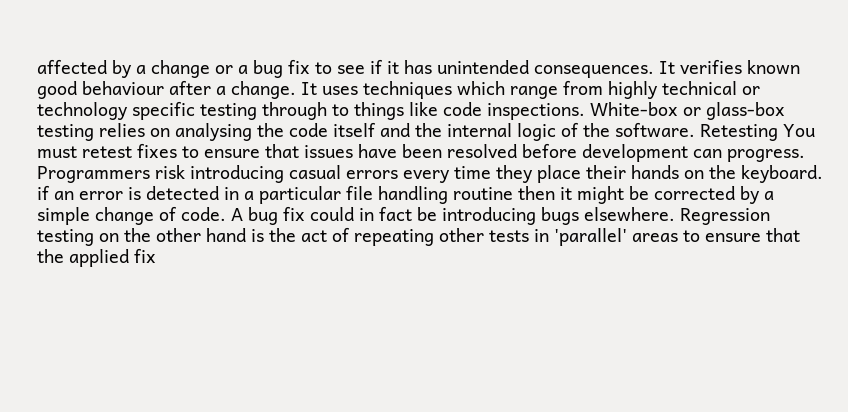affected by a change or a bug fix to see if it has unintended consequences. It verifies known good behaviour after a change. It uses techniques which range from highly technical or technology specific testing through to things like code inspections. White-box or glass-box testing relies on analysing the code itself and the internal logic of the software. Retesting You must retest fixes to ensure that issues have been resolved before development can progress. Programmers risk introducing casual errors every time they place their hands on the keyboard. if an error is detected in a particular file handling routine then it might be corrected by a simple change of code. A bug fix could in fact be introducing bugs elsewhere. Regression testing on the other hand is the act of repeating other tests in 'parallel' areas to ensure that the applied fix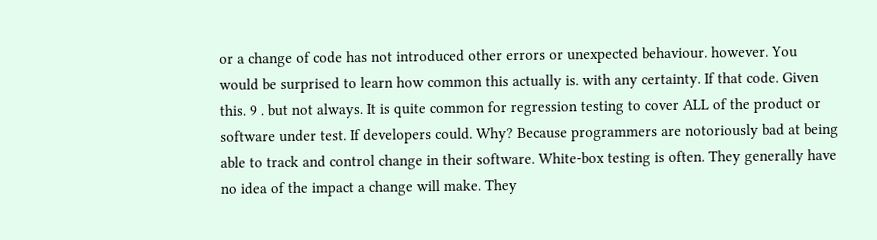or a change of code has not introduced other errors or unexpected behaviour. however. You would be surprised to learn how common this actually is. with any certainty. If that code. Given this. 9 . but not always. It is quite common for regression testing to cover ALL of the product or software under test. If developers could. Why? Because programmers are notoriously bad at being able to track and control change in their software. White-box testing is often. They generally have no idea of the impact a change will make. They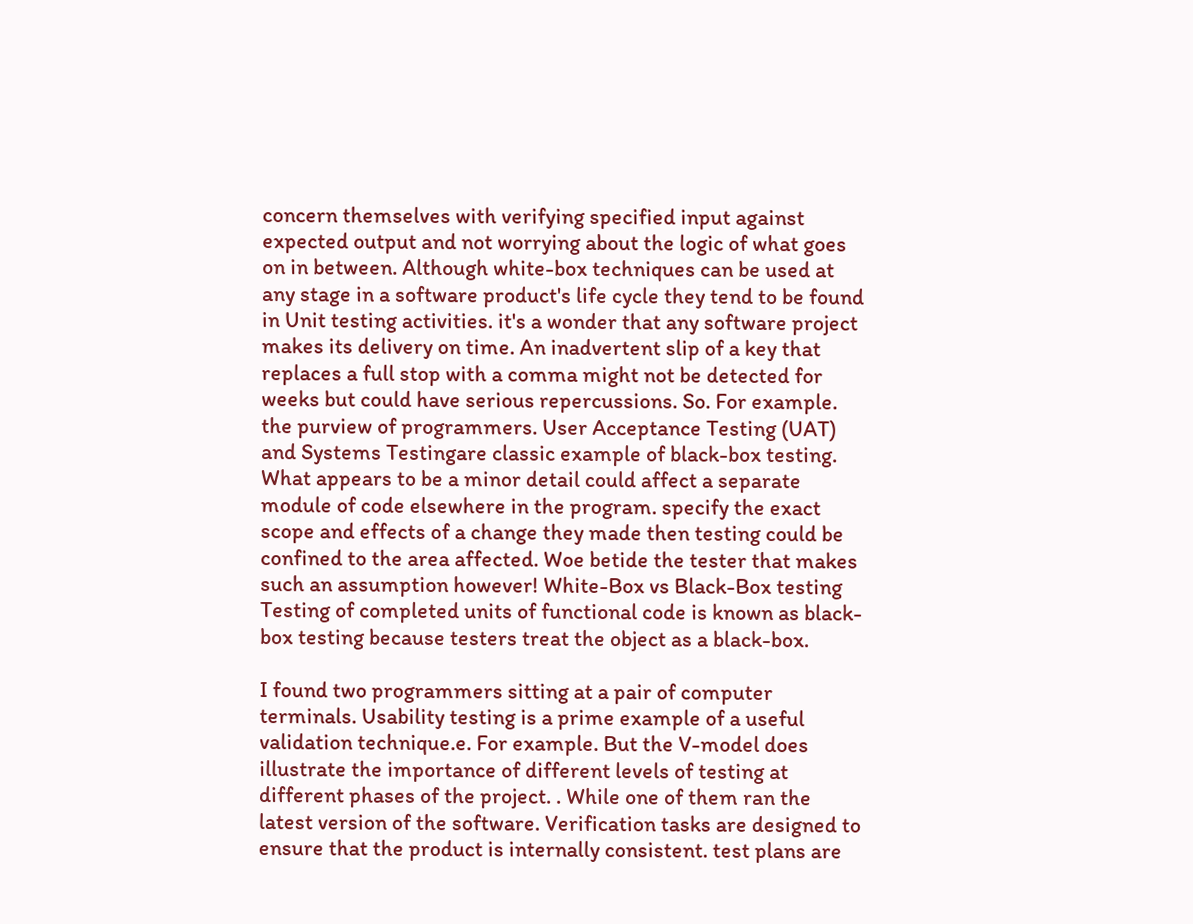concern themselves with verifying specified input against expected output and not worrying about the logic of what goes on in between. Although white-box techniques can be used at any stage in a software product's life cycle they tend to be found in Unit testing activities. it's a wonder that any software project makes its delivery on time. An inadvertent slip of a key that replaces a full stop with a comma might not be detected for weeks but could have serious repercussions. So. For example. the purview of programmers. User Acceptance Testing (UAT) and Systems Testingare classic example of black-box testing. What appears to be a minor detail could affect a separate module of code elsewhere in the program. specify the exact scope and effects of a change they made then testing could be confined to the area affected. Woe betide the tester that makes such an assumption however! White-Box vs Black-Box testing Testing of completed units of functional code is known as black-box testing because testers treat the object as a black-box.

I found two programmers sitting at a pair of computer terminals. Usability testing is a prime example of a useful validation technique.e. For example. But the V-model does illustrate the importance of different levels of testing at different phases of the project. . While one of them ran the latest version of the software. Verification tasks are designed to ensure that the product is internally consistent. test plans are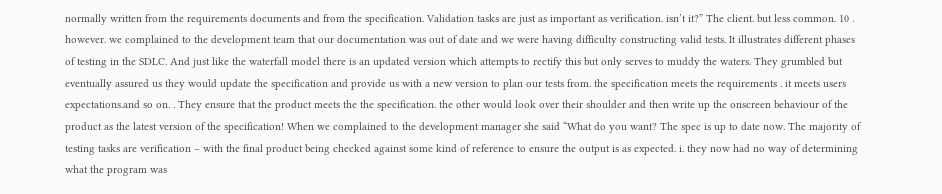normally written from the requirements documents and from the specification. Validation tasks are just as important as verification. isn’t it?” The client. but less common. 10 . however. we complained to the development team that our documentation was out of date and we were having difficulty constructing valid tests. It illustrates different phases of testing in the SDLC. And just like the waterfall model there is an updated version which attempts to rectify this but only serves to muddy the waters. They grumbled but eventually assured us they would update the specification and provide us with a new version to plan our tests from. the specification meets the requirements . it meets users expectations.and so on. . They ensure that the product meets the the specification. the other would look over their shoulder and then write up the onscreen behaviour of the product as the latest version of the specification! When we complained to the development manager she said “What do you want? The spec is up to date now. The majority of testing tasks are verification – with the final product being checked against some kind of reference to ensure the output is as expected. i. they now had no way of determining what the program was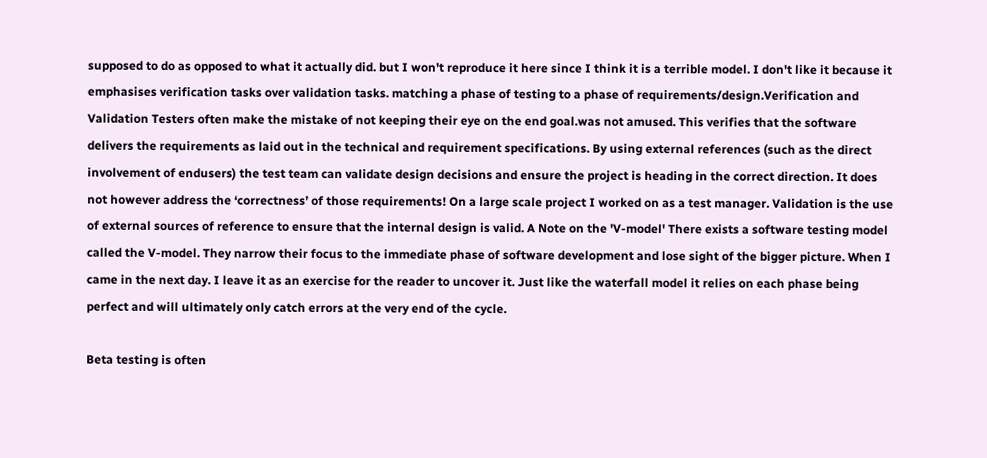supposed to do as opposed to what it actually did. but I won't reproduce it here since I think it is a terrible model. I don't like it because it emphasises verification tasks over validation tasks. matching a phase of testing to a phase of requirements/design.Verification and Validation Testers often make the mistake of not keeping their eye on the end goal.was not amused. This verifies that the software delivers the requirements as laid out in the technical and requirement specifications. By using external references (such as the direct involvement of endusers) the test team can validate design decisions and ensure the project is heading in the correct direction. It does not however address the ‘correctness’ of those requirements! On a large scale project I worked on as a test manager. Validation is the use of external sources of reference to ensure that the internal design is valid. A Note on the 'V-model' There exists a software testing model called the V-model. They narrow their focus to the immediate phase of software development and lose sight of the bigger picture. When I came in the next day. I leave it as an exercise for the reader to uncover it. Just like the waterfall model it relies on each phase being perfect and will ultimately only catch errors at the very end of the cycle.

Beta testing is often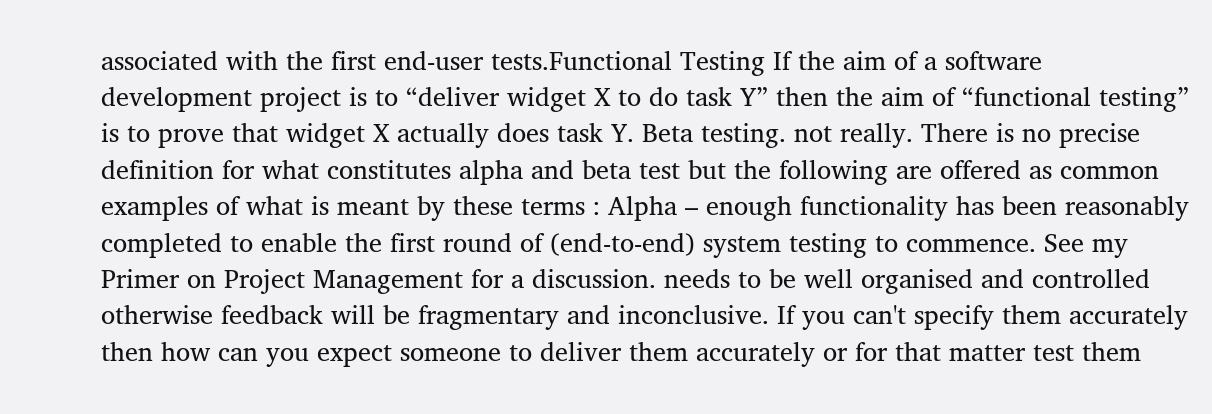associated with the first end-user tests.Functional Testing If the aim of a software development project is to “deliver widget X to do task Y” then the aim of “functional testing” is to prove that widget X actually does task Y. Beta testing. not really. There is no precise definition for what constitutes alpha and beta test but the following are offered as common examples of what is meant by these terms : Alpha – enough functionality has been reasonably completed to enable the first round of (end-to-end) system testing to commence. See my Primer on Project Management for a discussion. needs to be well organised and controlled otherwise feedback will be fragmentary and inconclusive. If you can't specify them accurately then how can you expect someone to deliver them accurately or for that matter test them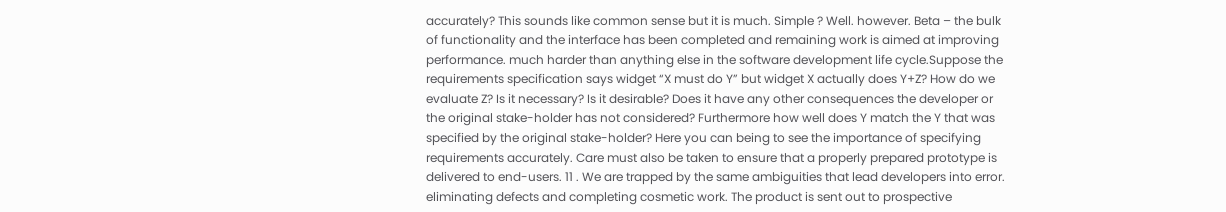accurately? This sounds like common sense but it is much. Simple ? Well. however. Beta – the bulk of functionality and the interface has been completed and remaining work is aimed at improving performance. much harder than anything else in the software development life cycle.Suppose the requirements specification says widget “X must do Y” but widget X actually does Y+Z? How do we evaluate Z? Is it necessary? Is it desirable? Does it have any other consequences the developer or the original stake-holder has not considered? Furthermore how well does Y match the Y that was specified by the original stake-holder? Here you can being to see the importance of specifying requirements accurately. Care must also be taken to ensure that a properly prepared prototype is delivered to end-users. 11 . We are trapped by the same ambiguities that lead developers into error. eliminating defects and completing cosmetic work. The product is sent out to prospective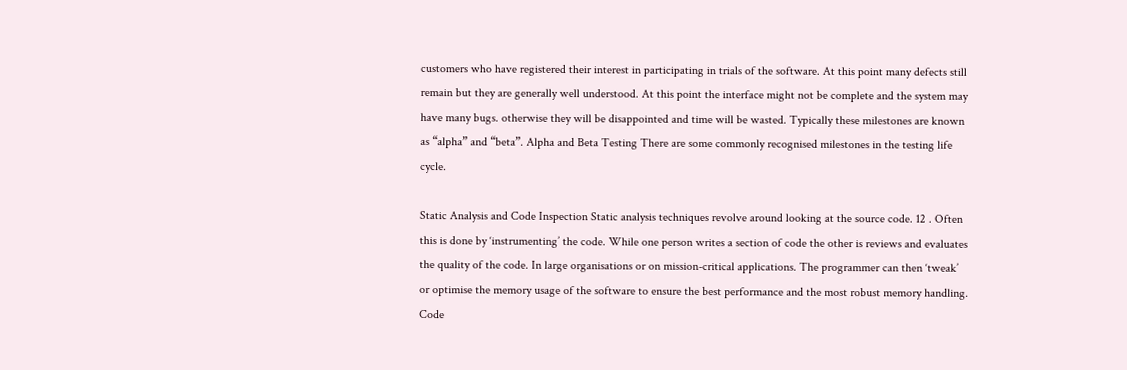customers who have registered their interest in participating in trials of the software. At this point many defects still remain but they are generally well understood. At this point the interface might not be complete and the system may have many bugs. otherwise they will be disappointed and time will be wasted. Typically these milestones are known as “alpha” and “beta”. Alpha and Beta Testing There are some commonly recognised milestones in the testing life cycle.

Static Analysis and Code Inspection Static analysis techniques revolve around looking at the source code. 12 . Often this is done by ‘instrumenting’ the code. While one person writes a section of code the other is reviews and evaluates the quality of the code. In large organisations or on mission-critical applications. The programmer can then ‘tweak’ or optimise the memory usage of the software to ensure the best performance and the most robust memory handling. Code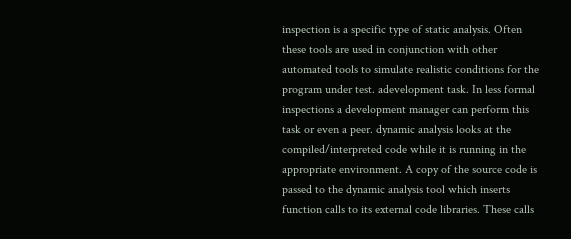inspection is a specific type of static analysis. Often these tools are used in conjunction with other automated tools to simulate realistic conditions for the program under test. adevelopment task. In less formal inspections a development manager can perform this task or even a peer. dynamic analysis looks at the compiled/interpreted code while it is running in the appropriate environment. A copy of the source code is passed to the dynamic analysis tool which inserts function calls to its external code libraries. These calls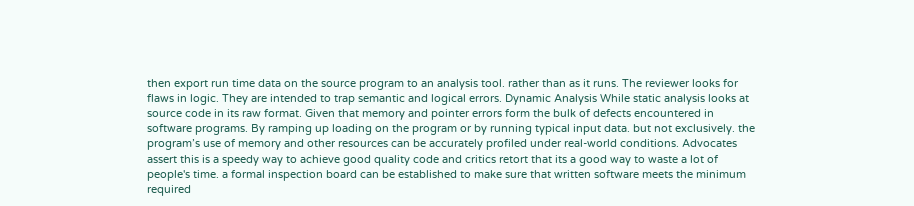then export run time data on the source program to an analysis tool. rather than as it runs. The reviewer looks for flaws in logic. They are intended to trap semantic and logical errors. Dynamic Analysis While static analysis looks at source code in its raw format. Given that memory and pointer errors form the bulk of defects encountered in software programs. By ramping up loading on the program or by running typical input data. but not exclusively. the program’s use of memory and other resources can be accurately profiled under real-world conditions. Advocates assert this is a speedy way to achieve good quality code and critics retort that its a good way to waste a lot of people's time. a formal inspection board can be established to make sure that written software meets the minimum required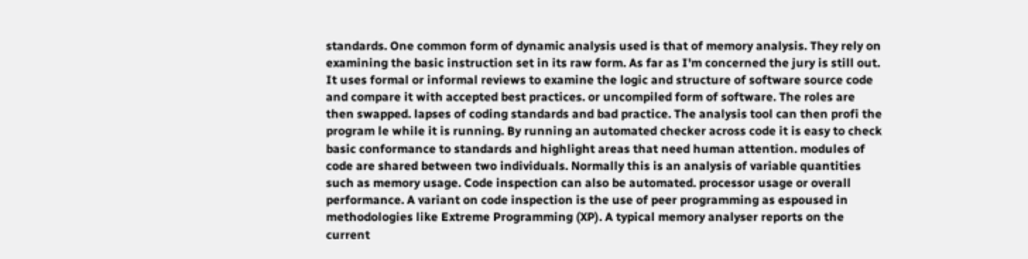standards. One common form of dynamic analysis used is that of memory analysis. They rely on examining the basic instruction set in its raw form. As far as I'm concerned the jury is still out. It uses formal or informal reviews to examine the logic and structure of software source code and compare it with accepted best practices. or uncompiled form of software. The roles are then swapped. lapses of coding standards and bad practice. The analysis tool can then profi the program le while it is running. By running an automated checker across code it is easy to check basic conformance to standards and highlight areas that need human attention. modules of code are shared between two individuals. Normally this is an analysis of variable quantities such as memory usage. Code inspection can also be automated. processor usage or overall performance. A variant on code inspection is the use of peer programming as espoused in methodologies like Extreme Programming (XP). A typical memory analyser reports on the current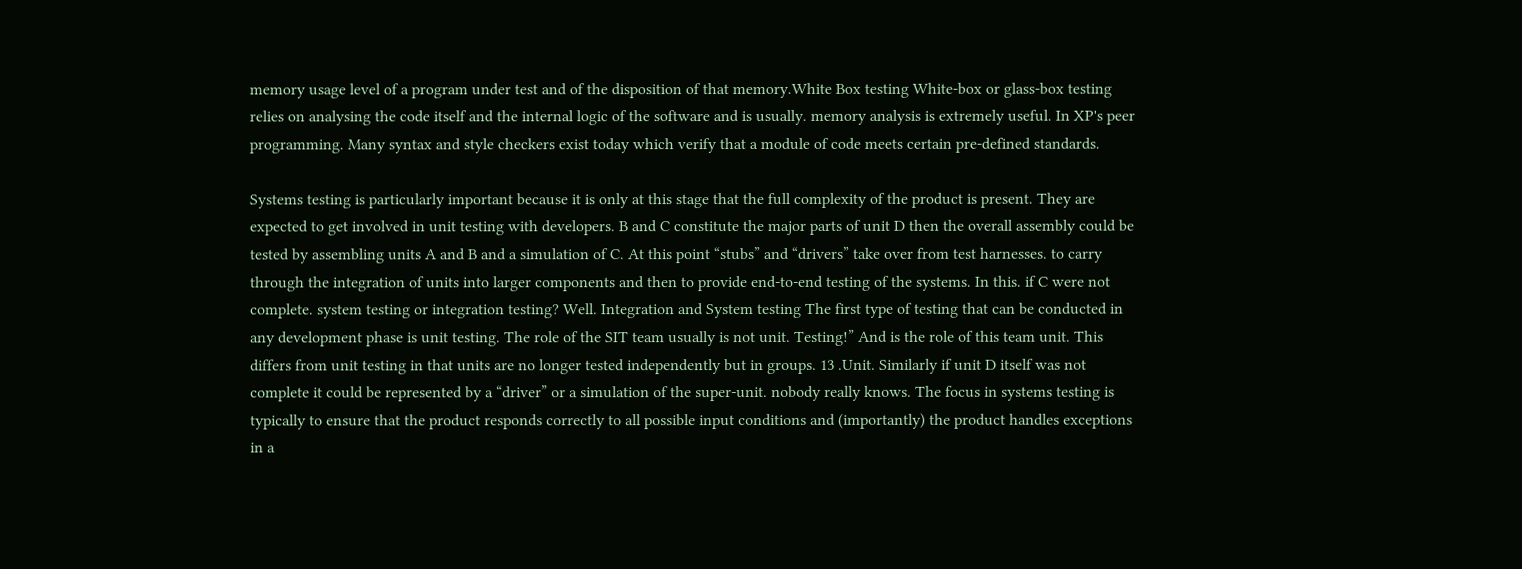memory usage level of a program under test and of the disposition of that memory.White Box testing White-box or glass-box testing relies on analysing the code itself and the internal logic of the software and is usually. memory analysis is extremely useful. In XP's peer programming. Many syntax and style checkers exist today which verify that a module of code meets certain pre-defined standards.

Systems testing is particularly important because it is only at this stage that the full complexity of the product is present. They are expected to get involved in unit testing with developers. B and C constitute the major parts of unit D then the overall assembly could be tested by assembling units A and B and a simulation of C. At this point “stubs” and “drivers” take over from test harnesses. to carry through the integration of units into larger components and then to provide end-to-end testing of the systems. In this. if C were not complete. system testing or integration testing? Well. Integration and System testing The first type of testing that can be conducted in any development phase is unit testing. The role of the SIT team usually is not unit. Testing!” And is the role of this team unit. This differs from unit testing in that units are no longer tested independently but in groups. 13 .Unit. Similarly if unit D itself was not complete it could be represented by a “driver” or a simulation of the super-unit. nobody really knows. The focus in systems testing is typically to ensure that the product responds correctly to all possible input conditions and (importantly) the product handles exceptions in a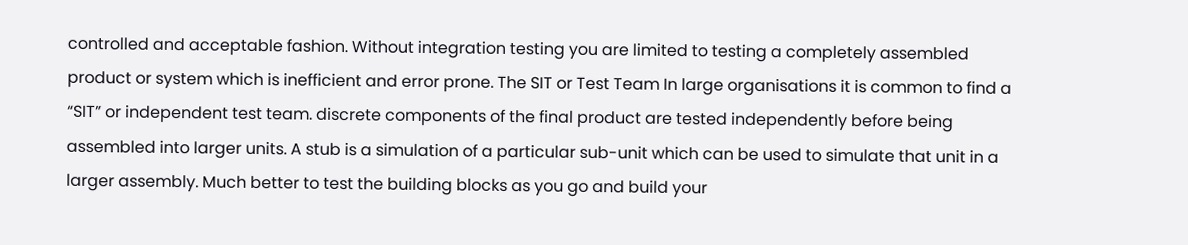controlled and acceptable fashion. Without integration testing you are limited to testing a completely assembled product or system which is inefficient and error prone. The SIT or Test Team In large organisations it is common to find a “SIT” or independent test team. discrete components of the final product are tested independently before being assembled into larger units. A stub is a simulation of a particular sub-unit which can be used to simulate that unit in a larger assembly. Much better to test the building blocks as you go and build your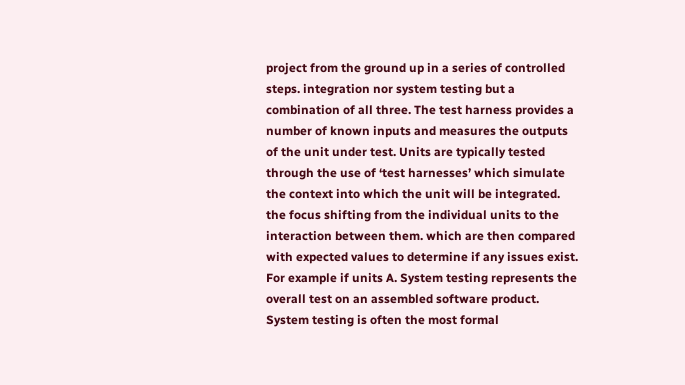project from the ground up in a series of controlled steps. integration nor system testing but a combination of all three. The test harness provides a number of known inputs and measures the outputs of the unit under test. Units are typically tested through the use of ‘test harnesses’ which simulate the context into which the unit will be integrated. the focus shifting from the individual units to the interaction between them. which are then compared with expected values to determine if any issues exist. For example if units A. System testing represents the overall test on an assembled software product. System testing is often the most formal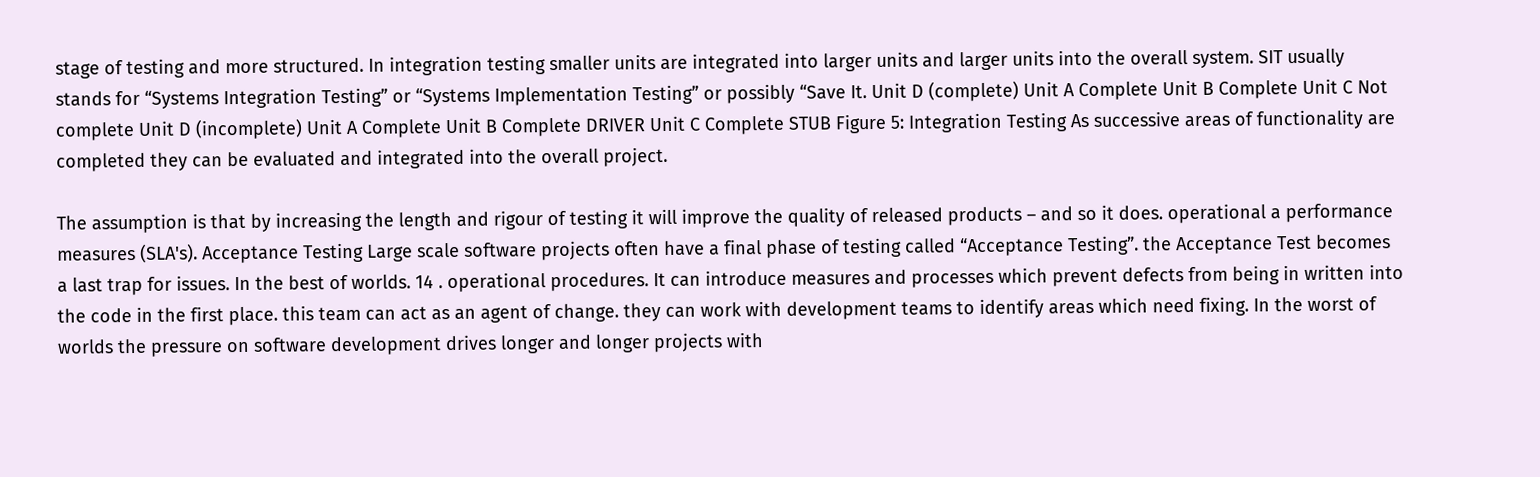stage of testing and more structured. In integration testing smaller units are integrated into larger units and larger units into the overall system. SIT usually stands for “Systems Integration Testing” or “Systems Implementation Testing” or possibly “Save It. Unit D (complete) Unit A Complete Unit B Complete Unit C Not complete Unit D (incomplete) Unit A Complete Unit B Complete DRIVER Unit C Complete STUB Figure 5: Integration Testing As successive areas of functionality are completed they can be evaluated and integrated into the overall project.

The assumption is that by increasing the length and rigour of testing it will improve the quality of released products – and so it does. operational a performance measures (SLA's). Acceptance Testing Large scale software projects often have a final phase of testing called “Acceptance Testing”. the Acceptance Test becomes a last trap for issues. In the best of worlds. 14 . operational procedures. It can introduce measures and processes which prevent defects from being in written into the code in the first place. this team can act as an agent of change. they can work with development teams to identify areas which need fixing. In the worst of worlds the pressure on software development drives longer and longer projects with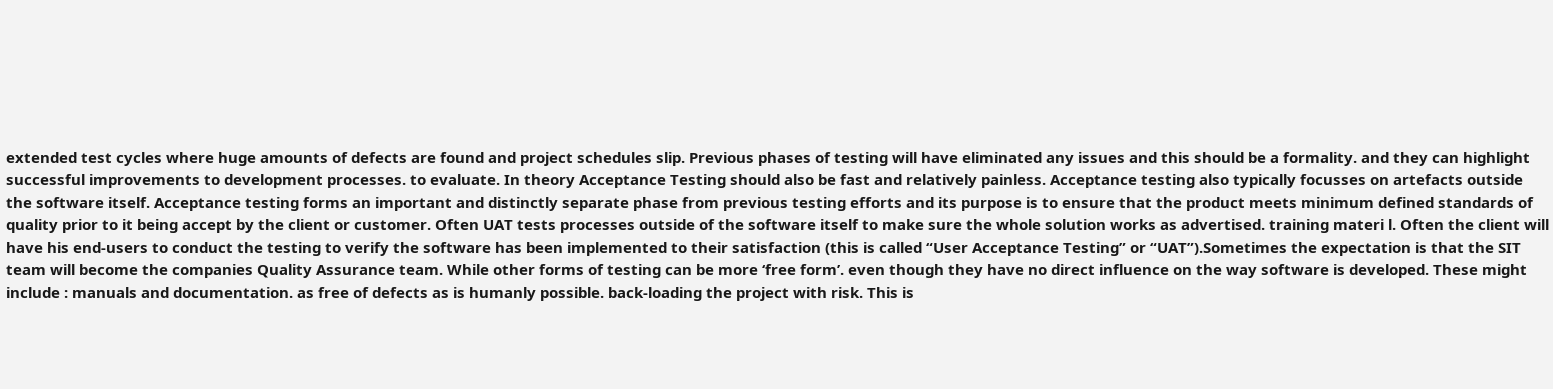extended test cycles where huge amounts of defects are found and project schedules slip. Previous phases of testing will have eliminated any issues and this should be a formality. and they can highlight successful improvements to development processes. to evaluate. In theory Acceptance Testing should also be fast and relatively painless. Acceptance testing also typically focusses on artefacts outside the software itself. Acceptance testing forms an important and distinctly separate phase from previous testing efforts and its purpose is to ensure that the product meets minimum defined standards of quality prior to it being accept by the client or customer. Often UAT tests processes outside of the software itself to make sure the whole solution works as advertised. training materi l. Often the client will have his end-users to conduct the testing to verify the software has been implemented to their satisfaction (this is called “User Acceptance Testing” or “UAT”).Sometimes the expectation is that the SIT team will become the companies Quality Assurance team. While other forms of testing can be more ‘free form’. even though they have no direct influence on the way software is developed. These might include : manuals and documentation. as free of defects as is humanly possible. back-loading the project with risk. This is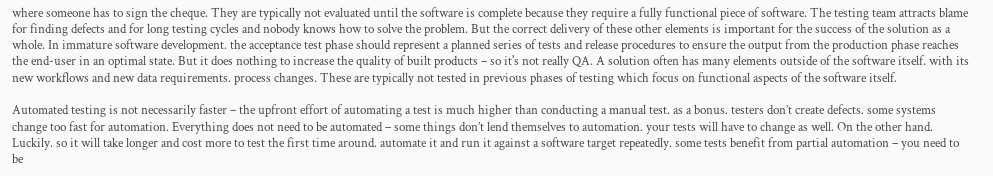where someone has to sign the cheque. They are typically not evaluated until the software is complete because they require a fully functional piece of software. The testing team attracts blame for finding defects and for long testing cycles and nobody knows how to solve the problem. But the correct delivery of these other elements is important for the success of the solution as a whole. In immature software development. the acceptance test phase should represent a planned series of tests and release procedures to ensure the output from the production phase reaches the end-user in an optimal state. But it does nothing to increase the quality of built products – so it's not really QA. A solution often has many elements outside of the software itself. with its new workflows and new data requirements. process changes. These are typically not tested in previous phases of testing which focus on functional aspects of the software itself.

Automated testing is not necessarily faster – the upfront effort of automating a test is much higher than conducting a manual test. as a bonus. testers don’t create defects. some systems change too fast for automation. Everything does not need to be automated – some things don’t lend themselves to automation. your tests will have to change as well. On the other hand. Luckily. so it will take longer and cost more to test the first time around. automate it and run it against a software target repeatedly. some tests benefit from partial automation – you need to be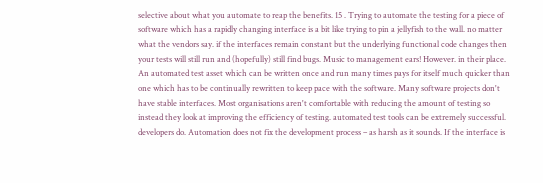selective about what you automate to reap the benefits. 15 . Trying to automate the testing for a piece of software which has a rapidly changing interface is a bit like trying to pin a jellyfish to the wall. no matter what the vendors say. if the interfaces remain constant but the underlying functional code changes then your tests will still run and (hopefully) still find bugs. Music to management ears! However. in their place. An automated test asset which can be written once and run many times pays for itself much quicker than one which has to be continually rewritten to keep pace with the software. Many software projects don't have stable interfaces. Most organisations aren't comfortable with reducing the amount of testing so instead they look at improving the efficiency of testing. automated test tools can be extremely successful. developers do. Automation does not fix the development process – as harsh as it sounds. If the interface is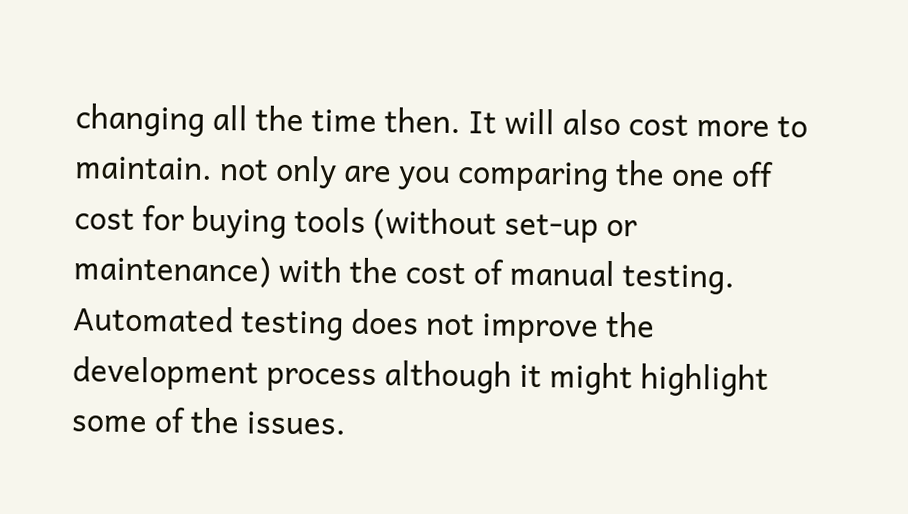changing all the time then. It will also cost more to maintain. not only are you comparing the one off cost for buying tools (without set-up or maintenance) with the cost of manual testing. Automated testing does not improve the development process although it might highlight some of the issues.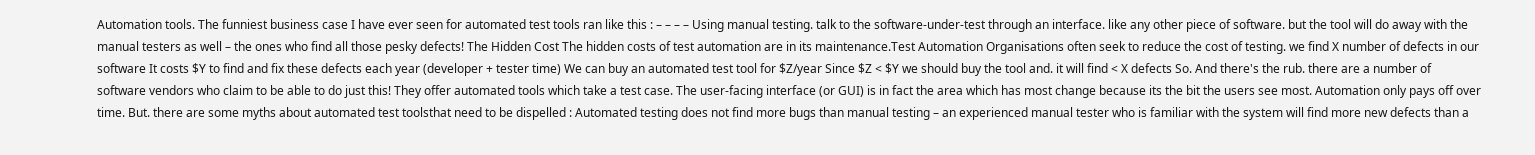Automation tools. The funniest business case I have ever seen for automated test tools ran like this : – – – – Using manual testing. talk to the software-under-test through an interface. like any other piece of software. but the tool will do away with the manual testers as well – the ones who find all those pesky defects! The Hidden Cost The hidden costs of test automation are in its maintenance.Test Automation Organisations often seek to reduce the cost of testing. we find X number of defects in our software It costs $Y to find and fix these defects each year (developer + tester time) We can buy an automated test tool for $Z/year Since $Z < $Y we should buy the tool and. it will find < X defects So. And there's the rub. there are a number of software vendors who claim to be able to do just this! They offer automated tools which take a test case. The user-facing interface (or GUI) is in fact the area which has most change because its the bit the users see most. Automation only pays off over time. But. there are some myths about automated test toolsthat need to be dispelled : Automated testing does not find more bugs than manual testing – an experienced manual tester who is familiar with the system will find more new defects than a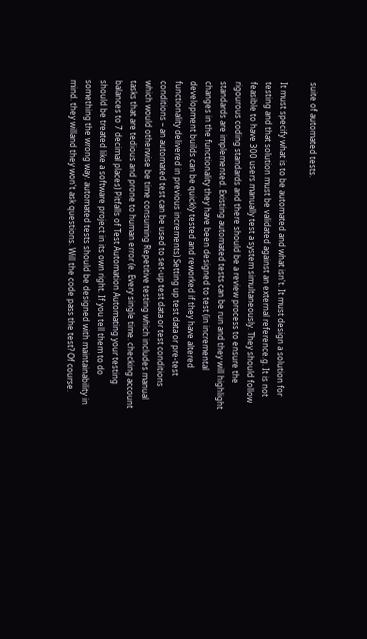suite of automated tests.

It must specify what is to be automated and what isn't. It must design a solution for testing and that solution must be validated against an external reference.g. It is not feasible to have 300 users manually test a system simultaneously. They should follow rigourous coding standards and there should be a review process to ensure the standards are implemented. Existing automated tests can be run and they will highlight changes in the functionality they have been designed to test (in incremental development builds can be quickly tested and reworked if they have altered functionality delivered in previous increments) Setting up test data or pre-test conditions – an automated test can be used to set-up test data or test conditions which would otherwise be time consuming Repetitive testing which includes manual tasks that are tedious and prone to human error (e. Every single time. checking account balances to 7 decimal places) Pitfalls of Test Automation Automating your testing should be treated like a software project in its own right. If you tell them to do something the wrong way. automated tests should be designed with maintainability in mind. they willand they won't ask questions. Will the code pass the test? Of course.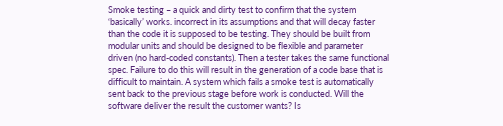Smoke testing – a quick and dirty test to confirm that the system ‘basically’ works. incorrect in its assumptions and that will decay faster than the code it is supposed to be testing. They should be built from modular units and should be designed to be flexible and parameter driven (no hard-coded constants). Then a tester takes the same functional spec. Failure to do this will result in the generation of a code base that is difficult to maintain. A system which fails a smoke test is automatically sent back to the previous stage before work is conducted. Will the software deliver the result the customer wants? Is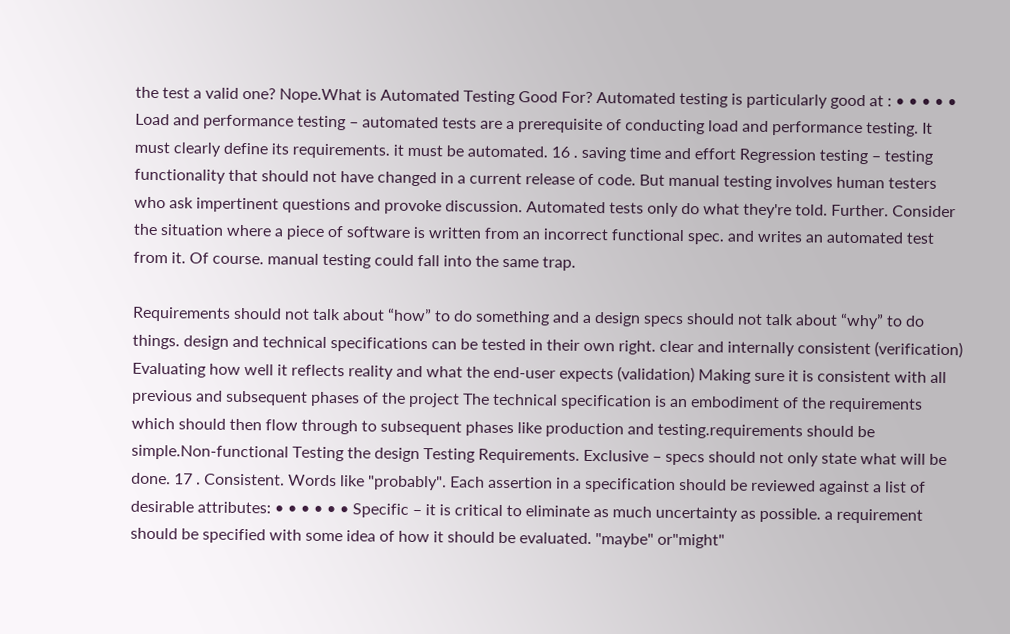the test a valid one? Nope.What is Automated Testing Good For? Automated testing is particularly good at : • • • • • Load and performance testing – automated tests are a prerequisite of conducting load and performance testing. It must clearly define its requirements. it must be automated. 16 . saving time and effort Regression testing – testing functionality that should not have changed in a current release of code. But manual testing involves human testers who ask impertinent questions and provoke discussion. Automated tests only do what they're told. Further. Consider the situation where a piece of software is written from an incorrect functional spec. and writes an automated test from it. Of course. manual testing could fall into the same trap.

Requirements should not talk about “how” to do something and a design specs should not talk about “why” to do things. design and technical specifications can be tested in their own right. clear and internally consistent (verification) Evaluating how well it reflects reality and what the end-user expects (validation) Making sure it is consistent with all previous and subsequent phases of the project The technical specification is an embodiment of the requirements which should then flow through to subsequent phases like production and testing.requirements should be simple.Non-functional Testing the design Testing Requirements. Exclusive – specs should not only state what will be done. 17 . Consistent. Words like "probably". Each assertion in a specification should be reviewed against a list of desirable attributes: • • • • • • Specific – it is critical to eliminate as much uncertainty as possible. a requirement should be specified with some idea of how it should be evaluated. "maybe" or"might"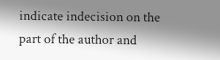indicate indecision on the part of the author and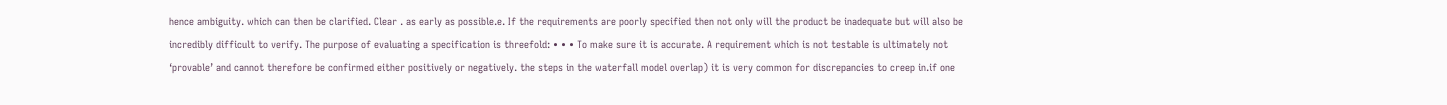hence ambiguity. which can then be clarified. Clear . as early as possible.e. If the requirements are poorly specified then not only will the product be inadequate but will also be incredibly difficult to verify. The purpose of evaluating a specification is threefold: • • • To make sure it is accurate. A requirement which is not testable is ultimately not ‘provable’ and cannot therefore be confirmed either positively or negatively. the steps in the waterfall model overlap) it is very common for discrepancies to creep in.if one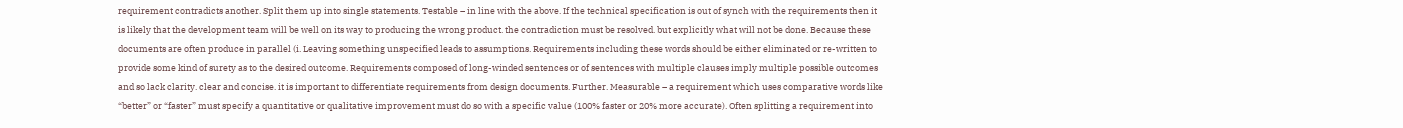requirement contradicts another. Split them up into single statements. Testable – in line with the above. If the technical specification is out of synch with the requirements then it is likely that the development team will be well on its way to producing the wrong product. the contradiction must be resolved. but explicitly what will not be done. Because these documents are often produce in parallel (i. Leaving something unspecified leads to assumptions. Requirements including these words should be either eliminated or re-written to provide some kind of surety as to the desired outcome. Requirements composed of long-winded sentences or of sentences with multiple clauses imply multiple possible outcomes and so lack clarity. clear and concise. it is important to differentiate requirements from design documents. Further. Measurable – a requirement which uses comparative words like “better” or “faster” must specify a quantitative or qualitative improvement must do so with a specific value (100% faster or 20% more accurate). Often splitting a requirement into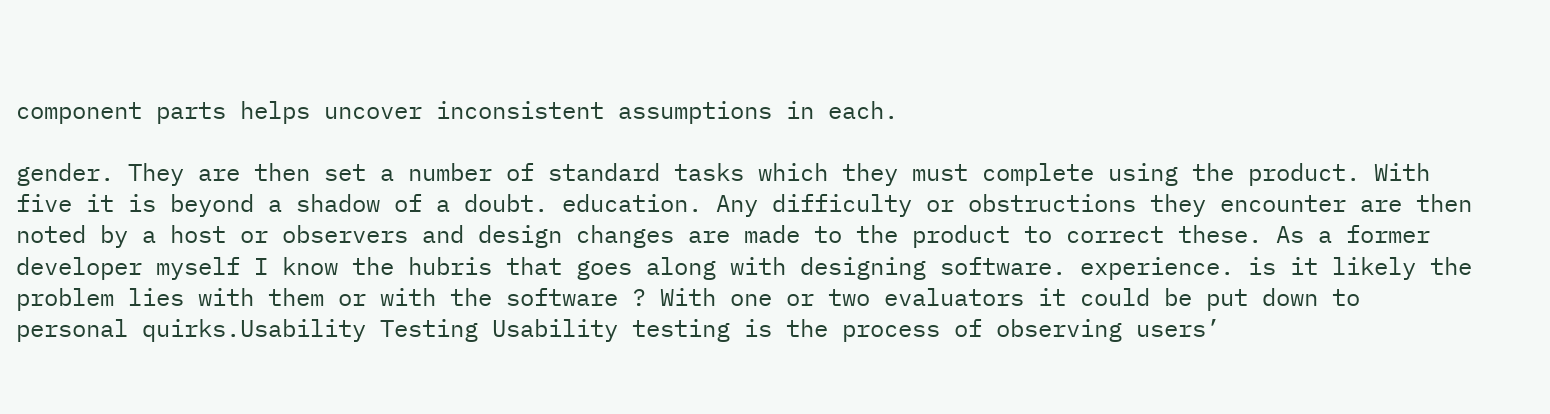component parts helps uncover inconsistent assumptions in each.

gender. They are then set a number of standard tasks which they must complete using the product. With five it is beyond a shadow of a doubt. education. Any difficulty or obstructions they encounter are then noted by a host or observers and design changes are made to the product to correct these. As a former developer myself I know the hubris that goes along with designing software. experience. is it likely the problem lies with them or with the software ? With one or two evaluators it could be put down to personal quirks.Usability Testing Usability testing is the process of observing users’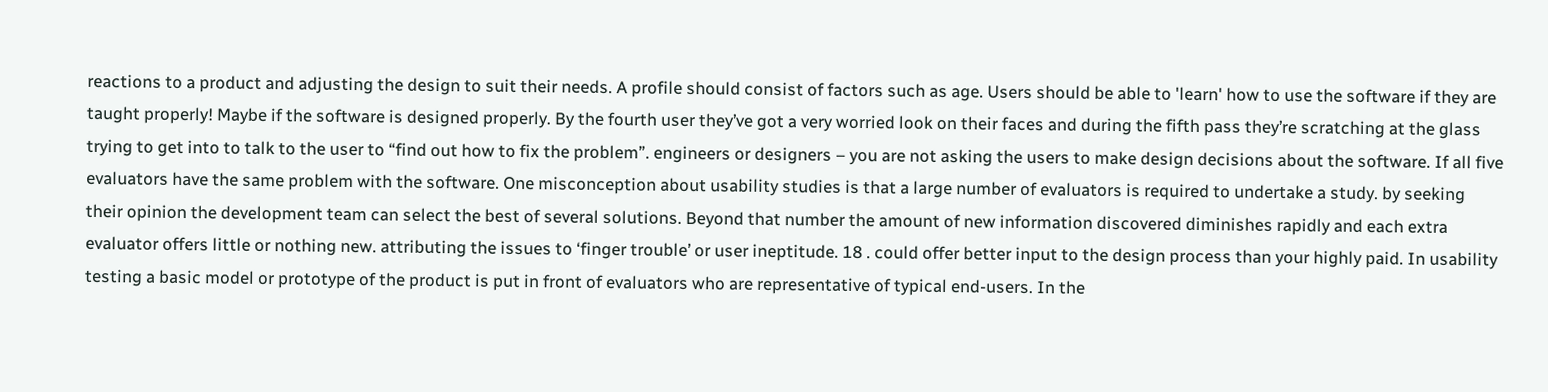reactions to a product and adjusting the design to suit their needs. A profile should consist of factors such as age. Users should be able to 'learn' how to use the software if they are taught properly! Maybe if the software is designed properly. By the fourth user they’ve got a very worried look on their faces and during the fifth pass they’re scratching at the glass trying to get into to talk to the user to “find out how to fix the problem”. engineers or designers – you are not asking the users to make design decisions about the software. If all five evaluators have the same problem with the software. One misconception about usability studies is that a large number of evaluators is required to undertake a study. by seeking their opinion the development team can select the best of several solutions. Beyond that number the amount of new information discovered diminishes rapidly and each extra evaluator offers little or nothing new. attributing the issues to ‘finger trouble’ or user ineptitude. 18 . could offer better input to the design process than your highly paid. In usability testing a basic model or prototype of the product is put in front of evaluators who are representative of typical end-users. In the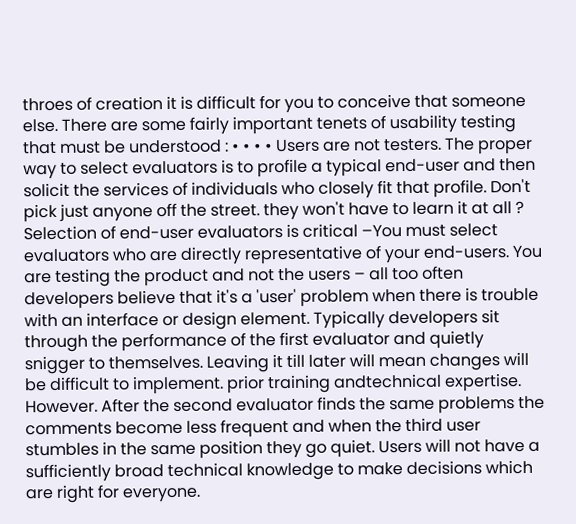throes of creation it is difficult for you to conceive that someone else. There are some fairly important tenets of usability testing that must be understood : • • • • Users are not testers. The proper way to select evaluators is to profile a typical end-user and then solicit the services of individuals who closely fit that profile. Don't pick just anyone off the street. they won't have to learn it at all ? Selection of end-user evaluators is critical –You must select evaluators who are directly representative of your end-users. You are testing the product and not the users – all too often developers believe that it's a 'user' problem when there is trouble with an interface or design element. Typically developers sit through the performance of the first evaluator and quietly snigger to themselves. Leaving it till later will mean changes will be difficult to implement. prior training andtechnical expertise. However. After the second evaluator finds the same problems the comments become less frequent and when the third user stumbles in the same position they go quiet. Users will not have a sufficiently broad technical knowledge to make decisions which are right for everyone.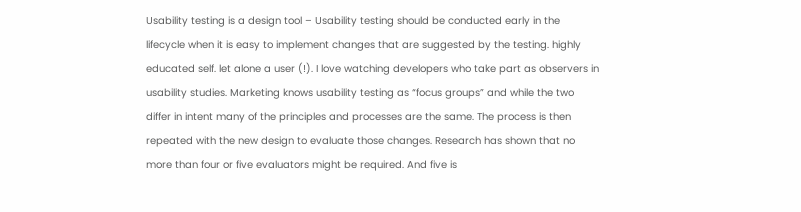Usability testing is a design tool – Usability testing should be conducted early in the lifecycle when it is easy to implement changes that are suggested by the testing. highly educated self. let alone a user (!). I love watching developers who take part as observers in usability studies. Marketing knows usability testing as “focus groups” and while the two differ in intent many of the principles and processes are the same. The process is then repeated with the new design to evaluate those changes. Research has shown that no more than four or five evaluators might be required. And five is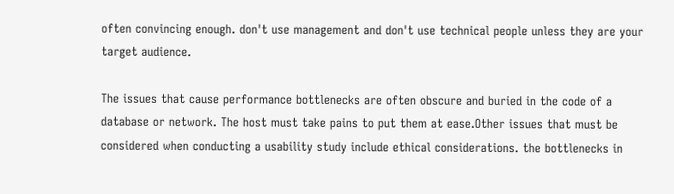often convincing enough. don't use management and don't use technical people unless they are your target audience.

The issues that cause performance bottlenecks are often obscure and buried in the code of a database or network. The host must take pains to put them at ease.Other issues that must be considered when conducting a usability study include ethical considerations. the bottlenecks in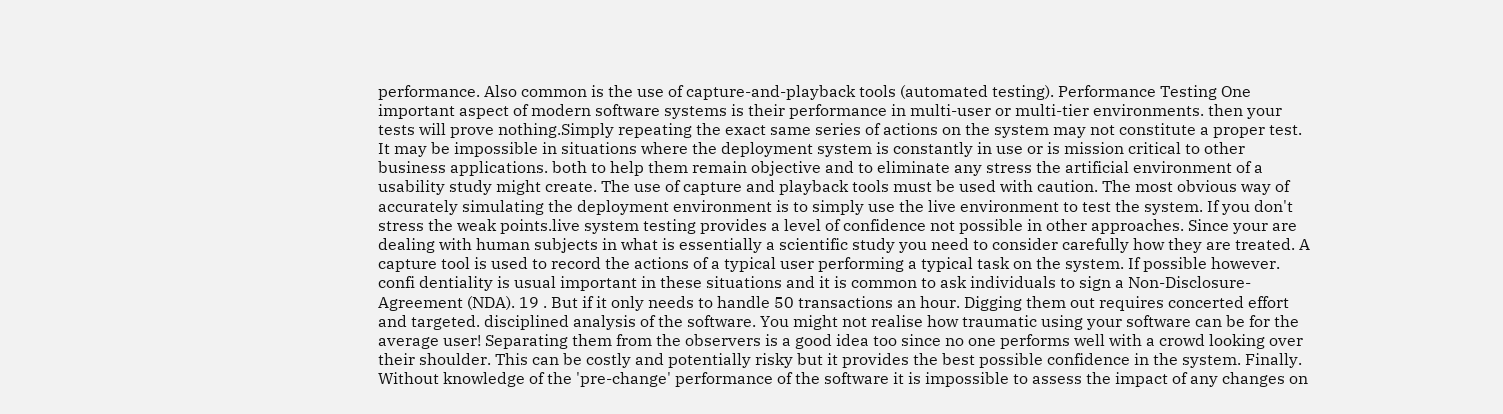performance. Also common is the use of capture-and-playback tools (automated testing). Performance Testing One important aspect of modern software systems is their performance in multi-user or multi-tier environments. then your tests will prove nothing.Simply repeating the exact same series of actions on the system may not constitute a proper test. It may be impossible in situations where the deployment system is constantly in use or is mission critical to other business applications. both to help them remain objective and to eliminate any stress the artificial environment of a usability study might create. The use of capture and playback tools must be used with caution. The most obvious way of accurately simulating the deployment environment is to simply use the live environment to test the system. If you don't stress the weak points.live system testing provides a level of confidence not possible in other approaches. Since your are dealing with human subjects in what is essentially a scientific study you need to consider carefully how they are treated. A capture tool is used to record the actions of a typical user performing a typical task on the system. If possible however. confi dentiality is usual important in these situations and it is common to ask individuals to sign a Non-Disclosure-Agreement (NDA). 19 . But if it only needs to handle 50 transactions an hour. Digging them out requires concerted effort and targeted. disciplined analysis of the software. You might not realise how traumatic using your software can be for the average user! Separating them from the observers is a good idea too since no one performs well with a crowd looking over their shoulder. This can be costly and potentially risky but it provides the best possible confidence in the system. Finally. Without knowledge of the 'pre-change' performance of the software it is impossible to assess the impact of any changes on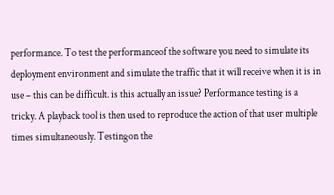performance. To test the performanceof the software you need to simulate its deployment environment and simulate the traffic that it will receive when it is in use – this can be difficult. is this actually an issue? Performance testing is a tricky. A playback tool is then used to reproduce the action of that user multiple times simultaneously. Testingon the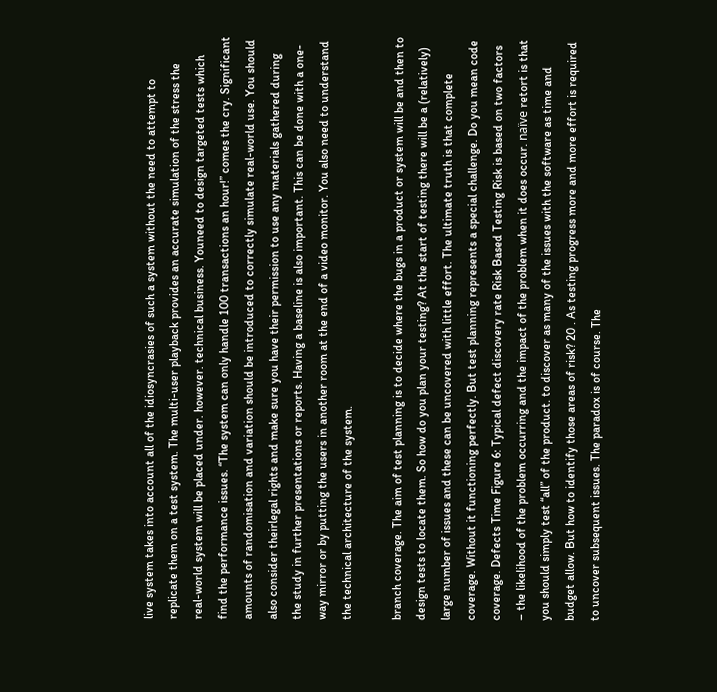live system takes into account all of the idiosyncrasies of such a system without the need to attempt to replicate them on a test system. The multi-user playback provides an accurate simulation of the stress the real-world system will be placed under. however. technical business. Youneed to design targeted tests which find the performance issues. “The system can only handle 100 transactions an hour!” comes the cry. Significant amounts of randomisation and variation should be introduced to correctly simulate real-world use. You should also consider theirlegal rights and make sure you have their permission to use any materials gathered during the study in further presentations or reports. Having a baseline is also important. This can be done with a one-way mirror or by putting the users in another room at the end of a video monitor. You also need to understand the technical architecture of the system.

branch coverage. The aim of test planning is to decide where the bugs in a product or system will be and then to design tests to locate them. So how do you plan your testing? At the start of testing there will be a (relatively) large number of issues and these can be uncovered with little effort. The ultimate truth is that complete coverage. Without it functioning perfectly. But test planning represents a special challenge. Do you mean code coverage. Defects Time Figure 6: Typical defect discovery rate Risk Based Testing Risk is based on two factors – the likelihood of the problem occurring and the impact of the problem when it does occur. naïve retort is that you should simply test “all” of the product. to discover as many of the issues with the software as time and budget allow. But how to identify those areas of risk? 20 . As testing progress more and more effort is required to uncover subsequent issues. The paradox is of course. The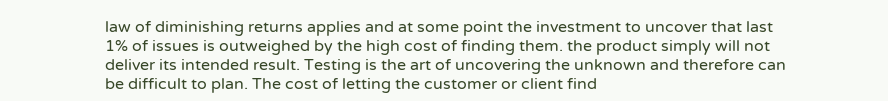law of diminishing returns applies and at some point the investment to uncover that last 1% of issues is outweighed by the high cost of finding them. the product simply will not deliver its intended result. Testing is the art of uncovering the unknown and therefore can be difficult to plan. The cost of letting the customer or client find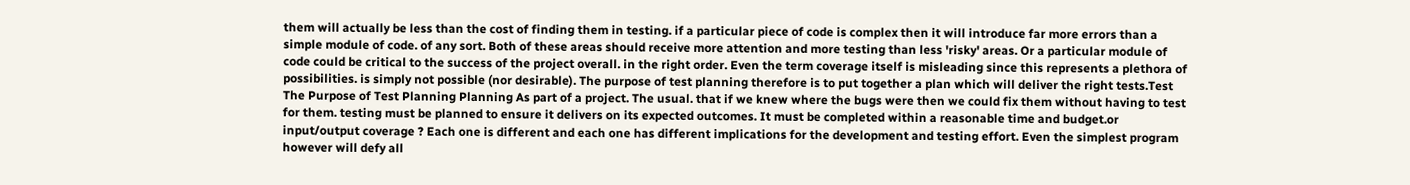them will actually be less than the cost of finding them in testing. if a particular piece of code is complex then it will introduce far more errors than a simple module of code. of any sort. Both of these areas should receive more attention and more testing than less 'risky' areas. Or a particular module of code could be critical to the success of the project overall. in the right order. Even the term coverage itself is misleading since this represents a plethora of possibilities. is simply not possible (nor desirable). The purpose of test planning therefore is to put together a plan which will deliver the right tests.Test The Purpose of Test Planning Planning As part of a project. The usual. that if we knew where the bugs were then we could fix them without having to test for them. testing must be planned to ensure it delivers on its expected outcomes. It must be completed within a reasonable time and budget.or input/output coverage ? Each one is different and each one has different implications for the development and testing effort. Even the simplest program however will defy all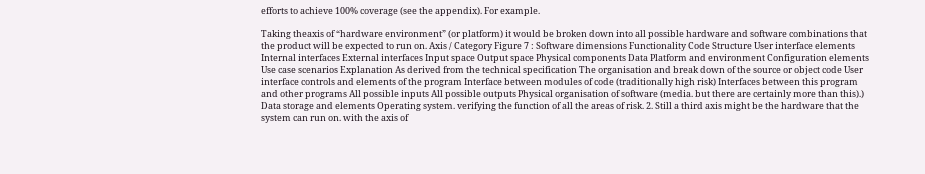efforts to achieve 100% coverage (see the appendix). For example.

Taking theaxis of “hardware environment” (or platform) it would be broken down into all possible hardware and software combinations that the product will be expected to run on. Axis / Category Figure 7 : Software dimensions Functionality Code Structure User interface elements Internal interfaces External interfaces Input space Output space Physical components Data Platform and environment Configuration elements Use case scenarios Explanation As derived from the technical specification The organisation and break down of the source or object code User interface controls and elements of the program Interface between modules of code (traditionally high risk) Interfaces between this program and other programs All possible inputs All possible outputs Physical organisation of software (media. but there are certainly more than this).) Data storage and elements Operating system. verifying the function of all the areas of risk. 2. Still a third axis might be the hardware that the system can run on. with the axis of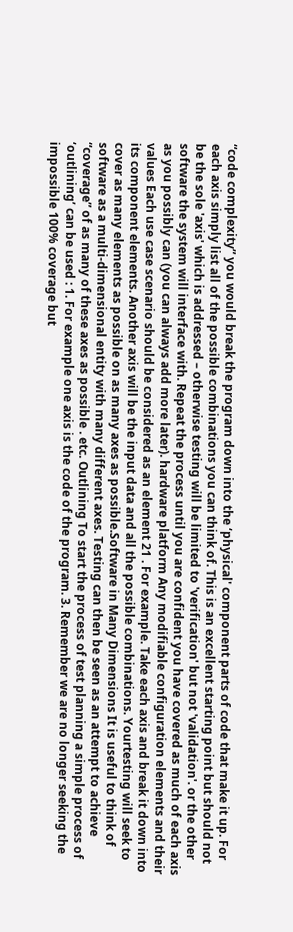“code complexity” you would break the program down into the ‘physical' component parts of code that make it up. For each axis simply list all of the possible combinations you can think of. This is an excellent starting point but should not be the sole 'axis' which is addressed – otherwise testing will be limited to 'verification' but not 'validation'. or the other software the system will interface with. Repeat the process until you are confident you have covered as much of each axis as you possibly can (you can always add more later). hardware platform Any modifiable configuration elements and their values Each use case scenario should be considered as an element 21 . For example. Take each axis and break it down into its component elements. Another axis will be the input data and all the possible combinations. Yourtesting will seek to cover as many elements as possible on as many axes as possible.Software in Many Dimensions It is useful to think of software as a multi-dimensional entity with many different axes. Testing can then be seen as an attempt to achieve “coverage” of as many of these axes as possible . etc. Outlining To start the process of test planning a simple process of ‘outlining’ can be used : 1. For example one axis is the code of the program. 3. Remember we are no longer seeking the impossible 100% coverage but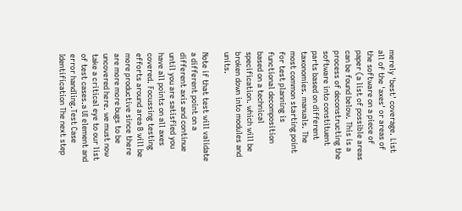merely 'best' coverage. List all of the 'axes' or areas of the software on a piece of paper (a list of possible areas can be found below. This is a process of deconstructing the software into constituent parts based on different taxonomies. manuals. The most common starting point for test planning is functional decomposition based on a technical specification. which will be broken down into modules and units.

Note if that test will validate a different point on a different axis and continue until you are satisfied you have all points on all axes covered. Focussing testing efforts around area B will be more productive since there are more more bugs to be uncovered here. we must now take a critical eye to our list of test cases.a UI element and error handling.Test Case Identification The next step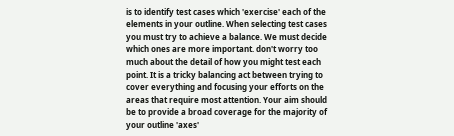is to identify test cases which 'exercise' each of the elements in your outline. When selecting test cases you must try to achieve a balance. We must decide which ones are more important. don't worry too much about the detail of how you might test each point. It is a tricky balancing act between trying to cover everything and focusing your efforts on the areas that require most attention. Your aim should be to provide a broad coverage for the majority of your outline 'axes'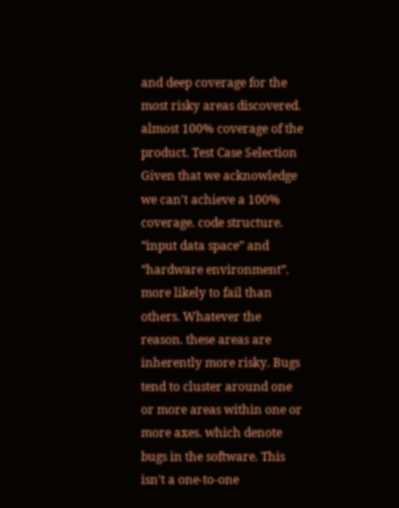and deep coverage for the most risky areas discovered. almost 100% coverage of the product. Test Case Selection Given that we acknowledge we can't achieve a 100% coverage. code structure. “input data space” and “hardware environment”. more likely to fail than others. Whatever the reason. these areas are inherently more risky. Bugs tend to cluster around one or more areas within one or more axes. which denote bugs in the software. This isn't a one-to-one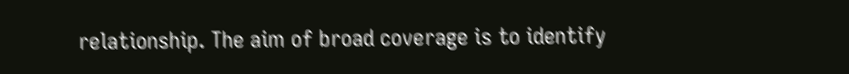relationship. The aim of broad coverage is to identify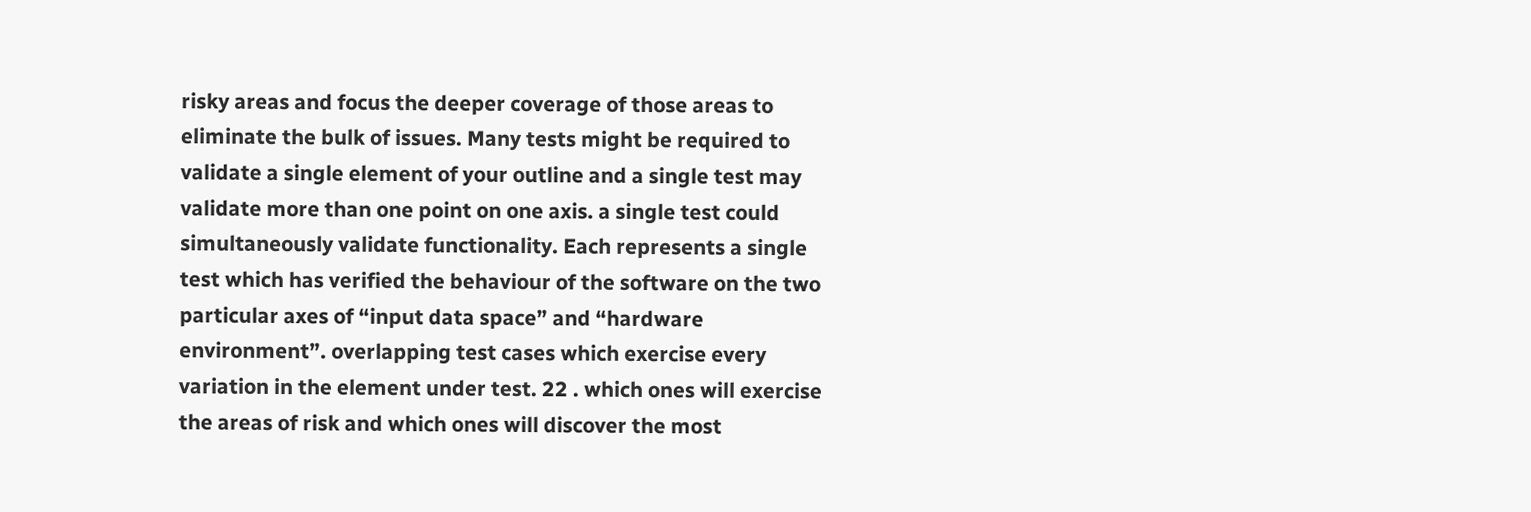risky areas and focus the deeper coverage of those areas to eliminate the bulk of issues. Many tests might be required to validate a single element of your outline and a single test may validate more than one point on one axis. a single test could simultaneously validate functionality. Each represents a single test which has verified the behaviour of the software on the two particular axes of “input data space” and “hardware environment”. overlapping test cases which exercise every variation in the element under test. 22 . which ones will exercise the areas of risk and which ones will discover the most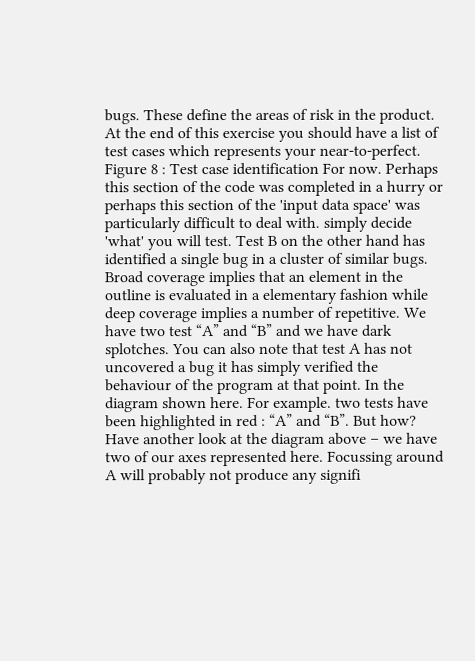bugs. These define the areas of risk in the product. At the end of this exercise you should have a list of test cases which represents your near-to-perfect. Figure 8 : Test case identification For now. Perhaps this section of the code was completed in a hurry or perhaps this section of the 'input data space' was particularly difficult to deal with. simply decide 'what' you will test. Test B on the other hand has identified a single bug in a cluster of similar bugs. Broad coverage implies that an element in the outline is evaluated in a elementary fashion while deep coverage implies a number of repetitive. We have two test “A” and “B” and we have dark splotches. You can also note that test A has not uncovered a bug it has simply verified the behaviour of the program at that point. In the diagram shown here. For example. two tests have been highlighted in red : “A” and “B”. But how? Have another look at the diagram above – we have two of our axes represented here. Focussing around A will probably not produce any signifi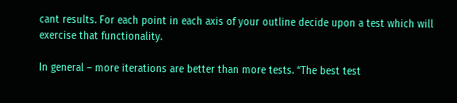cant results. For each point in each axis of your outline decide upon a test which will exercise that functionality.

In general – more iterations are better than more tests. “The best test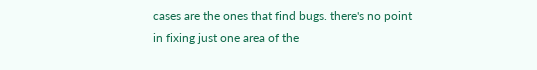cases are the ones that find bugs. there's no point in fixing just one area of the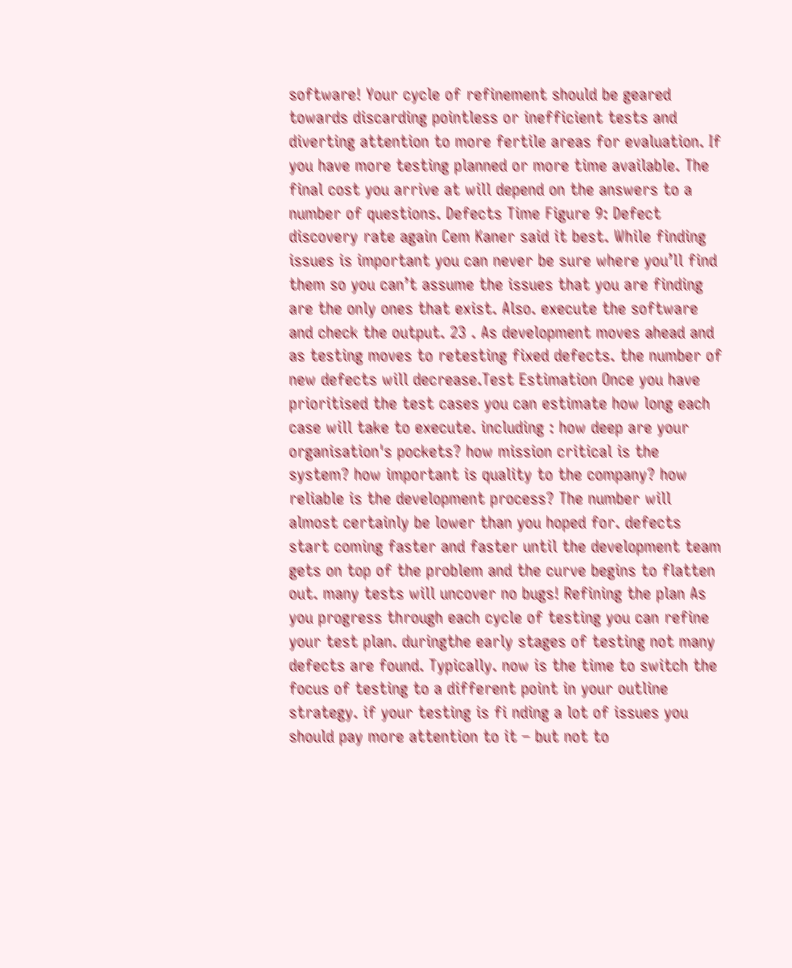software! Your cycle of refinement should be geared towards discarding pointless or inefficient tests and diverting attention to more fertile areas for evaluation. If you have more testing planned or more time available. The final cost you arrive at will depend on the answers to a number of questions. Defects Time Figure 9: Defect discovery rate again Cem Kaner said it best. While finding issues is important you can never be sure where you’ll find them so you can’t assume the issues that you are finding are the only ones that exist. Also. execute the software and check the output. 23 . As development moves ahead and as testing moves to retesting fixed defects. the number of new defects will decrease.Test Estimation Once you have prioritised the test cases you can estimate how long each case will take to execute. including : how deep are your organisation's pockets? how mission critical is the system? how important is quality to the company? how reliable is the development process? The number will almost certainly be lower than you hoped for. defects start coming faster and faster until the development team gets on top of the problem and the curve begins to flatten out. many tests will uncover no bugs! Refining the plan As you progress through each cycle of testing you can refine your test plan. duringthe early stages of testing not many defects are found. Typically. now is the time to switch the focus of testing to a different point in your outline strategy. if your testing is fi nding a lot of issues you should pay more attention to it – but not to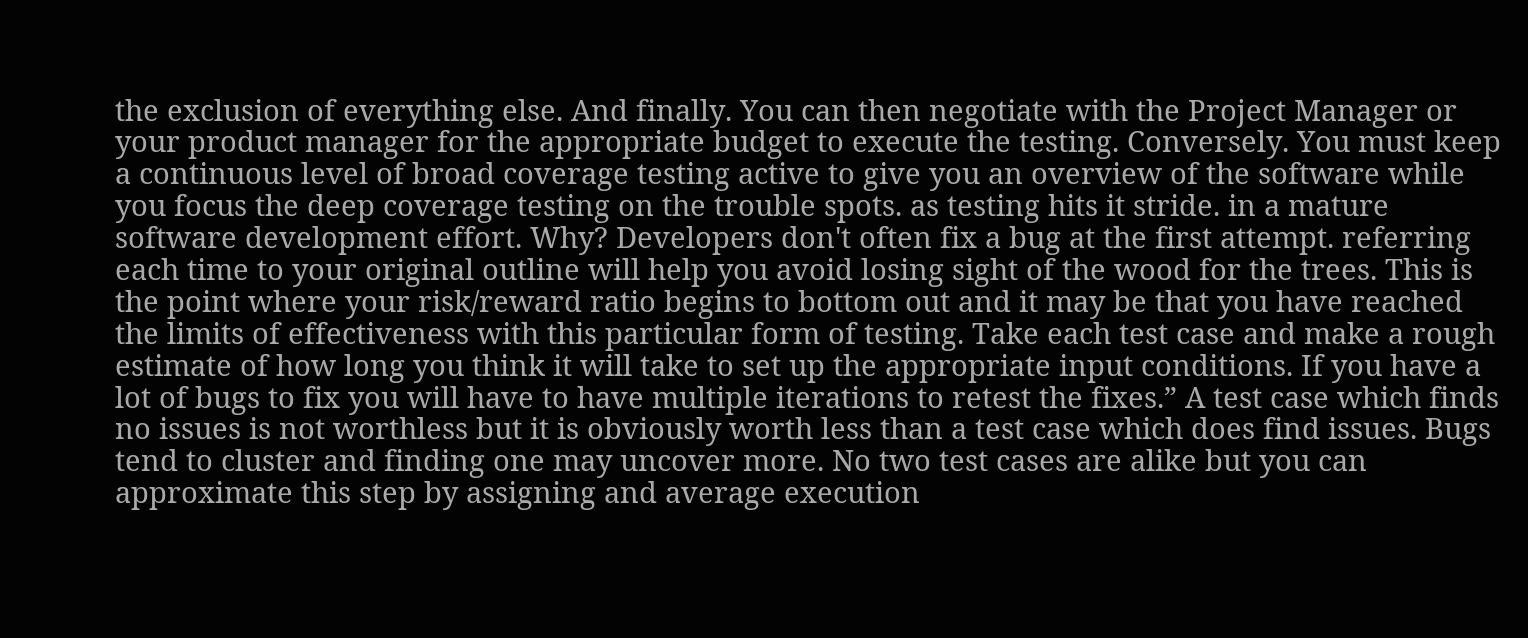the exclusion of everything else. And finally. You can then negotiate with the Project Manager or your product manager for the appropriate budget to execute the testing. Conversely. You must keep a continuous level of broad coverage testing active to give you an overview of the software while you focus the deep coverage testing on the trouble spots. as testing hits it stride. in a mature software development effort. Why? Developers don't often fix a bug at the first attempt. referring each time to your original outline will help you avoid losing sight of the wood for the trees. This is the point where your risk/reward ratio begins to bottom out and it may be that you have reached the limits of effectiveness with this particular form of testing. Take each test case and make a rough estimate of how long you think it will take to set up the appropriate input conditions. If you have a lot of bugs to fix you will have to have multiple iterations to retest the fixes.” A test case which finds no issues is not worthless but it is obviously worth less than a test case which does find issues. Bugs tend to cluster and finding one may uncover more. No two test cases are alike but you can approximate this step by assigning and average execution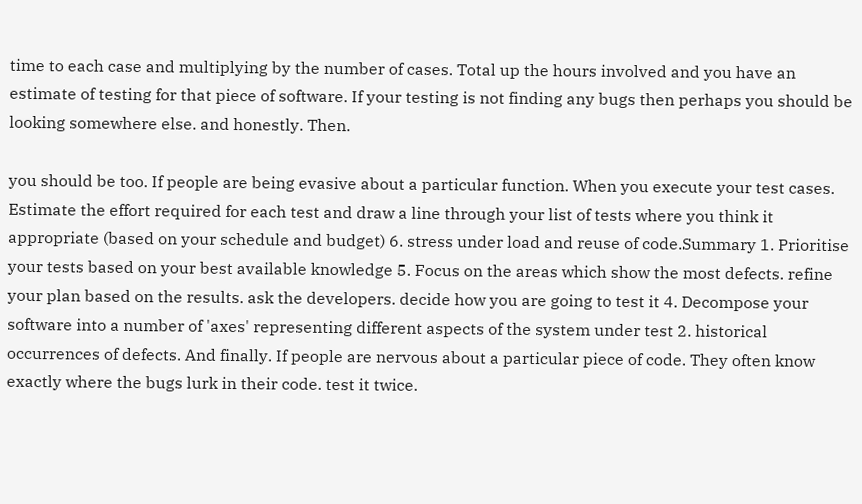time to each case and multiplying by the number of cases. Total up the hours involved and you have an estimate of testing for that piece of software. If your testing is not finding any bugs then perhaps you should be looking somewhere else. and honestly. Then.

you should be too. If people are being evasive about a particular function. When you execute your test cases. Estimate the effort required for each test and draw a line through your list of tests where you think it appropriate (based on your schedule and budget) 6. stress under load and reuse of code.Summary 1. Prioritise your tests based on your best available knowledge 5. Focus on the areas which show the most defects. refine your plan based on the results. ask the developers. decide how you are going to test it 4. Decompose your software into a number of 'axes' representing different aspects of the system under test 2. historical occurrences of defects. And finally. If people are nervous about a particular piece of code. They often know exactly where the bugs lurk in their code. test it twice.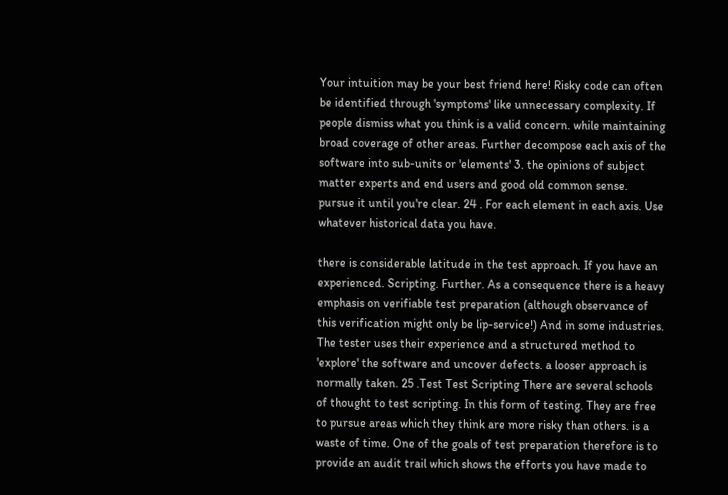Your intuition may be your best friend here! Risky code can often be identified through 'symptoms' like unnecessary complexity. If people dismiss what you think is a valid concern. while maintaining broad coverage of other areas. Further decompose each axis of the software into sub-units or 'elements' 3. the opinions of subject matter experts and end users and good old common sense. pursue it until you're clear. 24 . For each element in each axis. Use whatever historical data you have.

there is considerable latitude in the test approach. If you have an experienced. Scripting. Further. As a consequence there is a heavy emphasis on verifiable test preparation (although observance of this verification might only be lip-service!) And in some industries. The tester uses their experience and a structured method to 'explore' the software and uncover defects. a looser approach is normally taken. 25 .Test Test Scripting There are several schools of thought to test scripting. In this form of testing. They are free to pursue areas which they think are more risky than others. is a waste of time. One of the goals of test preparation therefore is to provide an audit trail which shows the efforts you have made to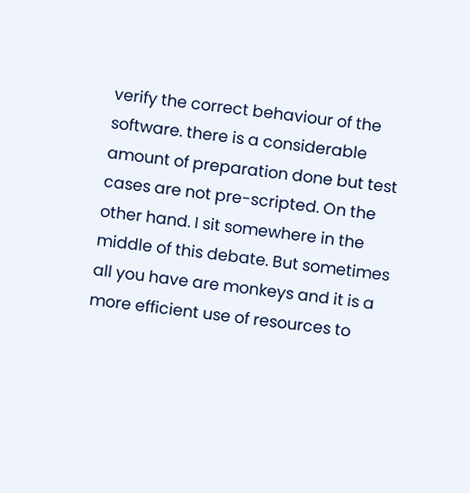verify the correct behaviour of the software. there is a considerable amount of preparation done but test cases are not pre-scripted. On the other hand. I sit somewhere in the middle of this debate. But sometimes all you have are monkeys and it is a more efficient use of resources to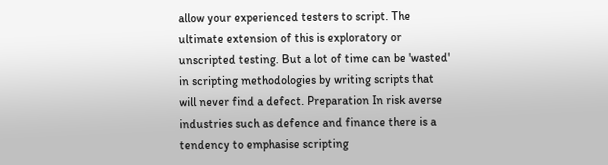allow your experienced testers to script. The ultimate extension of this is exploratory or unscripted testing. But a lot of time can be 'wasted' in scripting methodologies by writing scripts that will never find a defect. Preparation In risk averse industries such as defence and finance there is a tendency to emphasise scripting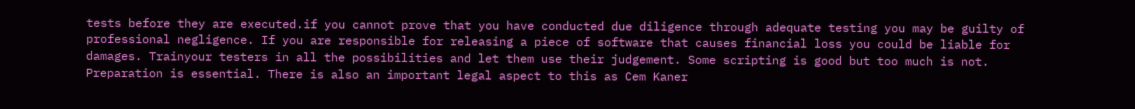tests before they are executed.if you cannot prove that you have conducted due diligence through adequate testing you may be guilty of professional negligence. If you are responsible for releasing a piece of software that causes financial loss you could be liable for damages. Trainyour testers in all the possibilities and let them use their judgement. Some scripting is good but too much is not. Preparation is essential. There is also an important legal aspect to this as Cem Kaner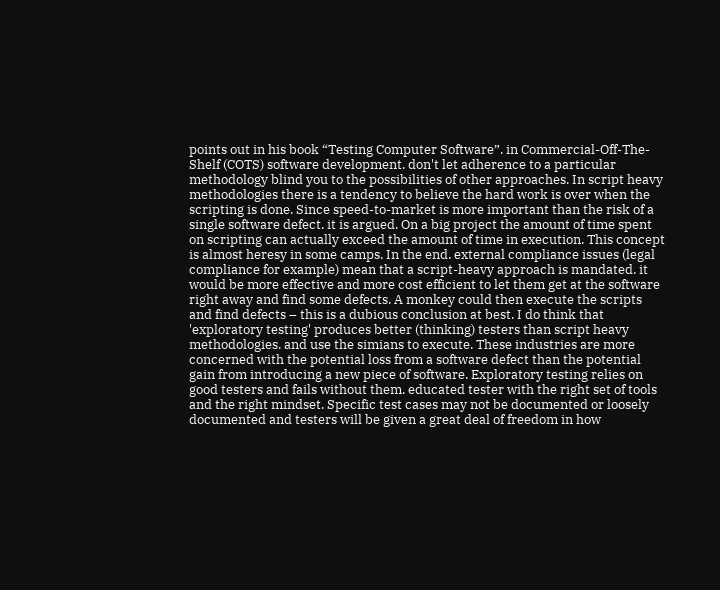points out in his book “Testing Computer Software”. in Commercial-Off-The-Shelf (COTS) software development. don't let adherence to a particular methodology blind you to the possibilities of other approaches. In script heavy methodologies there is a tendency to believe the hard work is over when the scripting is done. Since speed-to-market is more important than the risk of a single software defect. it is argued. On a big project the amount of time spent on scripting can actually exceed the amount of time in execution. This concept is almost heresy in some camps. In the end. external compliance issues (legal compliance for example) mean that a script-heavy approach is mandated. it would be more effective and more cost efficient to let them get at the software right away and find some defects. A monkey could then execute the scripts and find defects – this is a dubious conclusion at best. I do think that 'exploratory testing' produces better (thinking) testers than script heavy methodologies. and use the simians to execute. These industries are more concerned with the potential loss from a software defect than the potential gain from introducing a new piece of software. Exploratory testing relies on good testers and fails without them. educated tester with the right set of tools and the right mindset. Specific test cases may not be documented or loosely documented and testers will be given a great deal of freedom in how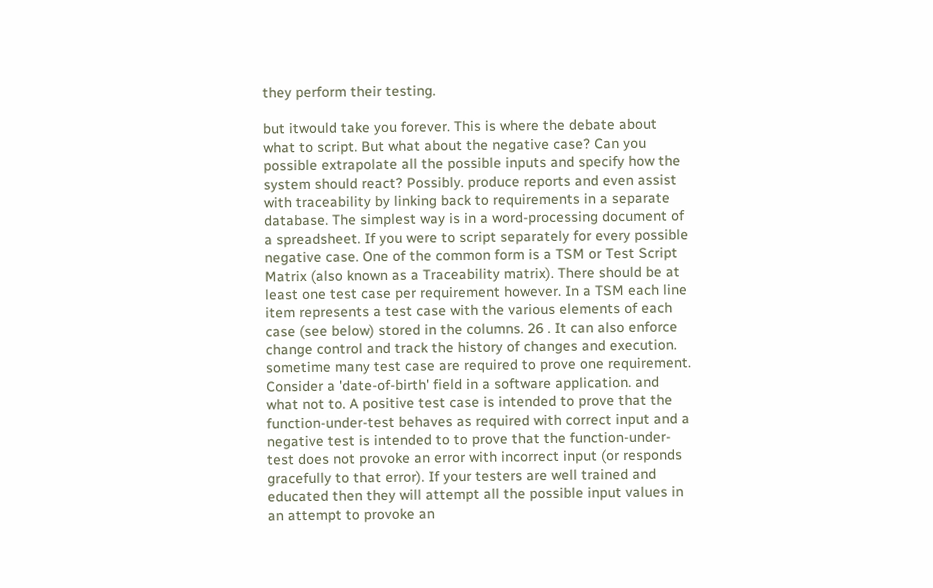they perform their testing.

but itwould take you forever. This is where the debate about what to script. But what about the negative case? Can you possible extrapolate all the possible inputs and specify how the system should react? Possibly. produce reports and even assist with traceability by linking back to requirements in a separate database. The simplest way is in a word-processing document of a spreadsheet. If you were to script separately for every possible negative case. One of the common form is a TSM or Test Script Matrix (also known as a Traceability matrix). There should be at least one test case per requirement however. In a TSM each line item represents a test case with the various elements of each case (see below) stored in the columns. 26 . It can also enforce change control and track the history of changes and execution. sometime many test case are required to prove one requirement. Consider a 'date-of-birth' field in a software application. and what not to. A positive test case is intended to prove that the function-under-test behaves as required with correct input and a negative test is intended to to prove that the function-under-test does not provoke an error with incorrect input (or responds gracefully to that error). If your testers are well trained and educated then they will attempt all the possible input values in an attempt to provoke an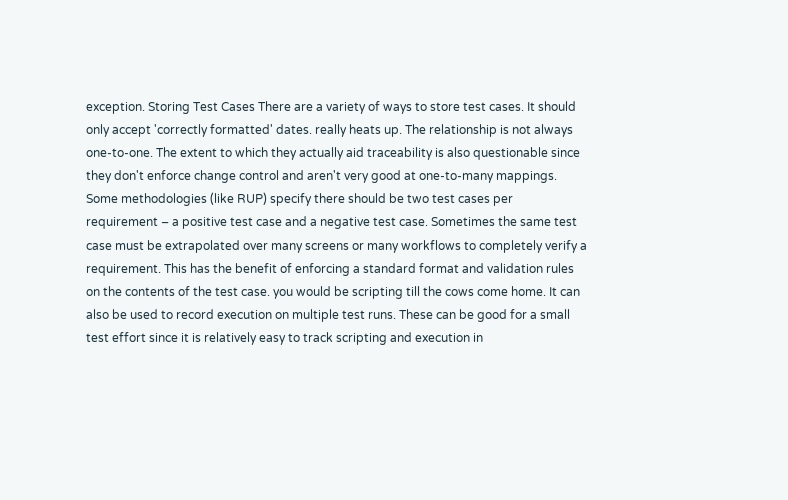exception. Storing Test Cases There are a variety of ways to store test cases. It should only accept 'correctly formatted' dates. really heats up. The relationship is not always one-to-one. The extent to which they actually aid traceability is also questionable since they don't enforce change control and aren't very good at one-to-many mappings. Some methodologies (like RUP) specify there should be two test cases per requirement – a positive test case and a negative test case. Sometimes the same test case must be extrapolated over many screens or many workflows to completely verify a requirement. This has the benefit of enforcing a standard format and validation rules on the contents of the test case. you would be scripting till the cows come home. It can also be used to record execution on multiple test runs. These can be good for a small test effort since it is relatively easy to track scripting and execution in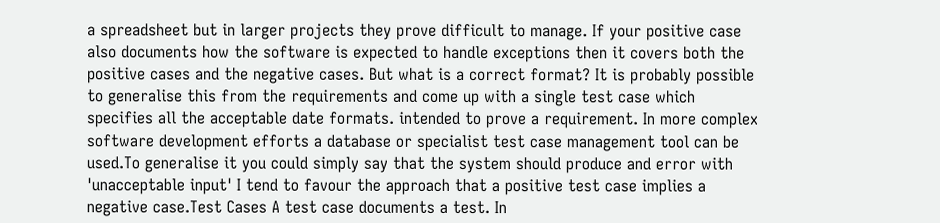a spreadsheet but in larger projects they prove difficult to manage. If your positive case also documents how the software is expected to handle exceptions then it covers both the positive cases and the negative cases. But what is a correct format? It is probably possible to generalise this from the requirements and come up with a single test case which specifies all the acceptable date formats. intended to prove a requirement. In more complex software development efforts a database or specialist test case management tool can be used.To generalise it you could simply say that the system should produce and error with 'unacceptable input' I tend to favour the approach that a positive test case implies a negative case.Test Cases A test case documents a test. In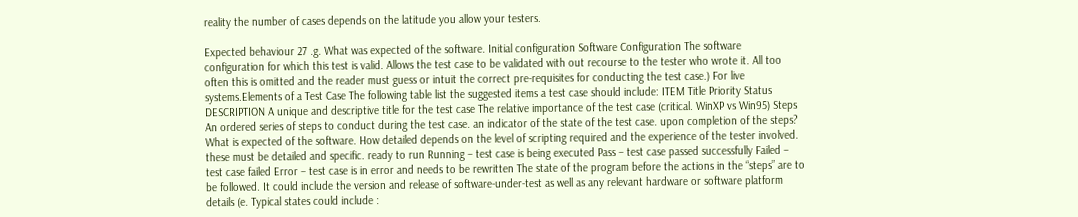reality the number of cases depends on the latitude you allow your testers.

Expected behaviour 27 .g. What was expected of the software. Initial configuration Software Configuration The software configuration for which this test is valid. Allows the test case to be validated with out recourse to the tester who wrote it. All too often this is omitted and the reader must guess or intuit the correct pre-requisites for conducting the test case.) For live systems.Elements of a Test Case The following table list the suggested items a test case should include: ITEM Title Priority Status DESCRIPTION A unique and descriptive title for the test case The relative importance of the test case (critical. WinXP vs Win95) Steps An ordered series of steps to conduct during the test case. an indicator of the state of the test case. upon completion of the steps? What is expected of the software. How detailed depends on the level of scripting required and the experience of the tester involved. these must be detailed and specific. ready to run Running – test case is being executed Pass – test case passed successfully Failed – test case failed Error – test case is in error and needs to be rewritten The state of the program before the actions in the “steps” are to be followed. It could include the version and release of software-under-test as well as any relevant hardware or software platform details (e. Typical states could include :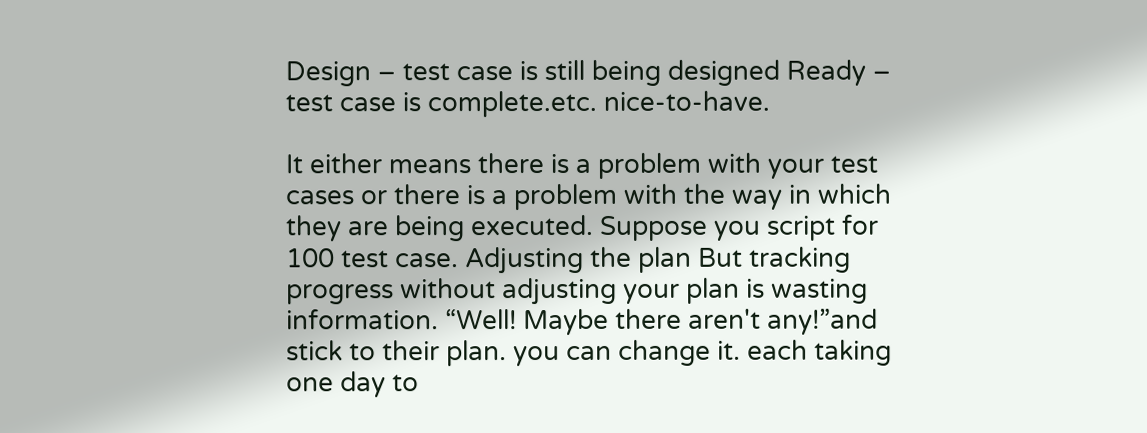Design – test case is still being designed Ready – test case is complete.etc. nice-to-have.

It either means there is a problem with your test cases or there is a problem with the way in which they are being executed. Suppose you script for 100 test case. Adjusting the plan But tracking progress without adjusting your plan is wasting information. “Well! Maybe there aren't any!”and stick to their plan. you can change it. each taking one day to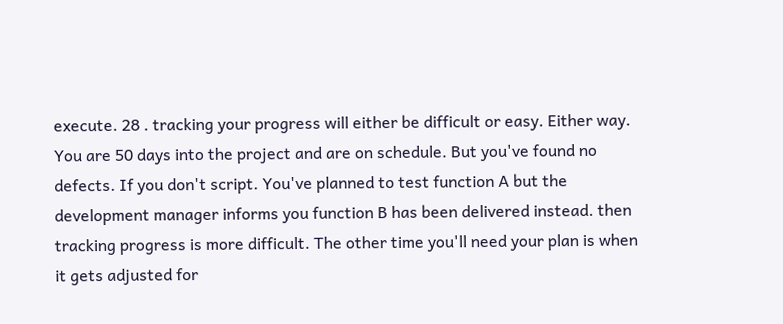execute. 28 . tracking your progress will either be difficult or easy. Either way. You are 50 days into the project and are on schedule. But you've found no defects. If you don't script. You've planned to test function A but the development manager informs you function B has been delivered instead. then tracking progress is more difficult. The other time you'll need your plan is when it gets adjusted for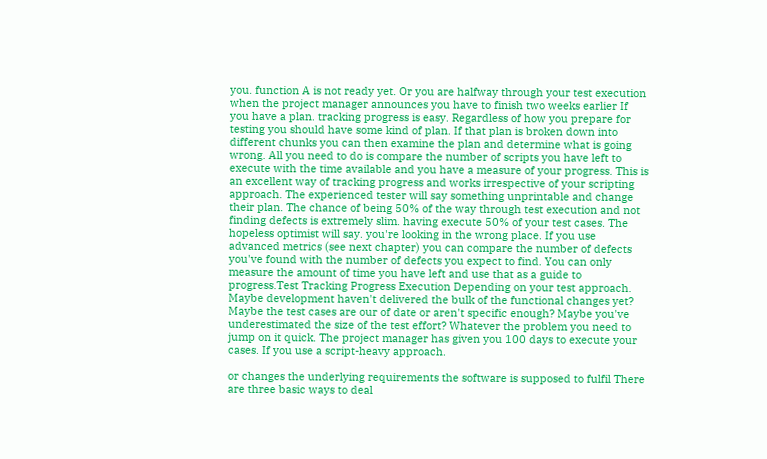you. function A is not ready yet. Or you are halfway through your test execution when the project manager announces you have to finish two weeks earlier If you have a plan. tracking progress is easy. Regardless of how you prepare for testing you should have some kind of plan. If that plan is broken down into different chunks you can then examine the plan and determine what is going wrong. All you need to do is compare the number of scripts you have left to execute with the time available and you have a measure of your progress. This is an excellent way of tracking progress and works irrespective of your scripting approach. The experienced tester will say something unprintable and change their plan. The chance of being 50% of the way through test execution and not finding defects is extremely slim. having execute 50% of your test cases. The hopeless optimist will say. you're looking in the wrong place. If you use advanced metrics (see next chapter) you can compare the number of defects you've found with the number of defects you expect to find. You can only measure the amount of time you have left and use that as a guide to progress.Test Tracking Progress Execution Depending on your test approach. Maybe development haven't delivered the bulk of the functional changes yet? Maybe the test cases are our of date or aren't specific enough? Maybe you've underestimated the size of the test effort? Whatever the problem you need to jump on it quick. The project manager has given you 100 days to execute your cases. If you use a script-heavy approach.

or changes the underlying requirements the software is supposed to fulfil There are three basic ways to deal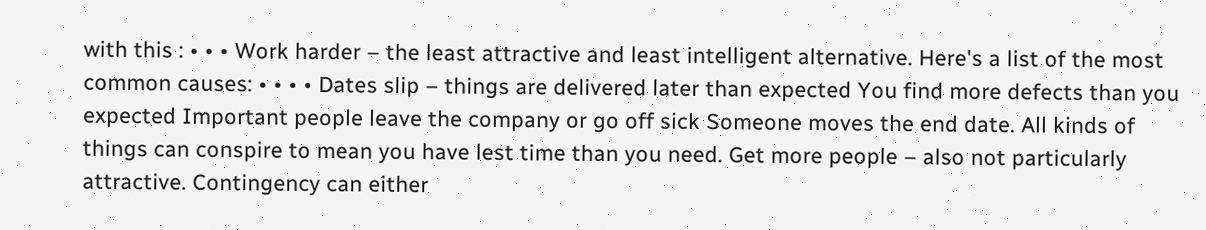with this : • • • Work harder – the least attractive and least intelligent alternative. Here's a list of the most common causes: • • • • Dates slip – things are delivered later than expected You find more defects than you expected Important people leave the company or go off sick Someone moves the end date. All kinds of things can conspire to mean you have lest time than you need. Get more people – also not particularly attractive. Contingency can either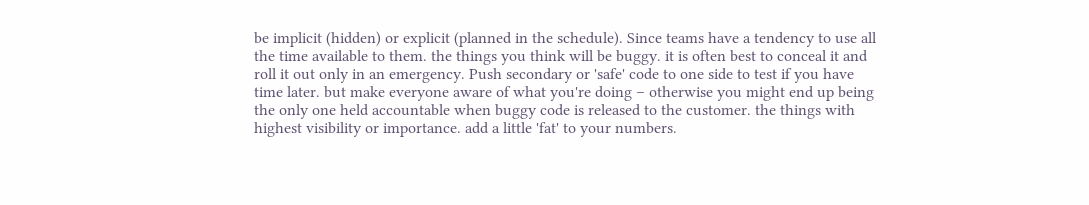be implicit (hidden) or explicit (planned in the schedule). Since teams have a tendency to use all the time available to them. the things you think will be buggy. it is often best to conceal it and roll it out only in an emergency. Push secondary or 'safe' code to one side to test if you have time later. but make everyone aware of what you're doing – otherwise you might end up being the only one held accountable when buggy code is released to the customer. the things with highest visibility or importance. add a little 'fat' to your numbers.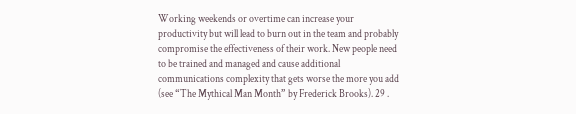Working weekends or overtime can increase your productivity but will lead to burn out in the team and probably compromise the effectiveness of their work. New people need to be trained and managed and cause additional communications complexity that gets worse the more you add (see “The Mythical Man Month” by Frederick Brooks). 29 .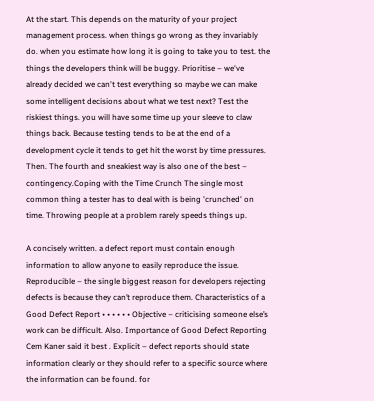At the start. This depends on the maturity of your project management process. when things go wrong as they invariably do. when you estimate how long it is going to take you to test. the things the developers think will be buggy. Prioritise – we've already decided we can't test everything so maybe we can make some intelligent decisions about what we test next? Test the riskiest things. you will have some time up your sleeve to claw things back. Because testing tends to be at the end of a development cycle it tends to get hit the worst by time pressures. Then. The fourth and sneakiest way is also one of the best – contingency.Coping with the Time Crunch The single most common thing a tester has to deal with is being 'crunched' on time. Throwing people at a problem rarely speeds things up.

A concisely written. a defect report must contain enough information to allow anyone to easily reproduce the issue. Reproducible – the single biggest reason for developers rejecting defects is because they can’t reproduce them. Characteristics of a Good Defect Report • • • • • • Objective – criticising someone else’s work can be difficult. Also. Importance of Good Defect Reporting Cem Kaner said it best . Explicit – defect reports should state information clearly or they should refer to a specific source where the information can be found. for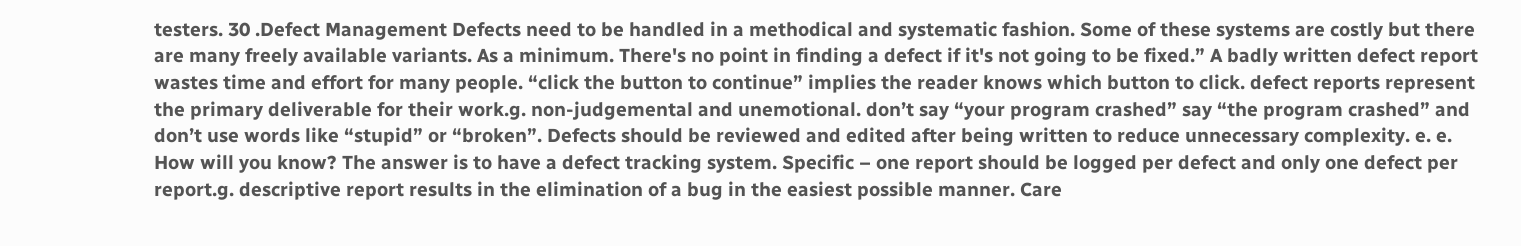testers. 30 .Defect Management Defects need to be handled in a methodical and systematic fashion. Some of these systems are costly but there are many freely available variants. As a minimum. There's no point in finding a defect if it's not going to be fixed.” A badly written defect report wastes time and effort for many people. “click the button to continue” implies the reader knows which button to click. defect reports represent the primary deliverable for their work.g. non-judgemental and unemotional. don’t say “your program crashed” say “the program crashed” and don’t use words like “stupid” or “broken”. Defects should be reviewed and edited after being written to reduce unnecessary complexity. e. e. How will you know? The answer is to have a defect tracking system. Specific – one report should be logged per defect and only one defect per report.g. descriptive report results in the elimination of a bug in the easiest possible manner. Care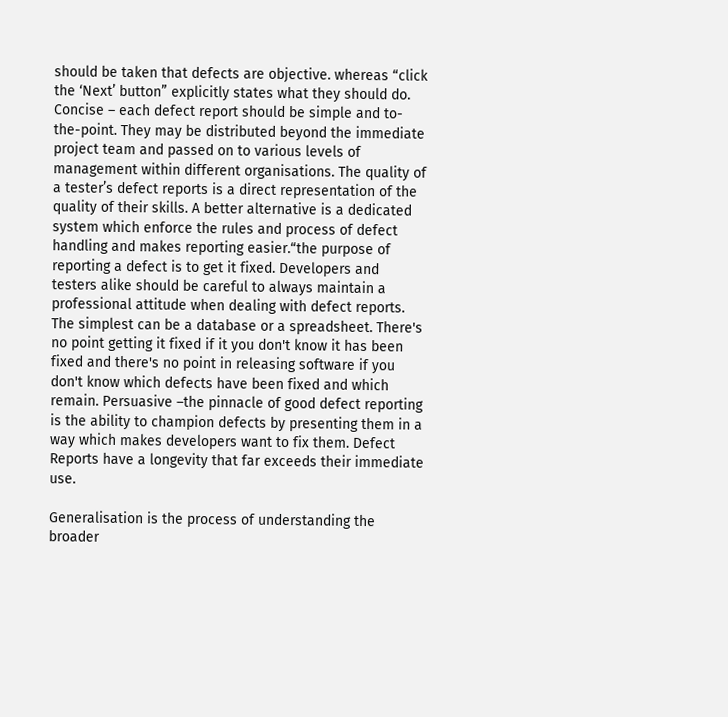should be taken that defects are objective. whereas “click the ‘Next’ button” explicitly states what they should do. Concise – each defect report should be simple and to-the-point. They may be distributed beyond the immediate project team and passed on to various levels of management within different organisations. The quality of a tester’s defect reports is a direct representation of the quality of their skills. A better alternative is a dedicated system which enforce the rules and process of defect handling and makes reporting easier.“the purpose of reporting a defect is to get it fixed. Developers and testers alike should be careful to always maintain a professional attitude when dealing with defect reports. The simplest can be a database or a spreadsheet. There's no point getting it fixed if it you don't know it has been fixed and there's no point in releasing software if you don't know which defects have been fixed and which remain. Persuasive –the pinnacle of good defect reporting is the ability to champion defects by presenting them in a way which makes developers want to fix them. Defect Reports have a longevity that far exceeds their immediate use.

Generalisation is the process of understanding the broader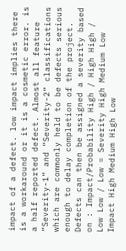impact of a defect. low impact implies there is a workaround or it is a cosmetic error. is a half reported defect. Almost all feature “Severity-1” and “Severity-2” classifications which are commonly held to be defects serious enough to delay completion of the project. Defects can then be assigned a severity based on : Impact/Probability High / High High / Low Low / Low = Severity High Medium Low Impact High Medium High Low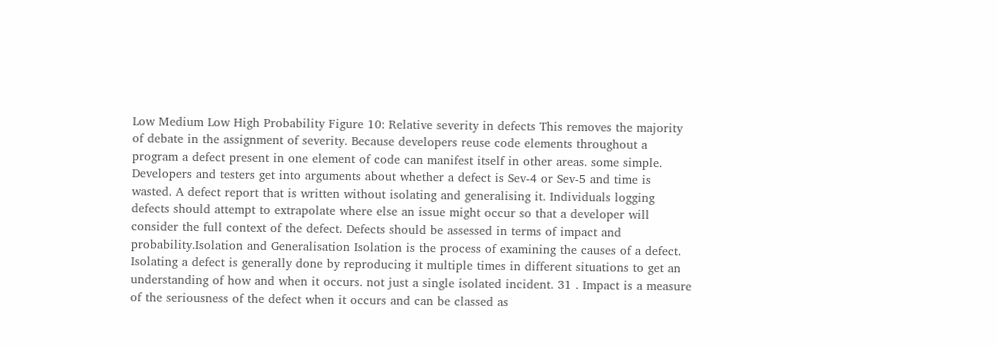Low Medium Low High Probability Figure 10: Relative severity in defects This removes the majority of debate in the assignment of severity. Because developers reuse code elements throughout a program a defect present in one element of code can manifest itself in other areas. some simple. Developers and testers get into arguments about whether a defect is Sev-4 or Sev-5 and time is wasted. A defect report that is written without isolating and generalising it. Individuals logging defects should attempt to extrapolate where else an issue might occur so that a developer will consider the full context of the defect. Defects should be assessed in terms of impact and probability.Isolation and Generalisation Isolation is the process of examining the causes of a defect. Isolating a defect is generally done by reproducing it multiple times in different situations to get an understanding of how and when it occurs. not just a single isolated incident. 31 . Impact is a measure of the seriousness of the defect when it occurs and can be classed as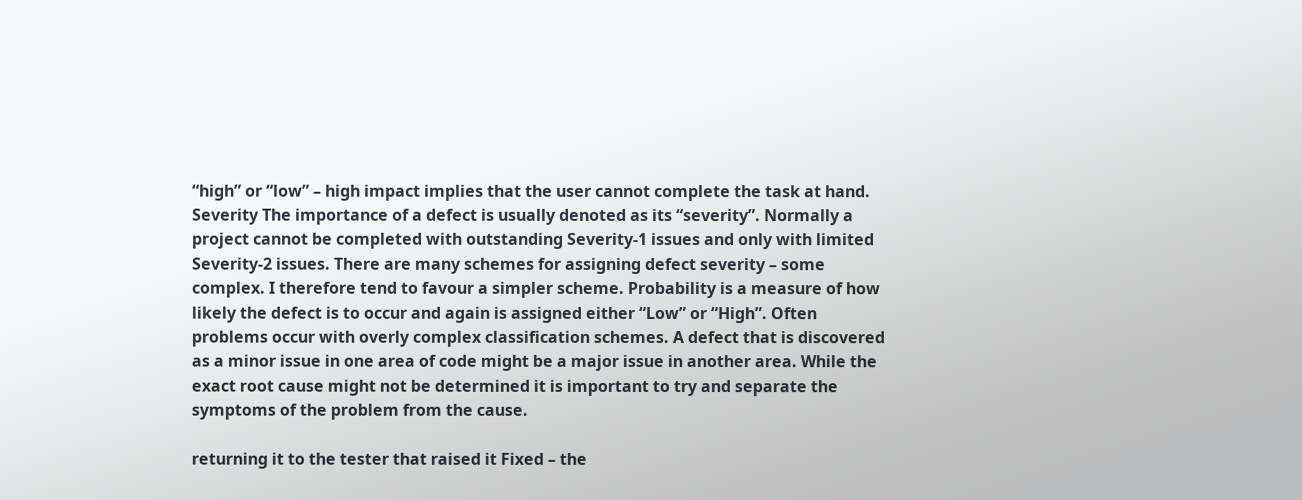“high” or “low” – high impact implies that the user cannot complete the task at hand. Severity The importance of a defect is usually denoted as its “severity”. Normally a project cannot be completed with outstanding Severity-1 issues and only with limited Severity-2 issues. There are many schemes for assigning defect severity – some complex. I therefore tend to favour a simpler scheme. Probability is a measure of how likely the defect is to occur and again is assigned either “Low” or “High”. Often problems occur with overly complex classification schemes. A defect that is discovered as a minor issue in one area of code might be a major issue in another area. While the exact root cause might not be determined it is important to try and separate the symptoms of the problem from the cause.

returning it to the tester that raised it Fixed – the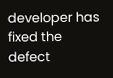developer has fixed the defect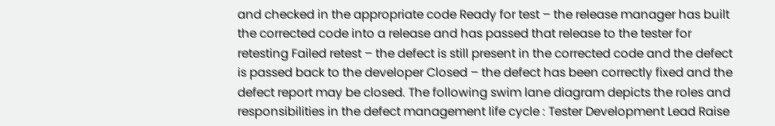and checked in the appropriate code Ready for test – the release manager has built the corrected code into a release and has passed that release to the tester for retesting Failed retest – the defect is still present in the corrected code and the defect is passed back to the developer Closed – the defect has been correctly fixed and the defect report may be closed. The following swim lane diagram depicts the roles and responsibilities in the defect management life cycle : Tester Development Lead Raise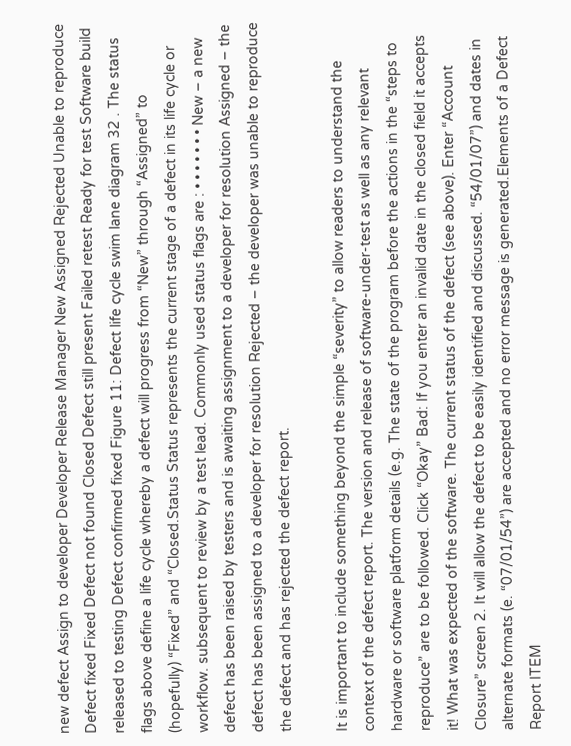new defect Assign to developer Developer Release Manager New Assigned Rejected Unable to reproduce Defect fixed Fixed Defect not found Closed Defect still present Failed retest Ready for test Software build released to testing Defect confirmed fixed Figure 11: Defect life cycle swim lane diagram 32 . The status flags above define a life cycle whereby a defect will progress from “New” through “Assigned” to (hopefully) “Fixed” and “Closed.Status Status represents the current stage of a defect in its life cycle or workflow. subsequent to review by a test lead. Commonly used status flags are : • • • • • • • New – a new defect has been raised by testers and is awaiting assignment to a developer for resolution Assigned – the defect has been assigned to a developer for resolution Rejected – the developer was unable to reproduce the defect and has rejected the defect report.

It is important to include something beyond the simple “severity” to allow readers to understand the context of the defect report. The version and release of software-under-test as well as any relevant hardware or software platform details (e.g. The state of the program before the actions in the “steps to reproduce” are to be followed. Click “Okay” Bad: If you enter an invalid date in the closed field it accepts it! What was expected of the software. The current status of the defect (see above). Enter “Account Closure” screen 2. It will allow the defect to be easily identified and discussed. “54/01/07”) and dates in alternate formats (e. “07/01/54”) are accepted and no error message is generated.Elements of a Defect Report ITEM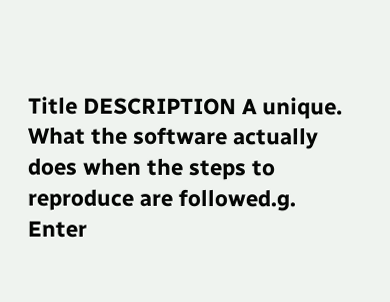Title DESCRIPTION A unique. What the software actually does when the steps to reproduce are followed.g. Enter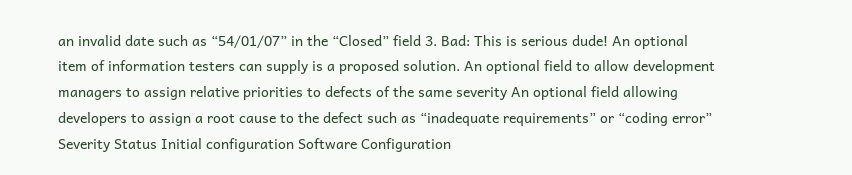an invalid date such as “54/01/07” in the “Closed” field 3. Bad: This is serious dude! An optional item of information testers can supply is a proposed solution. An optional field to allow development managers to assign relative priorities to defects of the same severity An optional field allowing developers to assign a root cause to the defect such as “inadequate requirements” or “coding error” Severity Status Initial configuration Software Configuration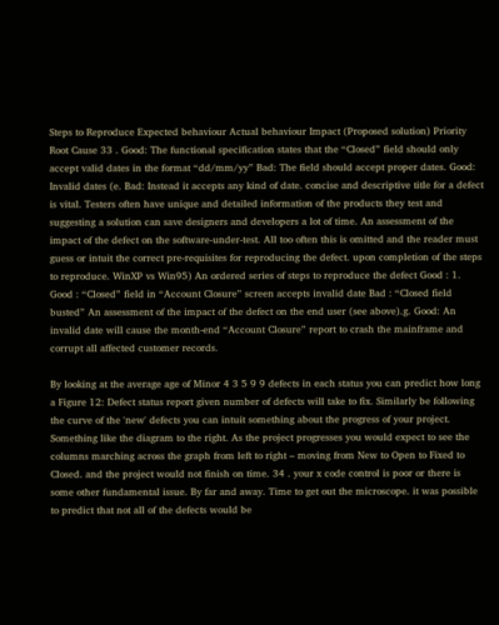Steps to Reproduce Expected behaviour Actual behaviour Impact (Proposed solution) Priority Root Cause 33 . Good: The functional specification states that the “Closed” field should only accept valid dates in the format “dd/mm/yy” Bad: The field should accept proper dates. Good: Invalid dates (e. Bad: Instead it accepts any kind of date. concise and descriptive title for a defect is vital. Testers often have unique and detailed information of the products they test and suggesting a solution can save designers and developers a lot of time. An assessment of the impact of the defect on the software-under-test. All too often this is omitted and the reader must guess or intuit the correct pre-requisites for reproducing the defect. upon completion of the steps to reproduce. WinXP vs Win95) An ordered series of steps to reproduce the defect Good : 1. Good : “Closed” field in “Account Closure” screen accepts invalid date Bad : “Closed field busted” An assessment of the impact of the defect on the end user (see above).g. Good: An invalid date will cause the month-end “Account Closure” report to crash the mainframe and corrupt all affected customer records.

By looking at the average age of Minor 4 3 5 9 9 defects in each status you can predict how long a Figure 12: Defect status report given number of defects will take to fix. Similarly be following the curve of the 'new' defects you can intuit something about the progress of your project. Something like the diagram to the right. As the project progresses you would expect to see the columns marching across the graph from left to right – moving from New to Open to Fixed to Closed. and the project would not finish on time. 34 . your x code control is poor or there is some other fundamental issue. By far and away. Time to get out the microscope. it was possible to predict that not all of the defects would be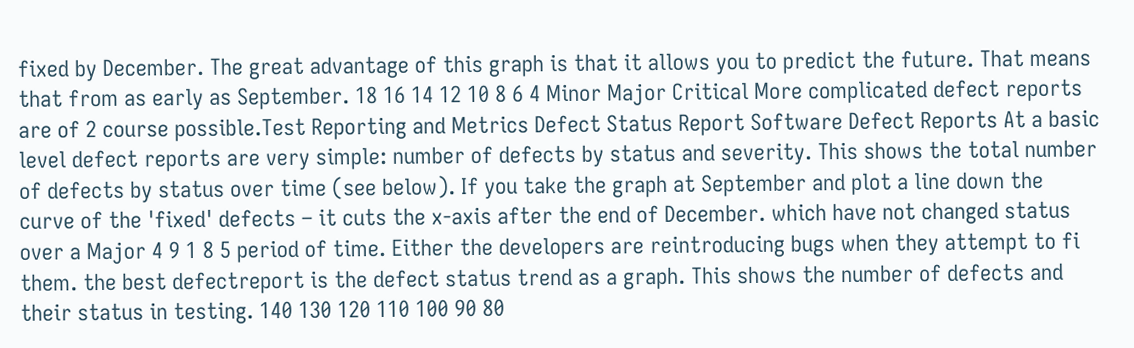fixed by December. The great advantage of this graph is that it allows you to predict the future. That means that from as early as September. 18 16 14 12 10 8 6 4 Minor Major Critical More complicated defect reports are of 2 course possible.Test Reporting and Metrics Defect Status Report Software Defect Reports At a basic level defect reports are very simple: number of defects by status and severity. This shows the total number of defects by status over time (see below). If you take the graph at September and plot a line down the curve of the 'fixed' defects – it cuts the x-axis after the end of December. which have not changed status over a Major 4 9 1 8 5 period of time. Either the developers are reintroducing bugs when they attempt to fi them. the best defectreport is the defect status trend as a graph. This shows the number of defects and their status in testing. 140 130 120 110 100 90 80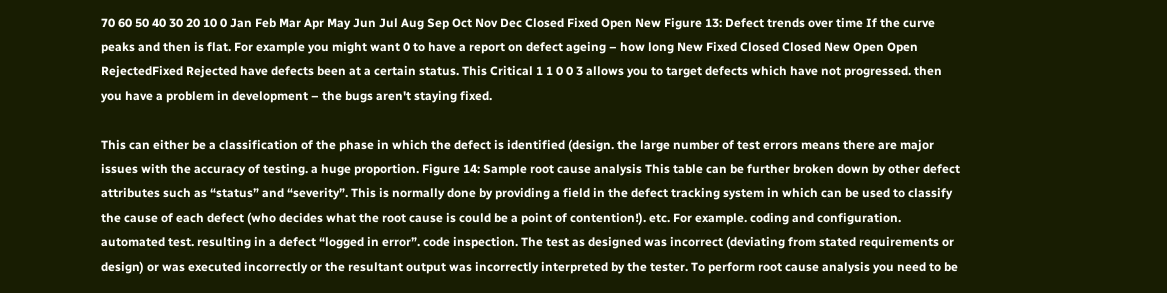70 60 50 40 30 20 10 0 Jan Feb Mar Apr May Jun Jul Aug Sep Oct Nov Dec Closed Fixed Open New Figure 13: Defect trends over time If the curve peaks and then is flat. For example you might want 0 to have a report on defect ageing – how long New Fixed Closed Closed New Open Open RejectedFixed Rejected have defects been at a certain status. This Critical 1 1 0 0 3 allows you to target defects which have not progressed. then you have a problem in development – the bugs aren't staying fixed.

This can either be a classification of the phase in which the defect is identified (design. the large number of test errors means there are major issues with the accuracy of testing. a huge proportion. Figure 14: Sample root cause analysis This table can be further broken down by other defect attributes such as “status” and “severity”. This is normally done by providing a field in the defect tracking system in which can be used to classify the cause of each defect (who decides what the root cause is could be a point of contention!). etc. For example. coding and configuration. automated test. resulting in a defect “logged in error”. code inspection. The test as designed was incorrect (deviating from stated requirements or design) or was executed incorrectly or the resultant output was incorrectly interpreted by the tester. To perform root cause analysis you need to be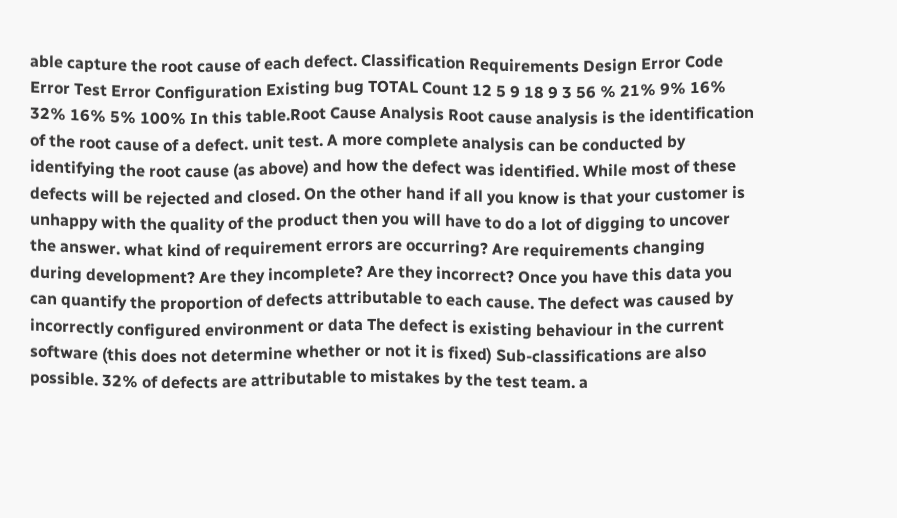able capture the root cause of each defect. Classification Requirements Design Error Code Error Test Error Configuration Existing bug TOTAL Count 12 5 9 18 9 3 56 % 21% 9% 16% 32% 16% 5% 100% In this table.Root Cause Analysis Root cause analysis is the identification of the root cause of a defect. unit test. A more complete analysis can be conducted by identifying the root cause (as above) and how the defect was identified. While most of these defects will be rejected and closed. On the other hand if all you know is that your customer is unhappy with the quality of the product then you will have to do a lot of digging to uncover the answer. what kind of requirement errors are occurring? Are requirements changing during development? Are they incomplete? Are they incorrect? Once you have this data you can quantify the proportion of defects attributable to each cause. The defect was caused by incorrectly configured environment or data The defect is existing behaviour in the current software (this does not determine whether or not it is fixed) Sub-classifications are also possible. 32% of defects are attributable to mistakes by the test team. a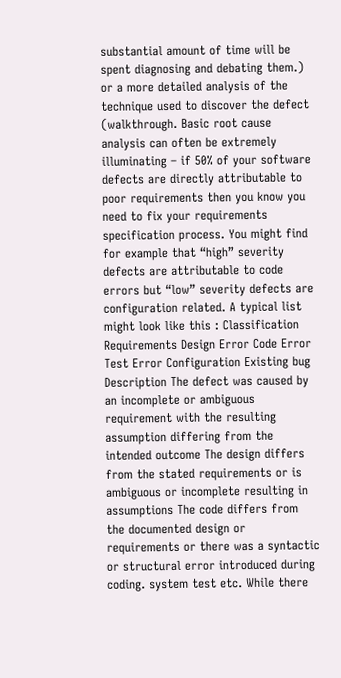substantial amount of time will be spent diagnosing and debating them.) or a more detailed analysis of the technique used to discover the defect (walkthrough. Basic root cause analysis can often be extremely illuminating – if 50% of your software defects are directly attributable to poor requirements then you know you need to fix your requirements specification process. You might find for example that “high” severity defects are attributable to code errors but “low” severity defects are configuration related. A typical list might look like this : Classification Requirements Design Error Code Error Test Error Configuration Existing bug Description The defect was caused by an incomplete or ambiguous requirement with the resulting assumption differing from the intended outcome The design differs from the stated requirements or is ambiguous or incomplete resulting in assumptions The code differs from the documented design or requirements or there was a syntactic or structural error introduced during coding. system test etc. While there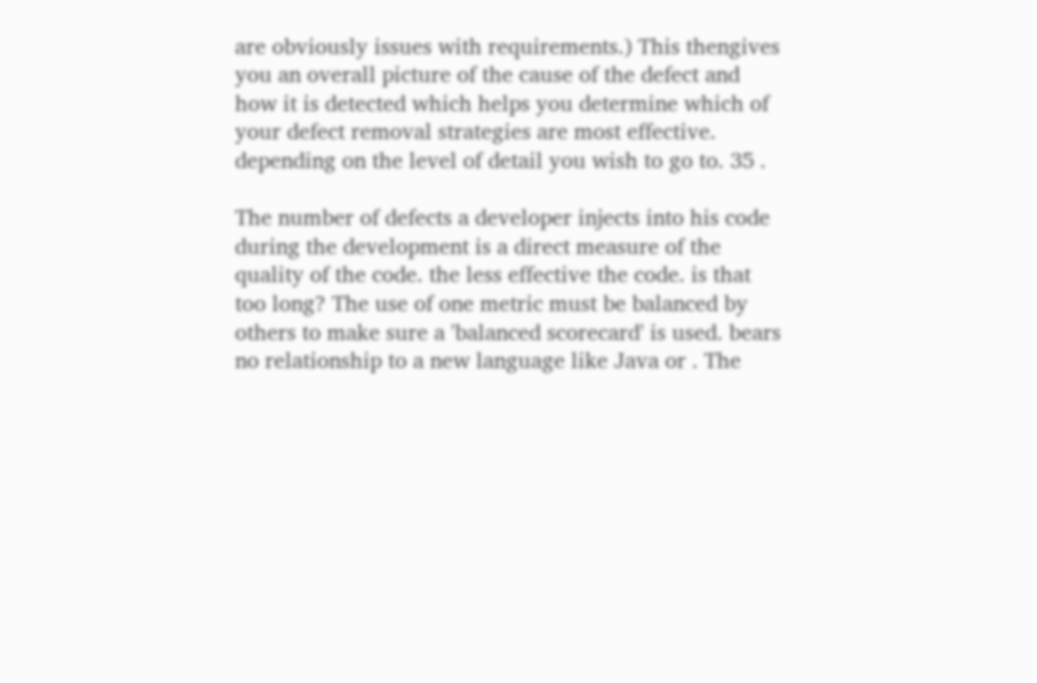are obviously issues with requirements.) This thengives you an overall picture of the cause of the defect and how it is detected which helps you determine which of your defect removal strategies are most effective. depending on the level of detail you wish to go to. 35 .

The number of defects a developer injects into his code during the development is a direct measure of the quality of the code. the less effective the code. is that too long? The use of one metric must be balanced by others to make sure a 'balanced scorecard' is used. bears no relationship to a new language like Java or . The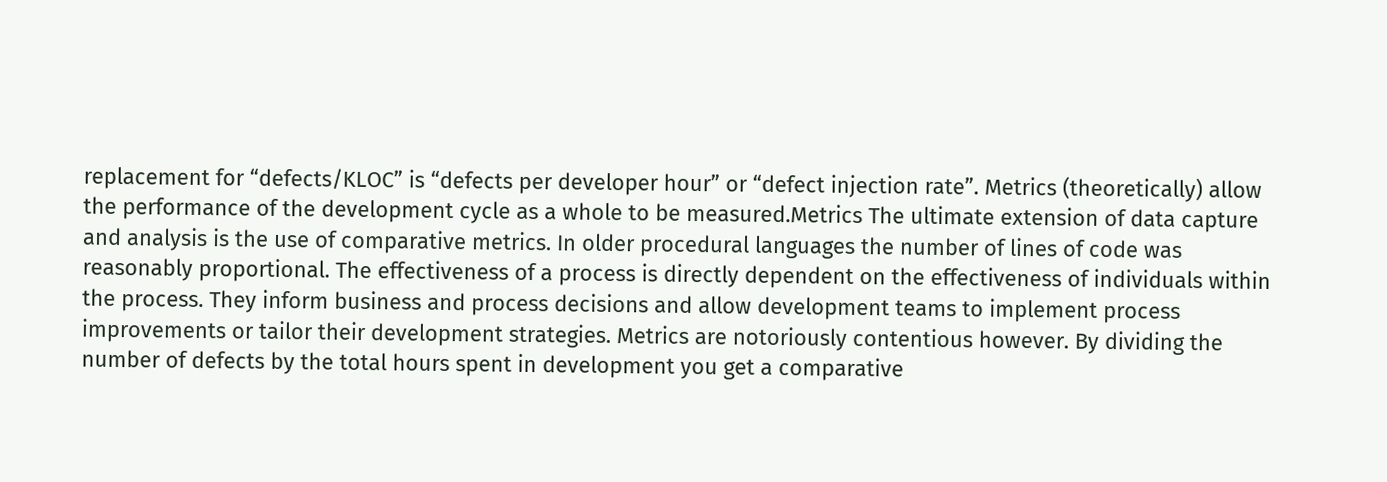replacement for “defects/KLOC” is “defects per developer hour” or “defect injection rate”. Metrics (theoretically) allow the performance of the development cycle as a whole to be measured.Metrics The ultimate extension of data capture and analysis is the use of comparative metrics. In older procedural languages the number of lines of code was reasonably proportional. The effectiveness of a process is directly dependent on the effectiveness of individuals within the process. They inform business and process decisions and allow development teams to implement process improvements or tailor their development strategies. Metrics are notoriously contentious however. By dividing the number of defects by the total hours spent in development you get a comparative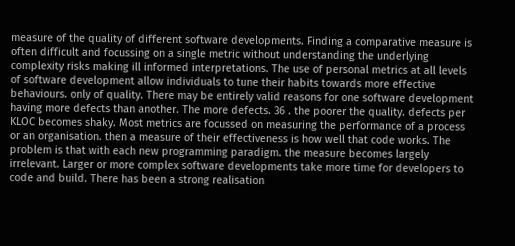measure of the quality of different software developments. Finding a comparative measure is often difficult and focussing on a single metric without understanding the underlying complexity risks making ill informed interpretations. The use of personal metrics at all levels of software development allow individuals to tune their habits towards more effective behaviours. only of quality. There may be entirely valid reasons for one software development having more defects than another. The more defects. 36 . the poorer the quality. defects per KLOC becomes shaky. Most metrics are focussed on measuring the performance of a process or an organisation. then a measure of their effectiveness is how well that code works. The problem is that with each new programming paradigm. the measure becomes largely irrelevant. Larger or more complex software developments take more time for developers to code and build. There has been a strong realisation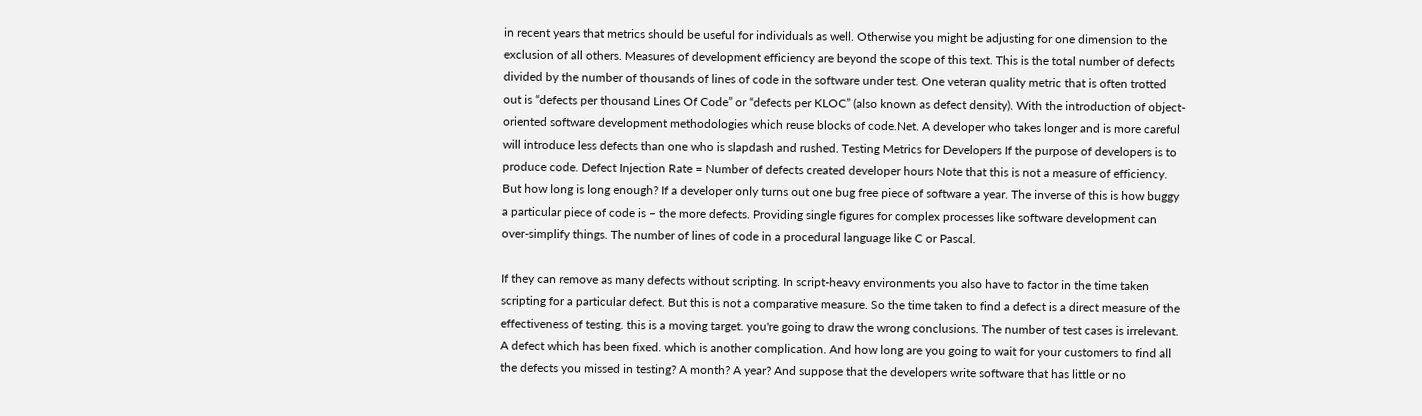in recent years that metrics should be useful for individuals as well. Otherwise you might be adjusting for one dimension to the exclusion of all others. Measures of development efficiency are beyond the scope of this text. This is the total number of defects divided by the number of thousands of lines of code in the software under test. One veteran quality metric that is often trotted out is “defects per thousand Lines Of Code” or “defects per KLOC” (also known as defect density). With the introduction of object-oriented software development methodologies which reuse blocks of code.Net. A developer who takes longer and is more careful will introduce less defects than one who is slapdash and rushed. Testing Metrics for Developers If the purpose of developers is to produce code. Defect Injection Rate = Number of defects created developer hours Note that this is not a measure of efficiency. But how long is long enough? If a developer only turns out one bug free piece of software a year. The inverse of this is how buggy a particular piece of code is – the more defects. Providing single figures for complex processes like software development can over-simplify things. The number of lines of code in a procedural language like C or Pascal.

If they can remove as many defects without scripting. In script-heavy environments you also have to factor in the time taken scripting for a particular defect. But this is not a comparative measure. So the time taken to find a defect is a direct measure of the effectiveness of testing. this is a moving target. you're going to draw the wrong conclusions. The number of test cases is irrelevant. A defect which has been fixed. which is another complication. And how long are you going to wait for your customers to find all the defects you missed in testing? A month? A year? And suppose that the developers write software that has little or no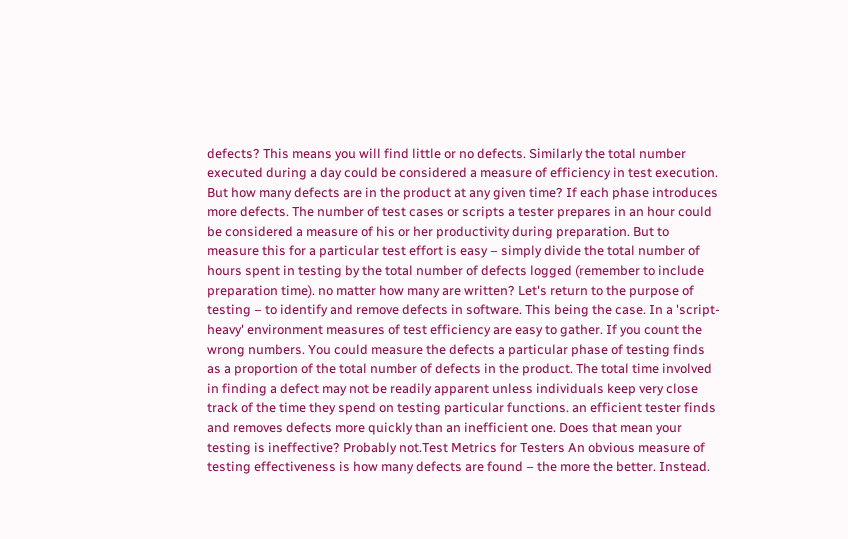defects? This means you will find little or no defects. Similarly the total number executed during a day could be considered a measure of efficiency in test execution. But how many defects are in the product at any given time? If each phase introduces more defects. The number of test cases or scripts a tester prepares in an hour could be considered a measure of his or her productivity during preparation. But to measure this for a particular test effort is easy – simply divide the total number of hours spent in testing by the total number of defects logged (remember to include preparation time). no matter how many are written? Let's return to the purpose of testing – to identify and remove defects in software. This being the case. In a 'script-heavy' environment measures of test efficiency are easy to gather. If you count the wrong numbers. You could measure the defects a particular phase of testing finds as a proportion of the total number of defects in the product. The total time involved in finding a defect may not be readily apparent unless individuals keep very close track of the time they spend on testing particular functions. an efficient tester finds and removes defects more quickly than an inefficient one. Does that mean your testing is ineffective? Probably not.Test Metrics for Testers An obvious measure of testing effectiveness is how many defects are found – the more the better. Instead.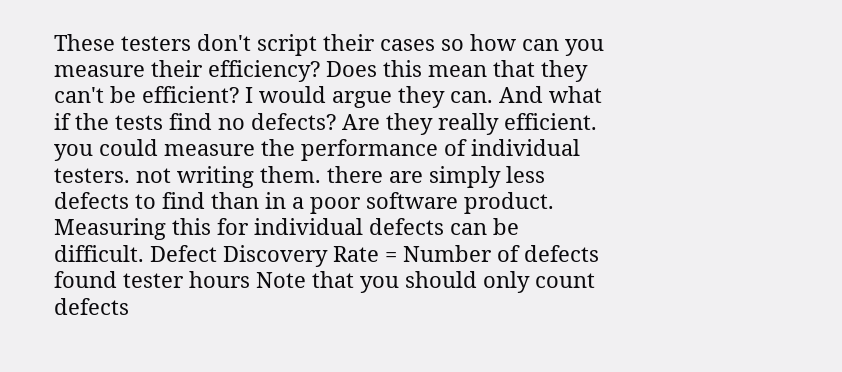These testers don't script their cases so how can you measure their efficiency? Does this mean that they can't be efficient? I would argue they can. And what if the tests find no defects? Are they really efficient. you could measure the performance of individual testers. not writing them. there are simply less defects to find than in a poor software product. Measuring this for individual defects can be difficult. Defect Discovery Rate = Number of defects found tester hours Note that you should only count defects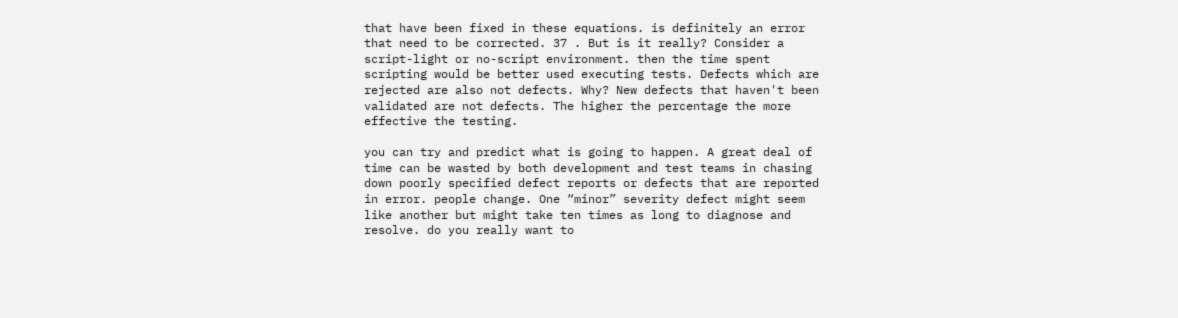that have been fixed in these equations. is definitely an error that need to be corrected. 37 . But is it really? Consider a script-light or no-script environment. then the time spent scripting would be better used executing tests. Defects which are rejected are also not defects. Why? New defects that haven't been validated are not defects. The higher the percentage the more effective the testing.

you can try and predict what is going to happen. A great deal of time can be wasted by both development and test teams in chasing down poorly specified defect reports or defects that are reported in error. people change. One “minor” severity defect might seem like another but might take ten times as long to diagnose and resolve. do you really want to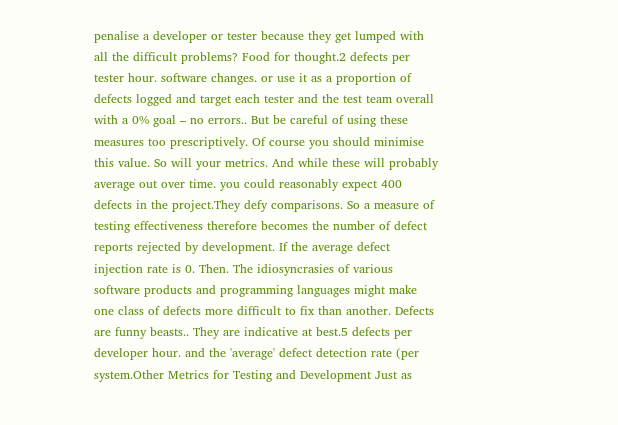penalise a developer or tester because they get lumped with all the difficult problems? Food for thought.2 defects per tester hour. software changes. or use it as a proportion of defects logged and target each tester and the test team overall with a 0% goal – no errors.. But be careful of using these measures too prescriptively. Of course you should minimise this value. So will your metrics. And while these will probably average out over time. you could reasonably expect 400 defects in the project.They defy comparisons. So a measure of testing effectiveness therefore becomes the number of defect reports rejected by development. If the average defect injection rate is 0. Then. The idiosyncrasies of various software products and programming languages might make one class of defects more difficult to fix than another. Defects are funny beasts.. They are indicative at best.5 defects per developer hour. and the 'average' defect detection rate (per system.Other Metrics for Testing and Development Just as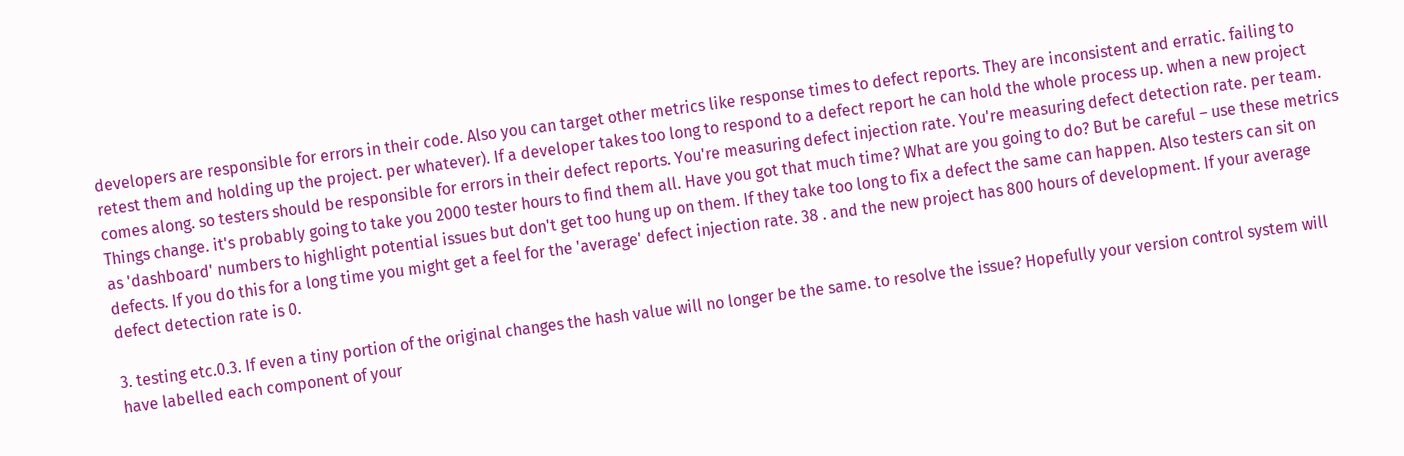developers are responsible for errors in their code. Also you can target other metrics like response times to defect reports. They are inconsistent and erratic. failing to retest them and holding up the project. per whatever). If a developer takes too long to respond to a defect report he can hold the whole process up. when a new project comes along. so testers should be responsible for errors in their defect reports. You're measuring defect injection rate. You're measuring defect detection rate. per team. Things change. it's probably going to take you 2000 tester hours to find them all. Have you got that much time? What are you going to do? But be careful – use these metrics as 'dashboard' numbers to highlight potential issues but don't get too hung up on them. If they take too long to fix a defect the same can happen. Also testers can sit on defects. If you do this for a long time you might get a feel for the 'average' defect injection rate. 38 . and the new project has 800 hours of development. If your average defect detection rate is 0.

3. testing etc.0.3. If even a tiny portion of the original changes the hash value will no longer be the same. to resolve the issue? Hopefully your version control system will have labelled each component of your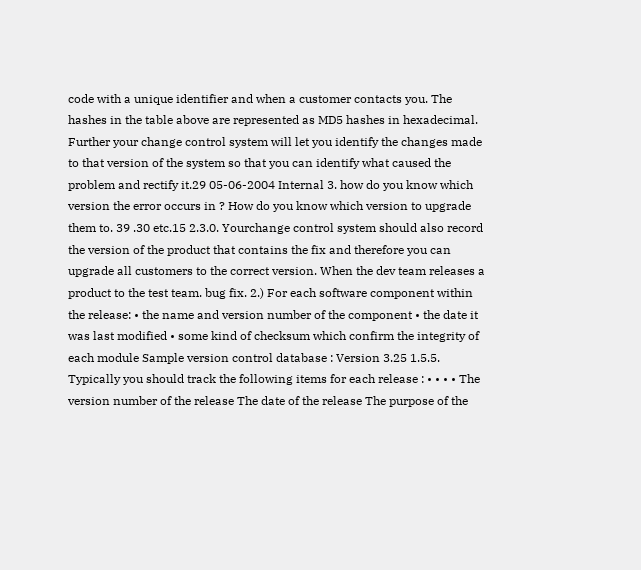code with a unique identifier and when a customer contacts you. The hashes in the table above are represented as MD5 hashes in hexadecimal. Further your change control system will let you identify the changes made to that version of the system so that you can identify what caused the problem and rectify it.29 05-06-2004 Internal 3. how do you know which version the error occurs in ? How do you know which version to upgrade them to. 39 .30 etc.15 2.3.0. Yourchange control system should also record the version of the product that contains the fix and therefore you can upgrade all customers to the correct version. When the dev team releases a product to the test team. bug fix. 2.) For each software component within the release: • the name and version number of the component • the date it was last modified • some kind of checksum which confirm the integrity of each module Sample version control database : Version 3.25 1.5.5. Typically you should track the following items for each release : • • • • The version number of the release The date of the release The purpose of the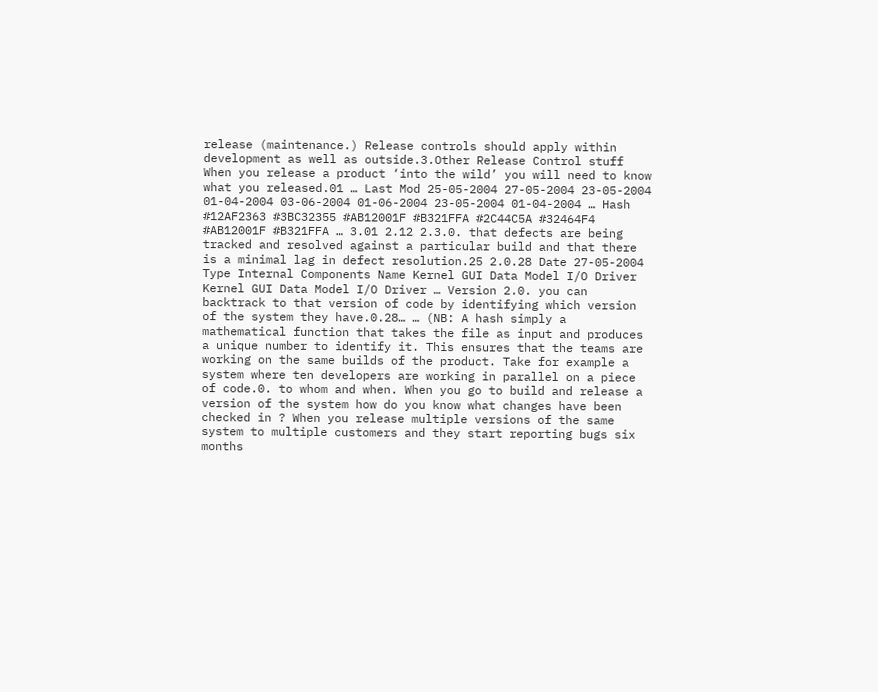release (maintenance.) Release controls should apply within development as well as outside.3.Other Release Control stuff When you release a product ‘into the wild’ you will need to know what you released.01 … Last Mod 25-05-2004 27-05-2004 23-05-2004 01-04-2004 03-06-2004 01-06-2004 23-05-2004 01-04-2004 … Hash #12AF2363 #3BC32355 #AB12001F #B321FFA #2C44C5A #32464F4 #AB12001F #B321FFA … 3.01 2.12 2.3.0. that defects are being tracked and resolved against a particular build and that there is a minimal lag in defect resolution.25 2.0.28 Date 27-05-2004 Type Internal Components Name Kernel GUI Data Model I/O Driver Kernel GUI Data Model I/O Driver … Version 2.0. you can backtrack to that version of code by identifying which version of the system they have.0.28… … (NB: A hash simply a mathematical function that takes the file as input and produces a unique number to identify it. This ensures that the teams are working on the same builds of the product. Take for example a system where ten developers are working in parallel on a piece of code.0. to whom and when. When you go to build and release a version of the system how do you know what changes have been checked in ? When you release multiple versions of the same system to multiple customers and they start reporting bugs six months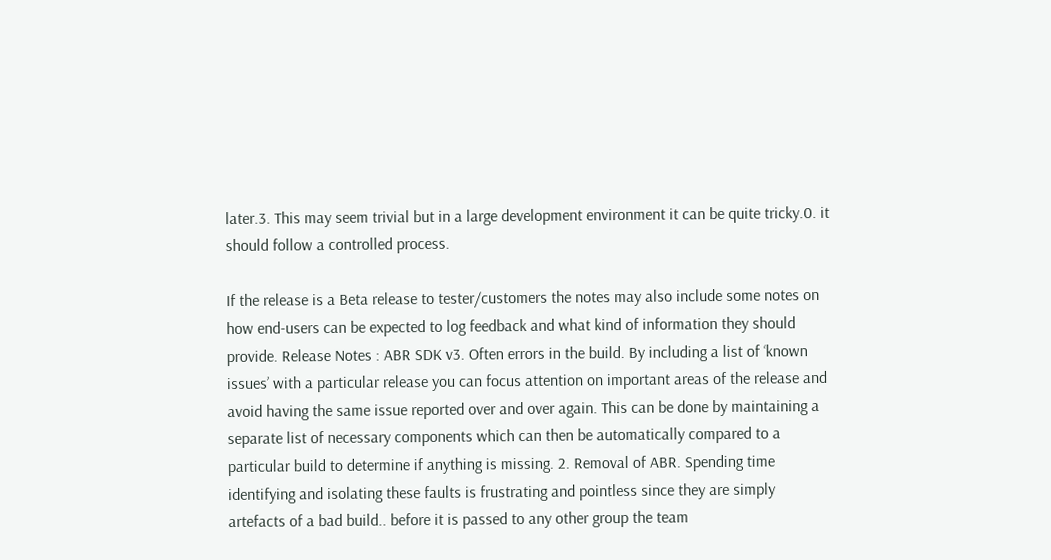later.3. This may seem trivial but in a large development environment it can be quite tricky.0. it should follow a controlled process.

If the release is a Beta release to tester/customers the notes may also include some notes on how end-users can be expected to log feedback and what kind of information they should provide. Release Notes : ABR SDK v3. Often errors in the build. By including a list of ‘known issues’ with a particular release you can focus attention on important areas of the release and avoid having the same issue reported over and over again. This can be done by maintaining a separate list of necessary components which can then be automatically compared to a particular build to determine if anything is missing. 2. Removal of ABR. Spending time identifying and isolating these faults is frustrating and pointless since they are simply artefacts of a bad build.. before it is passed to any other group the team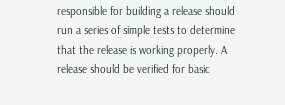responsible for building a release should run a series of simple tests to determine that the release is working properly. A release should be verified for basic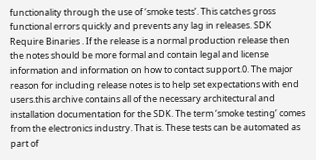functionality through the use of ‘smoke tests’. This catches gross functional errors quickly and prevents any lag in releases. SDK Require Binaries . If the release is a normal production release then the notes should be more formal and contain legal and license information and information on how to contact support.0. The major reason for including release notes is to help set expectations with end users.this archive contains all of the necessary architectural and installation documentation for the SDK. The term ‘smoke testing’ comes from the electronics industry. That is. These tests can be automated as part of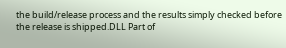the build/release process and the results simply checked before the release is shipped.DLL Part of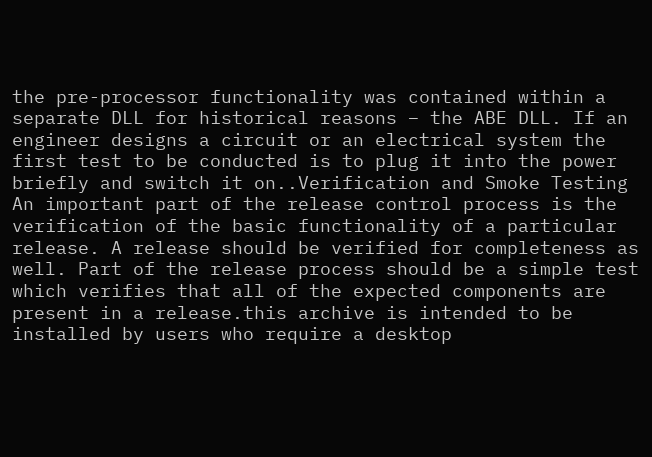the pre-processor functionality was contained within a separate DLL for historical reasons – the ABE DLL. If an engineer designs a circuit or an electrical system the first test to be conducted is to plug it into the power briefly and switch it on..Verification and Smoke Testing An important part of the release control process is the verification of the basic functionality of a particular release. A release should be verified for completeness as well. Part of the release process should be a simple test which verifies that all of the expected components are present in a release.this archive is intended to be installed by users who require a desktop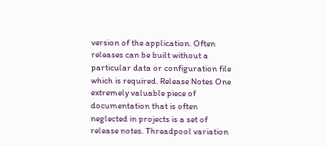version of the application. Often releases can be built without a particular data or configuration file which is required. Release Notes One extremely valuable piece of documentation that is often neglected in projects is a set of release notes. Threadpool variation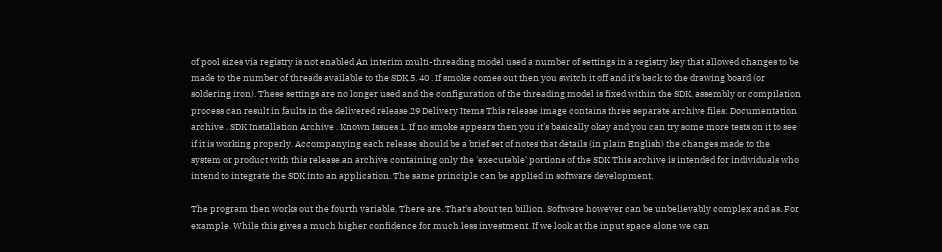of pool sizes via registry is not enabled An interim multi-threading model used a number of settings in a registry key that allowed changes to be made to the number of threads available to the SDK.5. 40 . If smoke comes out then you switch it off and it’s back to the drawing board (or soldering iron). These settings are no longer used and the configuration of the threading model is fixed within the SDK. assembly or compilation process can result in faults in the delivered release.29 Delivery Items This release image contains three separate archive files: Documentation archive . SDK Installation Archive . Known Issues 1. If no smoke appears then you it’s basically okay and you can try some more tests on it to see if it is working properly. Accompanying each release should be a brief set of notes that details (in plain English) the changes made to the system or product with this release.an archive containing only the 'executable' portions of the SDK This archive is intended for individuals who intend to integrate the SDK into an application. The same principle can be applied in software development.

The program then works out the fourth variable. There are. That's about ten billion. Software however can be unbelievably complex and as. For example. While this gives a much higher confidence for much less investment. If we look at the input space alone we can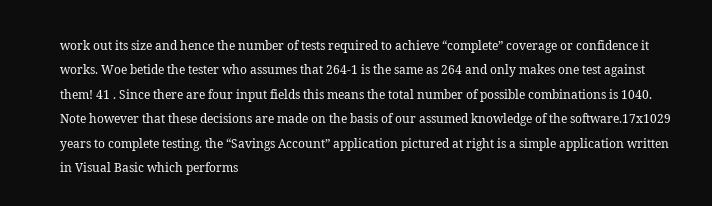work out its size and hence the number of tests required to achieve “complete” coverage or confidence it works. Woe betide the tester who assumes that 264-1 is the same as 264 and only makes one test against them! 41 . Since there are four input fields this means the total number of possible combinations is 1040. Note however that these decisions are made on the basis of our assumed knowledge of the software.17x1029 years to complete testing. the “Savings Account” application pictured at right is a simple application written in Visual Basic which performs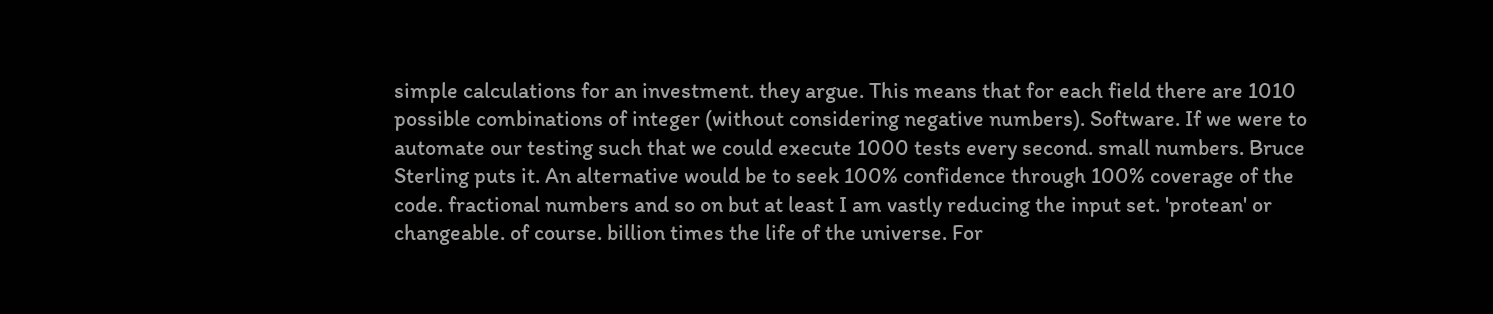simple calculations for an investment. they argue. This means that for each field there are 1010 possible combinations of integer (without considering negative numbers). Software. If we were to automate our testing such that we could execute 1000 tests every second. small numbers. Bruce Sterling puts it. An alternative would be to seek 100% confidence through 100% coverage of the code. fractional numbers and so on but at least I am vastly reducing the input set. 'protean' or changeable. of course. billion times the life of the universe. For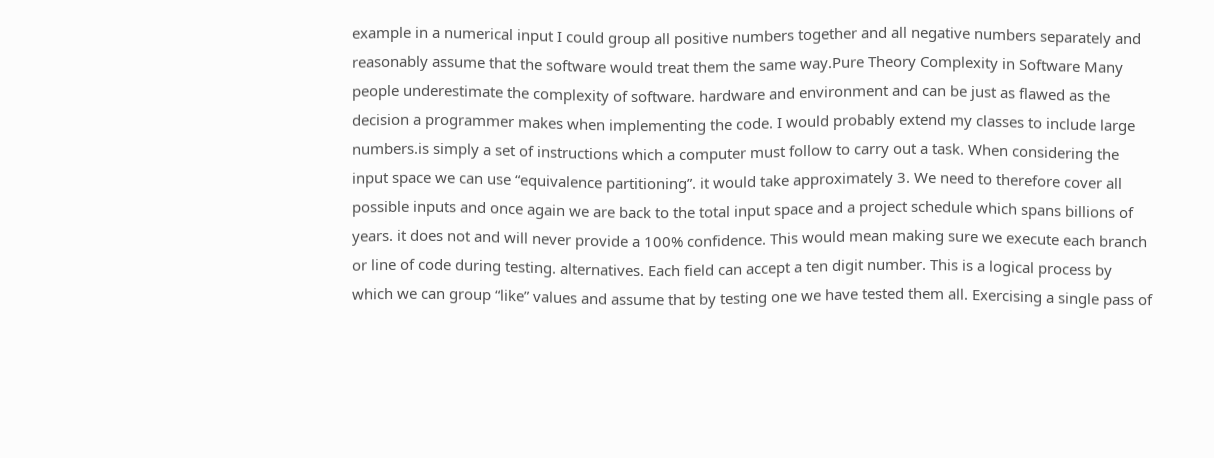example in a numerical input I could group all positive numbers together and all negative numbers separately and reasonably assume that the software would treat them the same way.Pure Theory Complexity in Software Many people underestimate the complexity of software. hardware and environment and can be just as flawed as the decision a programmer makes when implementing the code. I would probably extend my classes to include large numbers.is simply a set of instructions which a computer must follow to carry out a task. When considering the input space we can use “equivalence partitioning”. it would take approximately 3. We need to therefore cover all possible inputs and once again we are back to the total input space and a project schedule which spans billions of years. it does not and will never provide a 100% confidence. This would mean making sure we execute each branch or line of code during testing. alternatives. Each field can accept a ten digit number. This is a logical process by which we can group “like” values and assume that by testing one we have tested them all. Exercising a single pass of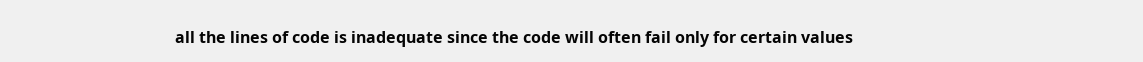all the lines of code is inadequate since the code will often fail only for certain values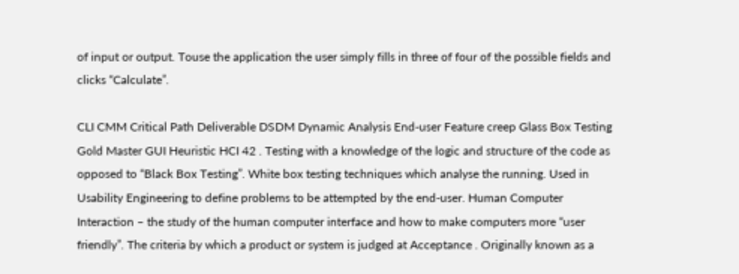of input or output. Touse the application the user simply fills in three of four of the possible fields and clicks “Calculate”.

CLI CMM Critical Path Deliverable DSDM Dynamic Analysis End-user Feature creep Glass Box Testing Gold Master GUI Heuristic HCI 42 . Testing with a knowledge of the logic and structure of the code as opposed to “Black Box Testing”. White box testing techniques which analyse the running. Used in Usability Engineering to define problems to be attempted by the end-user. Human Computer Interaction – the study of the human computer interface and how to make computers more “user friendly”. The criteria by which a product or system is judged at Acceptance . Originally known as a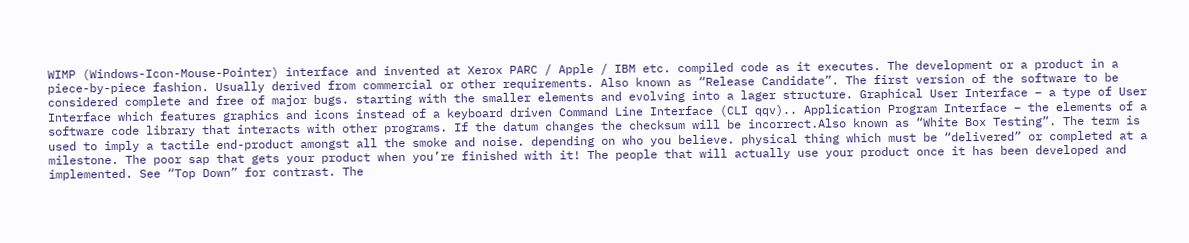WIMP (Windows-Icon-Mouse-Pointer) interface and invented at Xerox PARC / Apple / IBM etc. compiled code as it executes. The development or a product in a piece-by-piece fashion. Usually derived from commercial or other requirements. Also known as “Release Candidate”. The first version of the software to be considered complete and free of major bugs. starting with the smaller elements and evolving into a lager structure. Graphical User Interface – a type of User Interface which features graphics and icons instead of a keyboard driven Command Line Interface (CLI qqv).. Application Program Interface – the elements of a software code library that interacts with other programs. If the datum changes the checksum will be incorrect.Also known as “White Box Testing”. The term is used to imply a tactile end-product amongst all the smoke and noise. depending on who you believe. physical thing which must be “delivered” or completed at a milestone. The poor sap that gets your product when you’re finished with it! The people that will actually use your product once it has been developed and implemented. See “Top Down” for contrast. The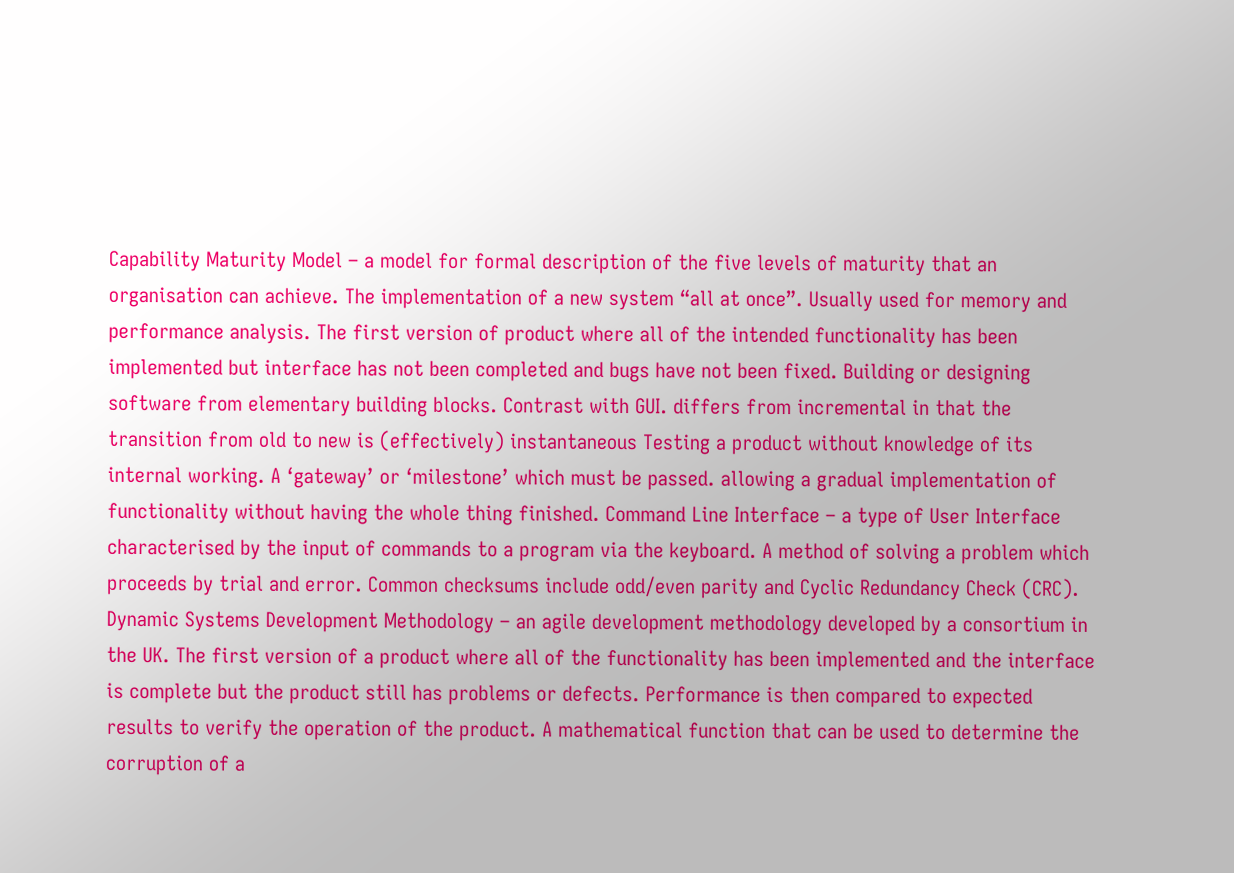Capability Maturity Model – a model for formal description of the five levels of maturity that an organisation can achieve. The implementation of a new system “all at once”. Usually used for memory and performance analysis. The first version of product where all of the intended functionality has been implemented but interface has not been completed and bugs have not been fixed. Building or designing software from elementary building blocks. Contrast with GUI. differs from incremental in that the transition from old to new is (effectively) instantaneous Testing a product without knowledge of its internal working. A ‘gateway’ or ‘milestone’ which must be passed. allowing a gradual implementation of functionality without having the whole thing finished. Command Line Interface – a type of User Interface characterised by the input of commands to a program via the keyboard. A method of solving a problem which proceeds by trial and error. Common checksums include odd/even parity and Cyclic Redundancy Check (CRC). Dynamic Systems Development Methodology – an agile development methodology developed by a consortium in the UK. The first version of a product where all of the functionality has been implemented and the interface is complete but the product still has problems or defects. Performance is then compared to expected results to verify the operation of the product. A mathematical function that can be used to determine the corruption of a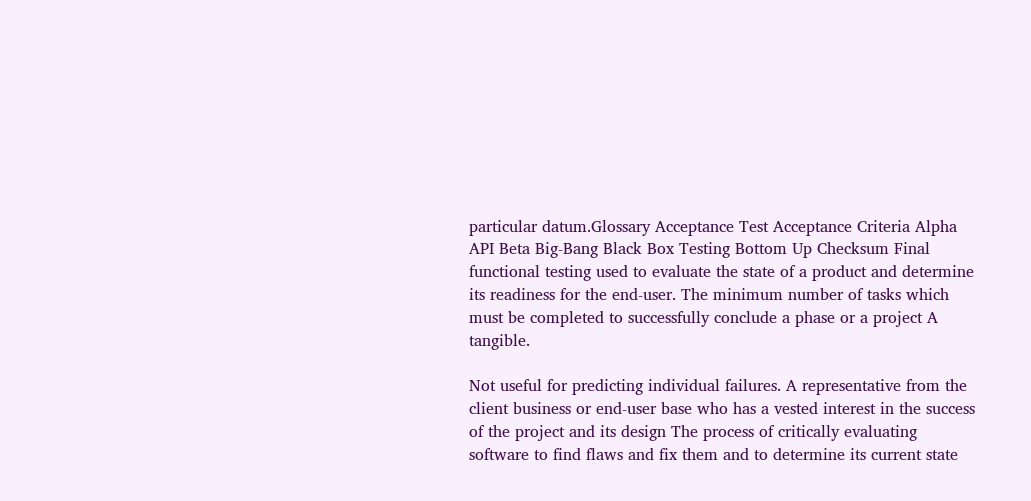particular datum.Glossary Acceptance Test Acceptance Criteria Alpha API Beta Big-Bang Black Box Testing Bottom Up Checksum Final functional testing used to evaluate the state of a product and determine its readiness for the end-user. The minimum number of tasks which must be completed to successfully conclude a phase or a project A tangible.

Not useful for predicting individual failures. A representative from the client business or end-user base who has a vested interest in the success of the project and its design The process of critically evaluating software to find flaws and fix them and to determine its current state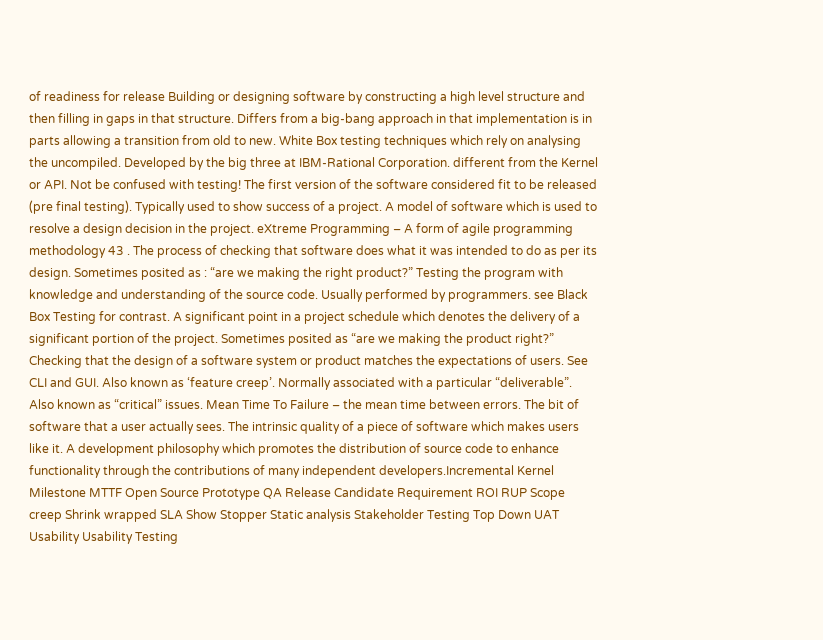of readiness for release Building or designing software by constructing a high level structure and then filling in gaps in that structure. Differs from a big-bang approach in that implementation is in parts allowing a transition from old to new. White Box testing techniques which rely on analysing the uncompiled. Developed by the big three at IBM-Rational Corporation. different from the Kernel or API. Not be confused with testing! The first version of the software considered fit to be released (pre final testing). Typically used to show success of a project. A model of software which is used to resolve a design decision in the project. eXtreme Programming – A form of agile programming methodology 43 . The process of checking that software does what it was intended to do as per its design. Sometimes posited as : “are we making the right product?” Testing the program with knowledge and understanding of the source code. Usually performed by programmers. see Black Box Testing for contrast. A significant point in a project schedule which denotes the delivery of a significant portion of the project. Sometimes posited as “are we making the product right?” Checking that the design of a software system or product matches the expectations of users. See CLI and GUI. Also known as ‘feature creep’. Normally associated with a particular “deliverable”. Also known as “critical” issues. Mean Time To Failure – the mean time between errors. The bit of software that a user actually sees. The intrinsic quality of a piece of software which makes users like it. A development philosophy which promotes the distribution of source code to enhance functionality through the contributions of many independent developers.Incremental Kernel Milestone MTTF Open Source Prototype QA Release Candidate Requirement ROI RUP Scope creep Shrink wrapped SLA Show Stopper Static analysis Stakeholder Testing Top Down UAT Usability Usability Testing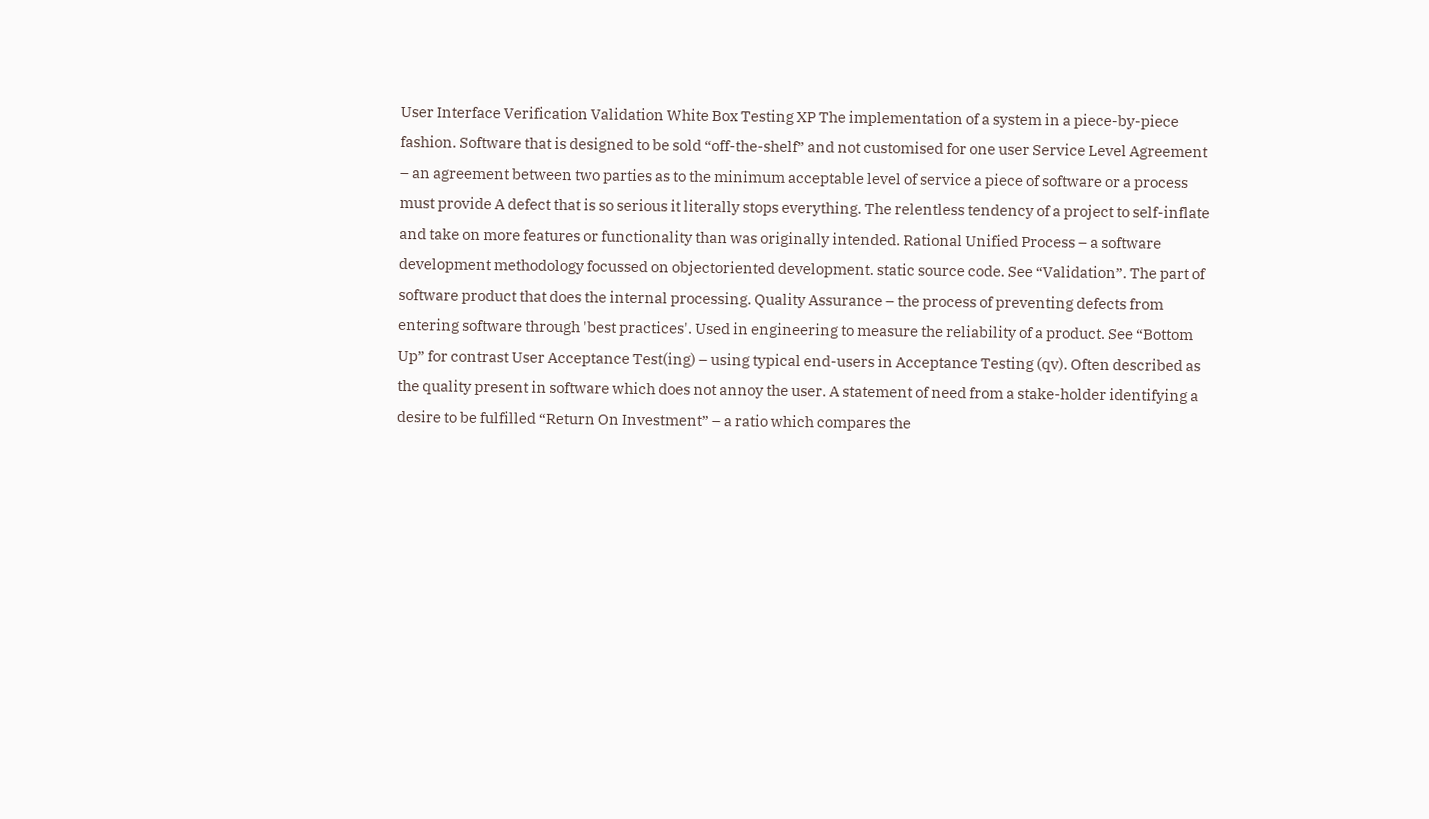User Interface Verification Validation White Box Testing XP The implementation of a system in a piece-by-piece fashion. Software that is designed to be sold “off-the-shelf” and not customised for one user Service Level Agreement – an agreement between two parties as to the minimum acceptable level of service a piece of software or a process must provide A defect that is so serious it literally stops everything. The relentless tendency of a project to self-inflate and take on more features or functionality than was originally intended. Rational Unified Process – a software development methodology focussed on objectoriented development. static source code. See “Validation”. The part of software product that does the internal processing. Quality Assurance – the process of preventing defects from entering software through 'best practices'. Used in engineering to measure the reliability of a product. See “Bottom Up” for contrast User Acceptance Test(ing) – using typical end-users in Acceptance Testing (qv). Often described as the quality present in software which does not annoy the user. A statement of need from a stake-holder identifying a desire to be fulfilled “Return On Investment” – a ratio which compares the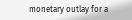monetary outlay for a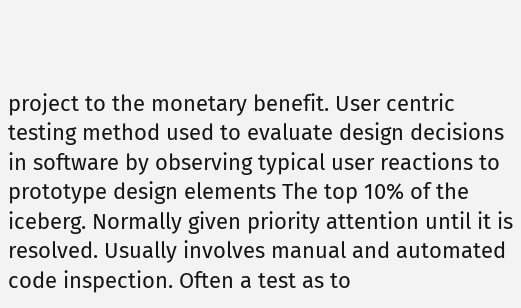project to the monetary benefit. User centric testing method used to evaluate design decisions in software by observing typical user reactions to prototype design elements The top 10% of the iceberg. Normally given priority attention until it is resolved. Usually involves manual and automated code inspection. Often a test as to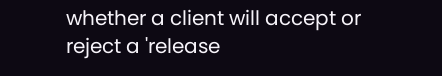whether a client will accept or reject a 'release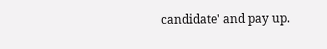candidate' and pay up.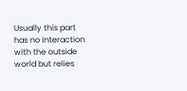Usually this part has no interaction with the outside world but relies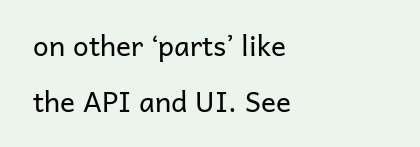on other ‘parts’ like the API and UI. See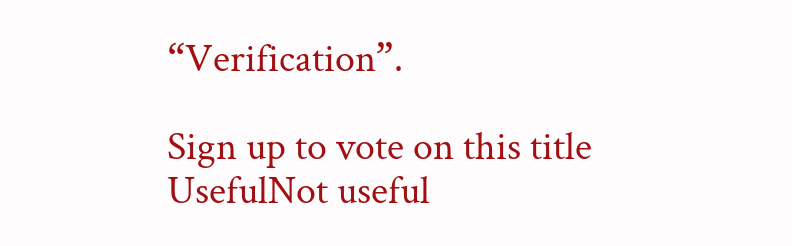“Verification”.

Sign up to vote on this title
UsefulNot useful